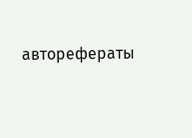авторефераты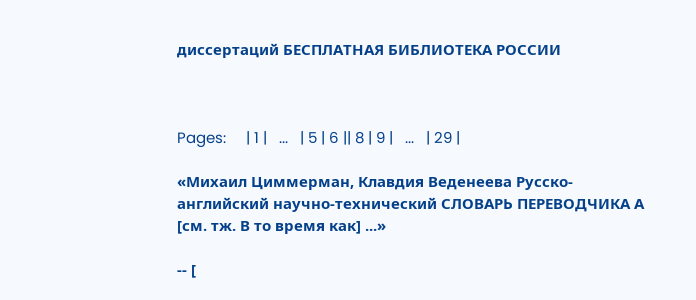диссертаций БЕСПЛАТНАЯ БИБЛИОТЕКА РОССИИ



Pages:     | 1 |   ...   | 5 | 6 || 8 | 9 |   ...   | 29 |

«Михаил Циммерман, Клавдия Веденеева Русско-английский научно-технический СЛОВАРЬ ПЕРЕВОДЧИКА А [см. тж. В то время как] ...»

-- [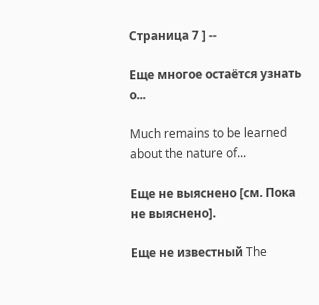Страница 7 ] --

Еще многое остаётся узнать о...

Much remains to be learned about the nature of...

Еще не выяснено [см. Пока не выяснено].

Еще не известный The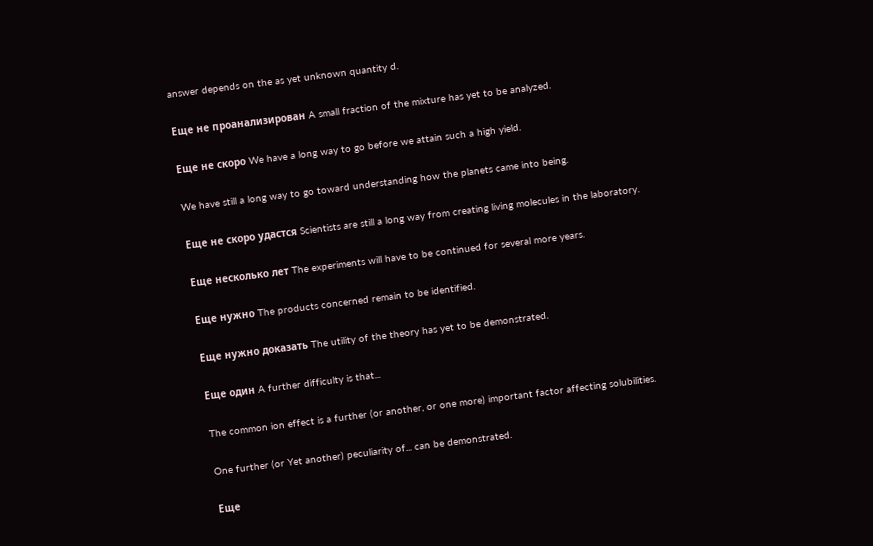answer depends on the as yet unknown quantity d.

Еще не проанализирован A small fraction of the mixture has yet to be analyzed.

Еще не скоро We have a long way to go before we attain such a high yield.

We have still a long way to go toward understanding how the planets came into being.

Еще не скоро удастся Scientists are still a long way from creating living molecules in the laboratory.

Еще несколько лет The experiments will have to be continued for several more years.

Еще нужно The products concerned remain to be identified.

Еще нужно доказать The utility of the theory has yet to be demonstrated.

Еще один A further difficulty is that...

The common ion effect is a further (or another, or one more) important factor affecting solubilities.

One further (or Yet another) peculiarity of... can be demonstrated.

Еще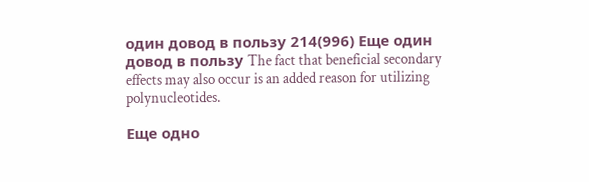один довод в пользу 214(996) Еще один довод в пользу The fact that beneficial secondary effects may also occur is an added reason for utilizing polynucleotides.

Еще одно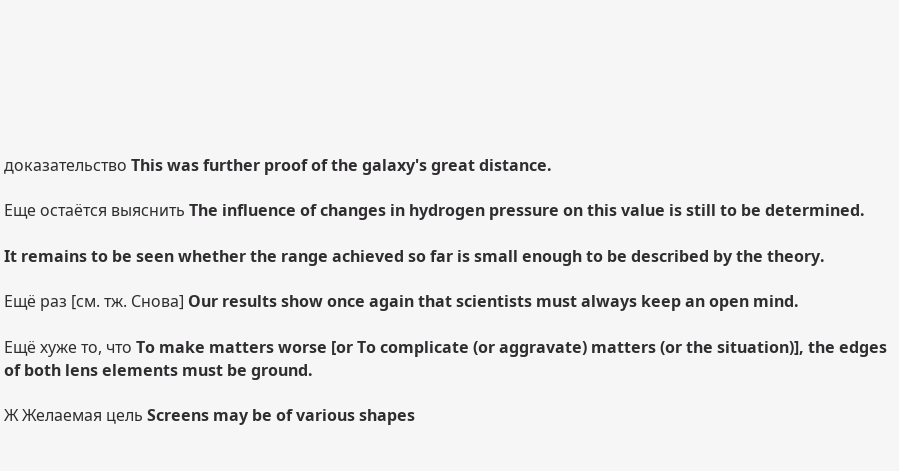доказательство This was further proof of the galaxy's great distance.

Еще остаётся выяснить The influence of changes in hydrogen pressure on this value is still to be determined.

It remains to be seen whether the range achieved so far is small enough to be described by the theory.

Ещё раз [см. тж. Снова] Our results show once again that scientists must always keep an open mind.

Ещё хуже то, что To make matters worse [or To complicate (or aggravate) matters (or the situation)], the edges of both lens elements must be ground.

Ж Желаемая цель Screens may be of various shapes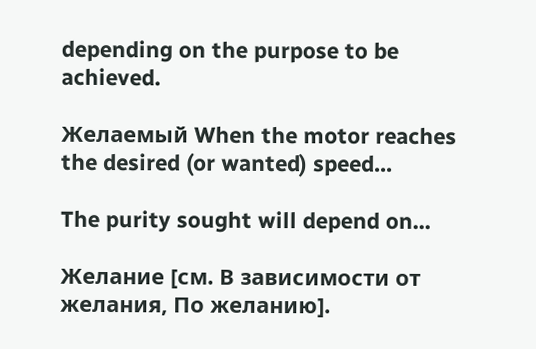depending on the purpose to be achieved.

Желаемый When the motor reaches the desired (or wanted) speed...

The purity sought will depend on...

Желание [см. В зависимости от желания, По желанию].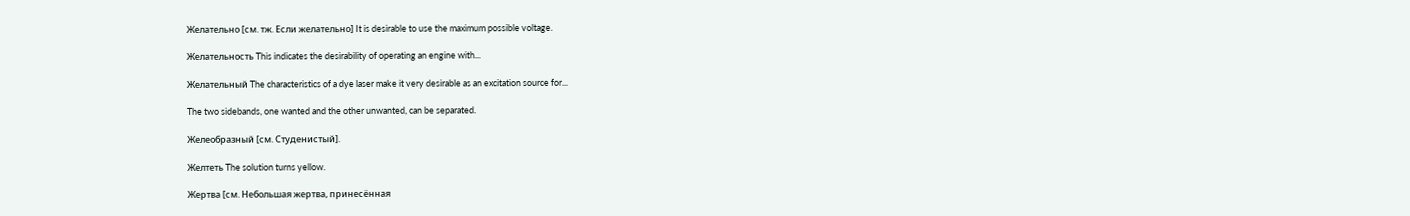Желательно [см. тж. Если желательно] It is desirable to use the maximum possible voltage.

Желательность This indicates the desirability of operating an engine with...

Желательный The characteristics of a dye laser make it very desirable as an excitation source for...

The two sidebands, one wanted and the other unwanted, can be separated.

Желеобразный [см. Студенистый].

Желтеть The solution turns yellow.

Жертва [см. Небольшая жертва, принесённая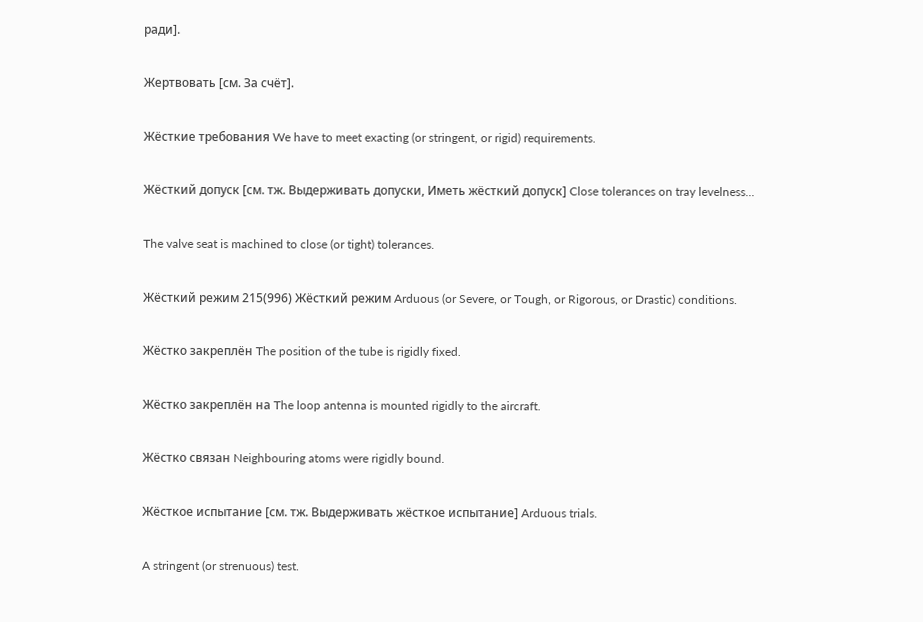ради].

Жертвовать [см. За счёт].

Жёсткие требования We have to meet exacting (or stringent, or rigid) requirements.

Жёсткий допуск [см. тж. Выдерживать допуски, Иметь жёсткий допуск] Close tolerances on tray levelness...

The valve seat is machined to close (or tight) tolerances.

Жёсткий режим 215(996) Жёсткий режим Arduous (or Severe, or Tough, or Rigorous, or Drastic) conditions.

Жёстко закреплён The position of the tube is rigidly fixed.

Жёстко закреплён на The loop antenna is mounted rigidly to the aircraft.

Жёстко связан Neighbouring atoms were rigidly bound.

Жёсткое испытание [см. тж. Выдерживать жёсткое испытание] Arduous trials.

A stringent (or strenuous) test.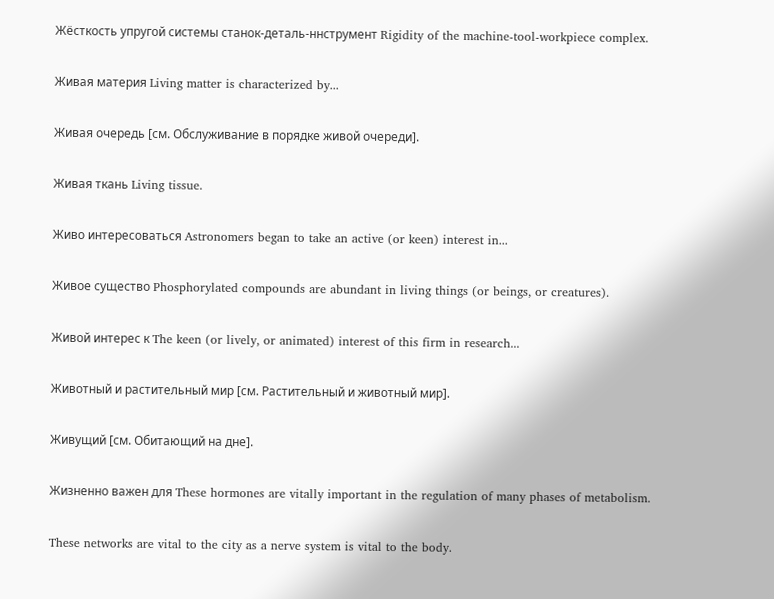Жёсткость упругой системы станок-деталь-ннструмент Rigidity of the machine-tool-workpiece complex.

Живая материя Living matter is characterized by...

Живая очередь [см. Обслуживание в порядке живой очереди].

Живая ткань Living tissue.

Живо интересоваться Astronomers began to take an active (or keen) interest in...

Живое существо Phosphorylated compounds are abundant in living things (or beings, or creatures).

Живой интерес к The keen (or lively, or animated) interest of this firm in research...

Животный и растительный мир [см. Растительный и животный мир].

Живущий [см. Обитающий на дне].

Жизненно важен для These hormones are vitally important in the regulation of many phases of metabolism.

These networks are vital to the city as a nerve system is vital to the body.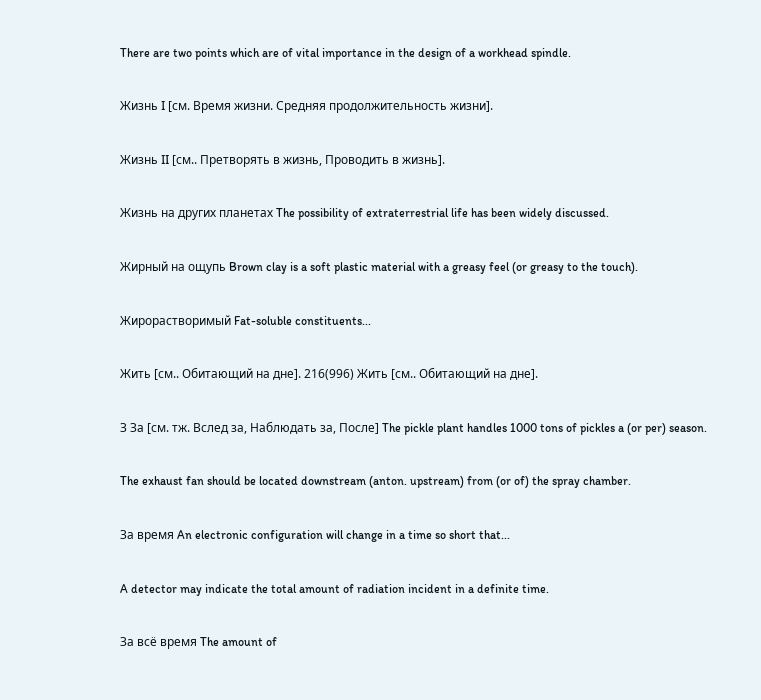There are two points which are of vital importance in the design of a workhead spindle.

Жизнь I [см. Время жизни. Средняя продолжительность жизни].

Жизнь II [см.. Претворять в жизнь, Проводить в жизнь].

Жизнь на других планетах The possibility of extraterrestrial life has been widely discussed.

Жирный на ощупь Brown clay is a soft plastic material with a greasy feel (or greasy to the touch).

Жирорастворимый Fat-soluble constituents...

Жить [см.. Обитающий на дне]. 216(996) Жить [см.. Обитающий на дне].

З За [см. тж. Вслед за, Наблюдать за, После] The pickle plant handles 1000 tons of pickles a (or per) season.

The exhaust fan should be located downstream (anton. upstream) from (or of) the spray chamber.

За время An electronic configuration will change in a time so short that...

A detector may indicate the total amount of radiation incident in a definite time.

За всё время The amount of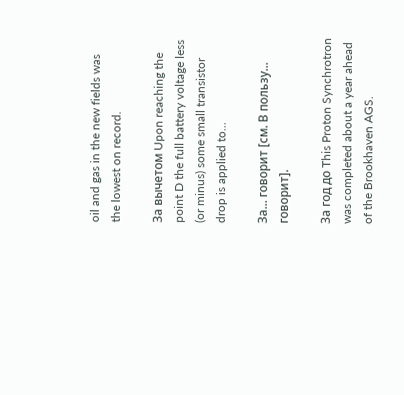oil and gas in the new fields was the lowest on record.

За вычетом Upon reaching the point D the full battery voltage less (or minus) some small transistor drop is applied to...

За... говорит [см. В пользу... говорит].

За год до This Proton Synchrotron was completed about a year ahead of the Brookhaven AGS.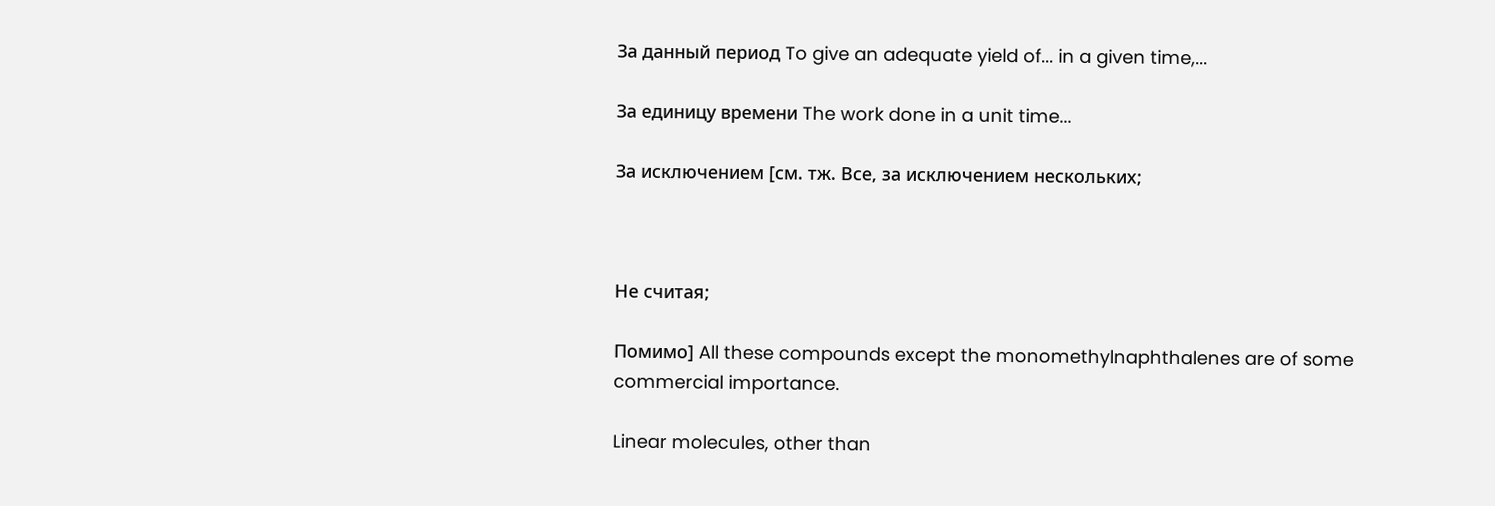За данный период To give an adequate yield of... in a given time,...

За единицу времени The work done in a unit time...

За исключением [см. тж. Все, за исключением нескольких;



Не считая;

Помимо] All these compounds except the monomethylnaphthalenes are of some commercial importance.

Linear molecules, other than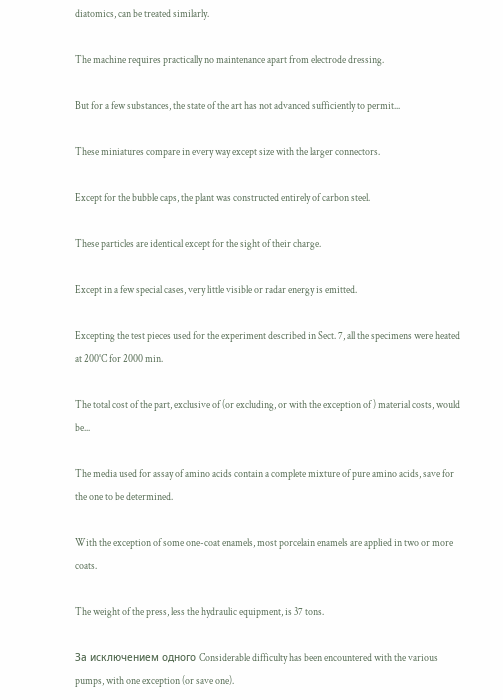diatomics, can be treated similarly.

The machine requires practically no maintenance apart from electrode dressing.

But for a few substances, the state of the art has not advanced sufficiently to permit...

These miniatures compare in every way except size with the larger connectors.

Except for the bubble caps, the plant was constructed entirely of carbon steel.

These particles are identical except for the sight of their charge.

Except in a few special cases, very little visible or radar energy is emitted.

Excepting the test pieces used for the experiment described in Sect. 7, all the specimens were heated at 200°C for 2000 min.

The total cost of the part, exclusive of (or excluding, or with the exception of ) material costs, would be...

The media used for assay of amino acids contain a complete mixture of pure amino acids, save for the one to be determined.

With the exception of some one-coat enamels, most porcelain enamels are applied in two or more coats.

The weight of the press, less the hydraulic equipment, is 37 tons.

За исключением одного Considerable difficulty has been encountered with the various pumps, with one exception (or save one).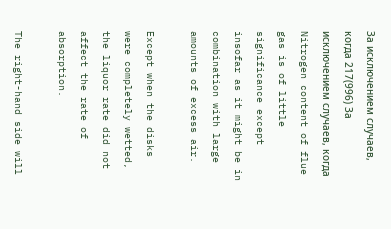За исключением случаев, когда 217(996) За исключением случаев, когда Nitrogen content of flue gas is of little significance except insofar as it might be in combination with large amounts of excess air.

Except when the disks were completely wetted, the liquor rate did not affect the rate of absorption.

The right-hand side will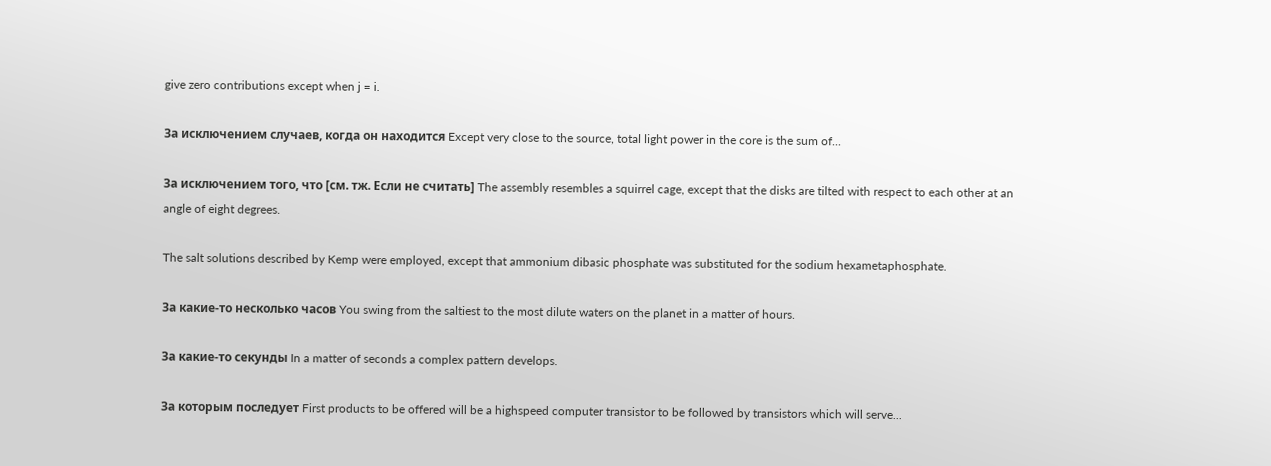give zero contributions except when j = i.

За исключением случаев, когда он находится Except very close to the source, total light power in the core is the sum of...

За исключением того, что [см. тж. Если не считать] The assembly resembles a squirrel cage, except that the disks are tilted with respect to each other at an angle of eight degrees.

The salt solutions described by Kemp were employed, except that ammonium dibasic phosphate was substituted for the sodium hexametaphosphate.

За какие-то несколько часов You swing from the saltiest to the most dilute waters on the planet in a matter of hours.

За какие-то секунды In a matter of seconds a complex pattern develops.

За которым последует First products to be offered will be a highspeed computer transistor to be followed by transistors which will serve...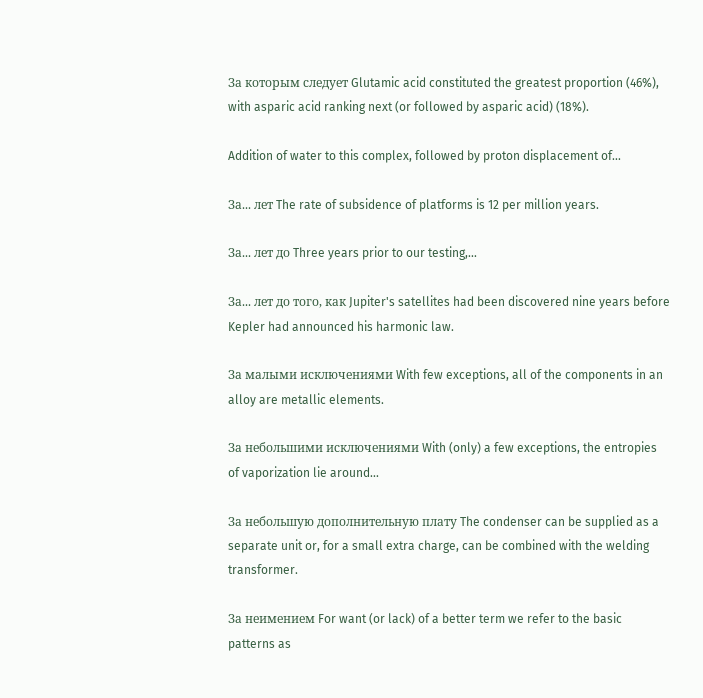За которым следует Glutamic acid constituted the greatest proportion (46%), with asparic acid ranking next (or followed by asparic acid) (18%).

Addition of water to this complex, followed by proton displacement of...

За... лет The rate of subsidence of platforms is 12 per million years.

За... лет до Three years prior to our testing,...

За... лет до того, как Jupiter's satellites had been discovered nine years before Kepler had announced his harmonic law.

За малыми исключениями With few exceptions, all of the components in an alloy are metallic elements.

За небольшими исключениями With (only) a few exceptions, the entropies of vaporization lie around...

За небольшую дополнительную плату The condenser can be supplied as a separate unit or, for a small extra charge, can be combined with the welding transformer.

За неимением For want (or lack) of a better term we refer to the basic patterns as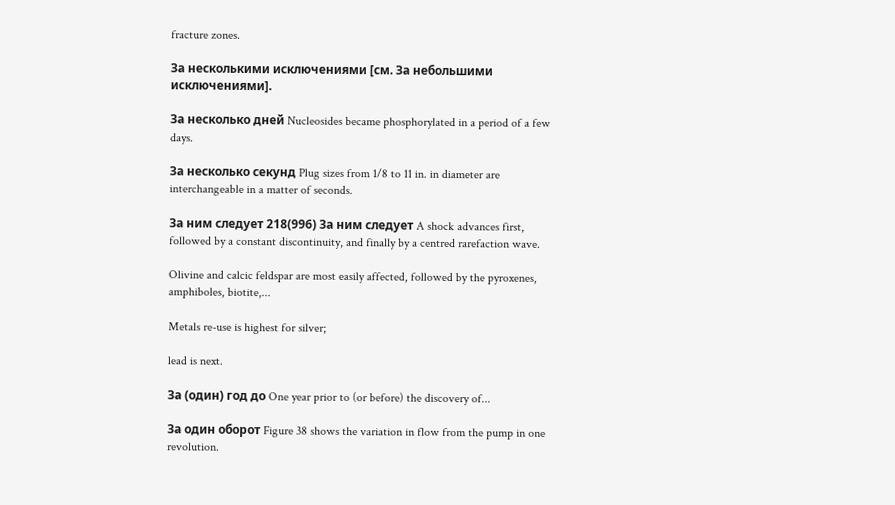fracture zones.

За несколькими исключениями [см. За небольшими исключениями].

За несколько дней Nucleosides became phosphorylated in a period of a few days.

За несколько секунд Plug sizes from 1/8 to 11 in. in diameter are interchangeable in a matter of seconds.

За ним следует 218(996) За ним следует A shock advances first, followed by a constant discontinuity, and finally by a centred rarefaction wave.

Olivine and calcic feldspar are most easily affected, followed by the pyroxenes, amphiboles, biotite,...

Metals re-use is highest for silver;

lead is next.

За (один) год до One year prior to (or before) the discovery of...

За один оборот Figure 38 shows the variation in flow from the pump in one revolution.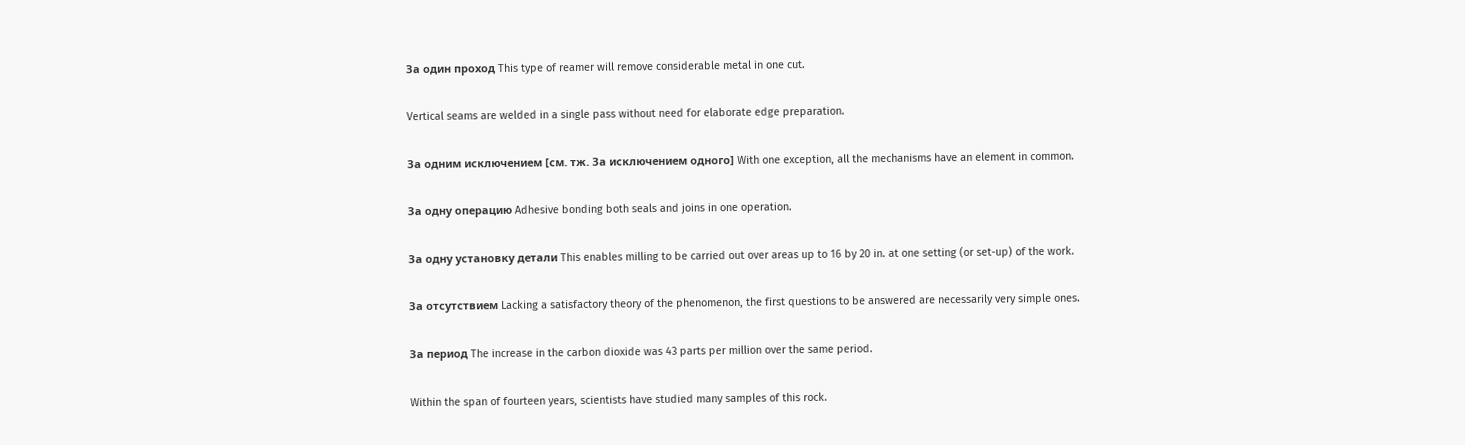За один проход This type of reamer will remove considerable metal in one cut.

Vertical seams are welded in a single pass without need for elaborate edge preparation.

За одним исключением [см. тж. За исключением одного] With one exception, all the mechanisms have an element in common.

За одну операцию Adhesive bonding both seals and joins in one operation.

За одну установку детали This enables milling to be carried out over areas up to 16 by 20 in. at one setting (or set-up) of the work.

За отсутствием Lacking a satisfactory theory of the phenomenon, the first questions to be answered are necessarily very simple ones.

За период The increase in the carbon dioxide was 43 parts per million over the same period.

Within the span of fourteen years, scientists have studied many samples of this rock.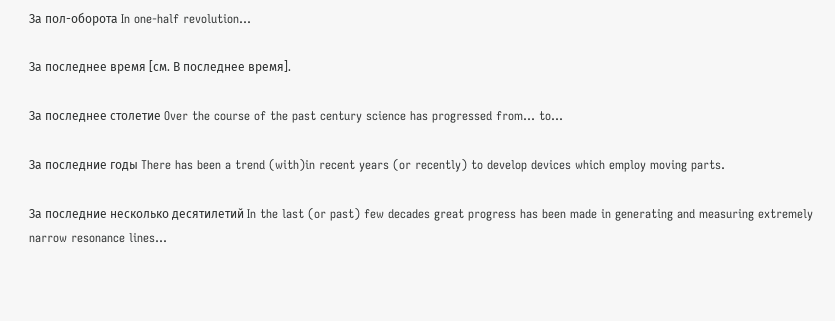За пол-оборота In one-half revolution...

За последнее время [см. В последнее время].

За последнее столетие Over the course of the past century science has progressed from... to...

За последние годы There has been a trend (with)in recent years (or recently) to develop devices which employ moving parts.

За последние несколько десятилетий In the last (or past) few decades great progress has been made in generating and measuring extremely narrow resonance lines...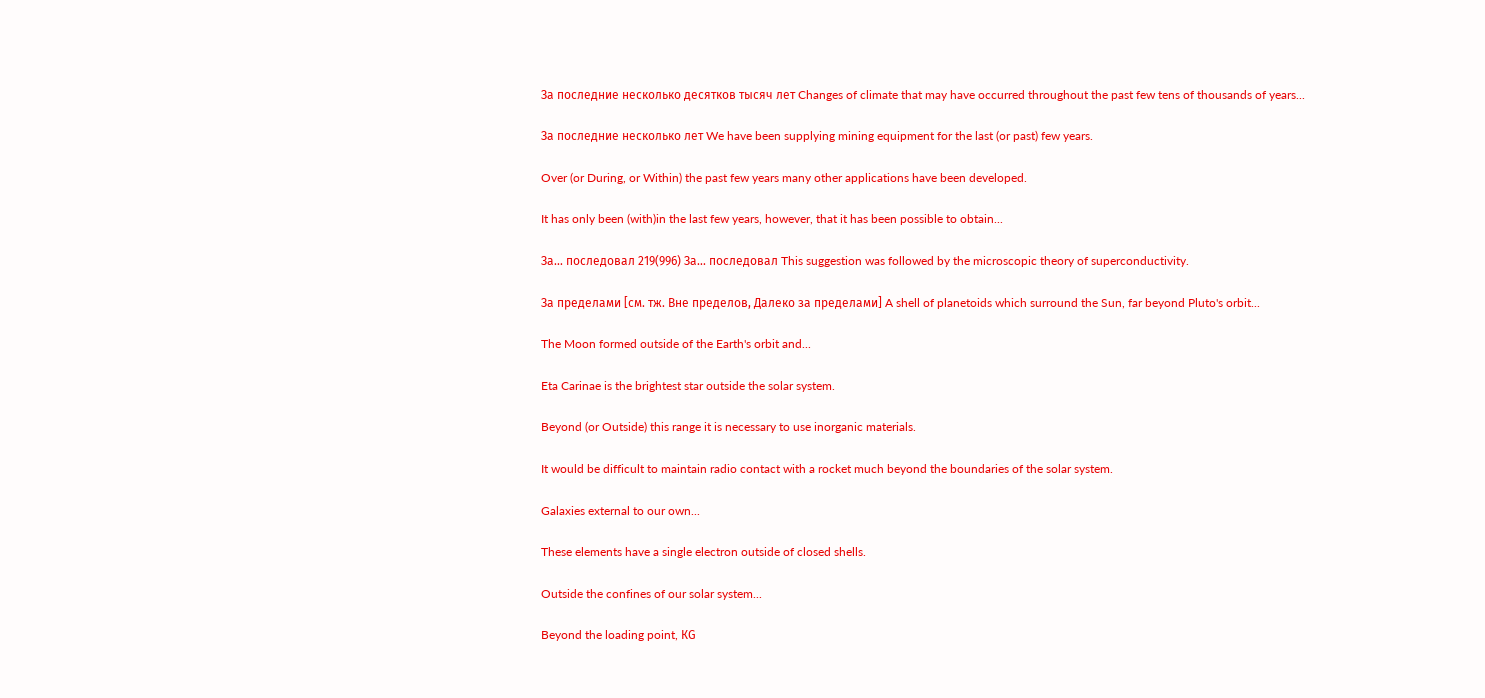За последние несколько десятков тысяч лет Changes of climate that may have occurred throughout the past few tens of thousands of years...

За последние несколько лет We have been supplying mining equipment for the last (or past) few years.

Over (or During, or Within) the past few years many other applications have been developed.

It has only been (with)in the last few years, however, that it has been possible to obtain...

За... последовал 219(996) За... последовал This suggestion was followed by the microscopic theory of superconductivity.

За пределами [см. тж. Вне пределов, Далеко за пределами] A shell of planetoids which surround the Sun, far beyond Pluto's orbit...

The Moon formed outside of the Earth's orbit and...

Eta Carinae is the brightest star outside the solar system.

Beyond (or Outside) this range it is necessary to use inorganic materials.

It would be difficult to maintain radio contact with a rocket much beyond the boundaries of the solar system.

Galaxies external to our own...

These elements have a single electron outside of closed shells.

Outside the confines of our solar system...

Beyond the loading point, КG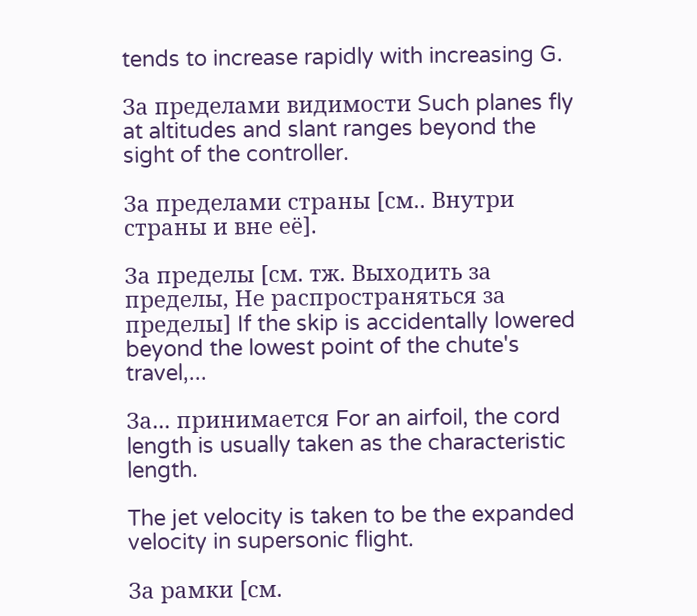tends to increase rapidly with increasing G.

За пределами видимости Such planes fly at altitudes and slant ranges beyond the sight of the controller.

За пределами страны [см.. Внутри страны и вне её].

За пределы [см. тж. Выходить за пределы, Не распространяться за пределы] If the skip is accidentally lowered beyond the lowest point of the chute's travel,...

За... принимается For an airfoil, the cord length is usually taken as the characteristic length.

The jet velocity is taken to be the expanded velocity in supersonic flight.

За рамки [см.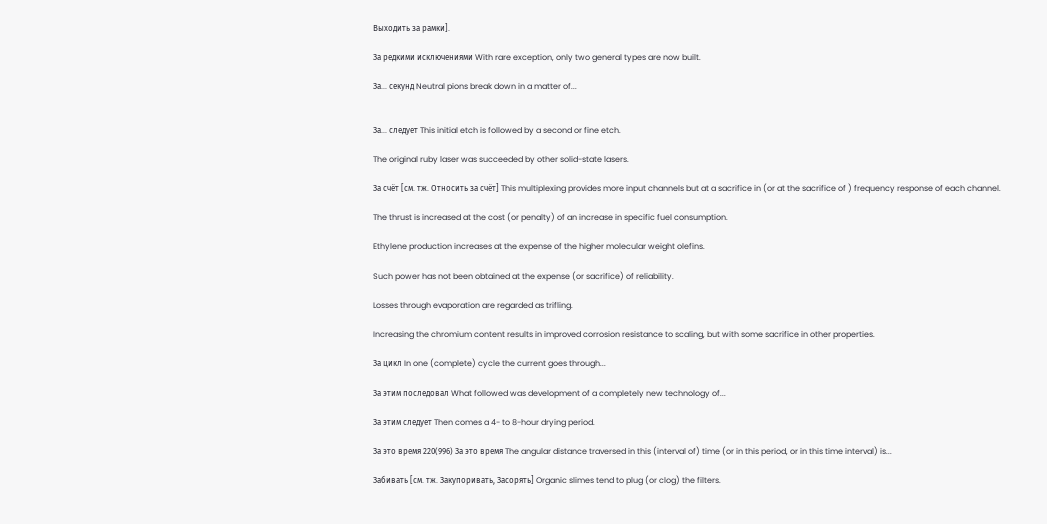Выходить за рамки].

За редкими исключениями With rare exception, only two general types are now built.

За... секунд Neutral pions break down in a matter of...


За... следует This initial etch is followed by a second or fine etch.

The original ruby laser was succeeded by other solid-state lasers.

За счёт [см. тж. Относить за счёт] This multiplexing provides more input channels but at a sacrifice in (or at the sacrifice of ) frequency response of each channel.

The thrust is increased at the cost (or penalty) of an increase in specific fuel consumption.

Ethylene production increases at the expense of the higher molecular weight olefins.

Such power has not been obtained at the expense (or sacrifice) of reliability.

Losses through evaporation are regarded as trifling.

Increasing the chromium content results in improved corrosion resistance to scaling, but with some sacrifice in other properties.

За цикл In one (complete) cycle the current goes through...

За этим последовал What followed was development of a completely new technology of...

За этим следует Then comes a 4- to 8-hour drying period.

За это время 220(996) За это время The angular distance traversed in this (interval of) time (or in this period, or in this time interval) is...

Забивать [см. тж. Закупоривать, Засорять] Organic slimes tend to plug (or clog) the filters.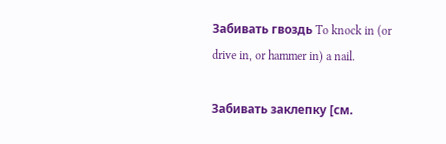Забивать гвоздь To knock in (or drive in, or hammer in) a nail.

Забивать заклепку [см.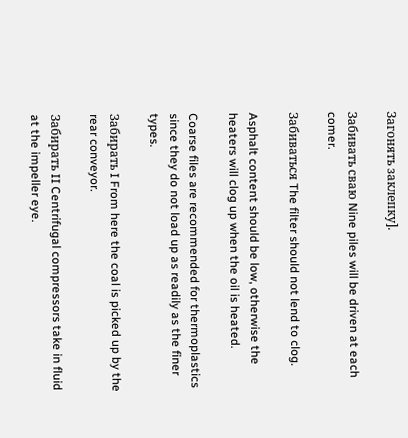Загонять заклепку].

Забивать сваю Nine piles will be driven at each comer.

Забиваться The filter should not lend to clog.

Asphalt content should be low, otherwise the heaters will clog up when the oil is heated.

Coarse files are recommended for thermoplastics since they do not load up as readily as the finer types.

Забирать I From here the coal is picked up by the rear conveyor.

Забирать II Centrifugal compressors take in fluid at the impeller eye.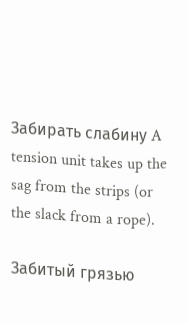Забирать слабину A tension unit takes up the sag from the strips (or the slack from a rope).

Забитый грязью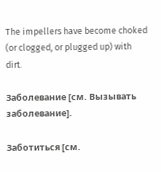The impellers have become choked (or clogged, or plugged up) with dirt.

Заболевание [см. Вызывать заболевание].

Заботиться [см.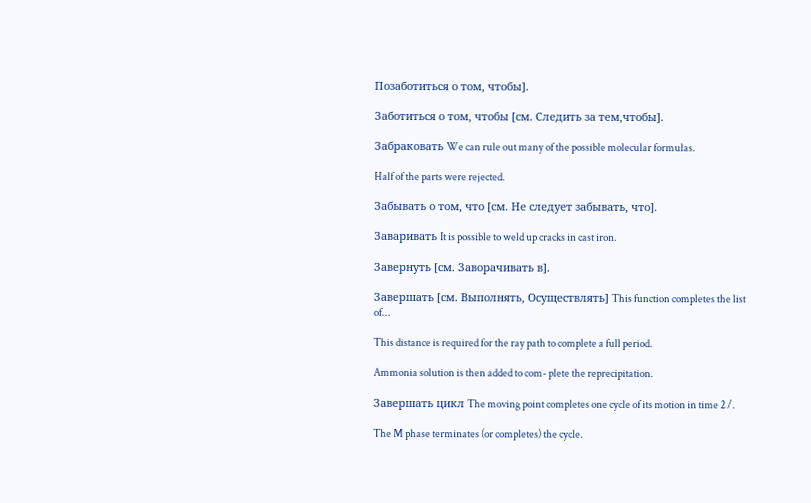Позаботиться о том, чтобы].

Заботиться о том, чтобы [см. Следить за тем,чтобы].

Забраковать We can rule out many of the possible molecular formulas.

Half of the parts were rejected.

Забывать о том, что [см. Не следует забывать, что].

Заваривать It is possible to weld up cracks in cast iron.

Завернуть [см. Заворачивать в].

Завершать [см. Выполнять, Осуществлять] This function completes the list of...

This distance is required for the ray path to complete a full period.

Ammonia solution is then added to com- plete the reprecipitation.

Завершать цикл The moving point completes one cycle of its motion in time 2 /.

The M phase terminates (or completes) the cycle.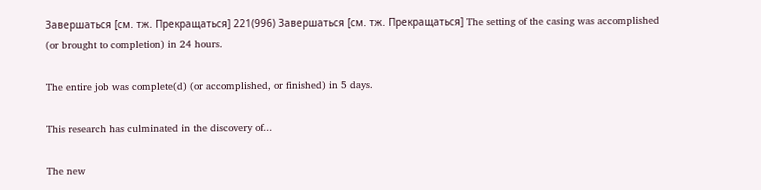Завершаться [см. тж. Прекращаться] 221(996) Завершаться [см. тж. Прекращаться] The setting of the casing was accomplished (or brought to completion) in 24 hours.

The entire job was complete(d) (or accomplished, or finished) in 5 days.

This research has culminated in the discovery of...

The new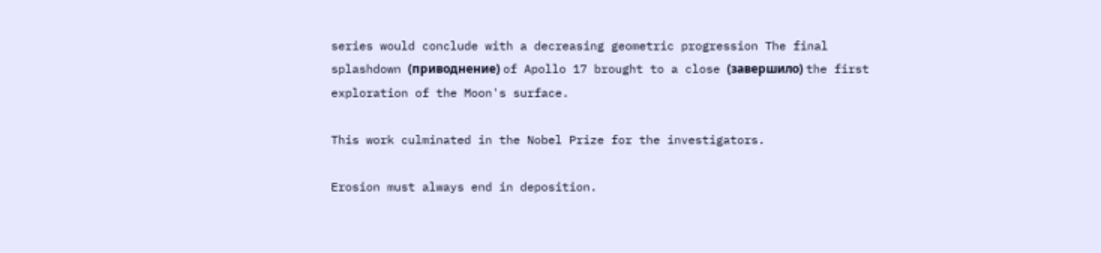series would conclude with a decreasing geometric progression The final splashdown (приводнение) of Apollo 17 brought to a close (завершило) the first exploration of the Moon's surface.

This work culminated in the Nobel Prize for the investigators.

Erosion must always end in deposition.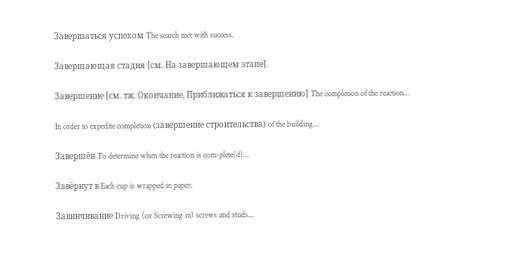Завершаться успехом The search met with success.

Завершающая стадия [см. На завершающем этапе].

Завершение [см. тж. Окончание, Приближаться к завершению] The completion of the reaction...

In order to expedite completion (завершение строительства) of the building...

Завершён To determine when the reaction is com-plete(d)...

Завёрнут в Each cup is wrapped in paper.

Завинчивание Driving (or Screwing in) screws and studs...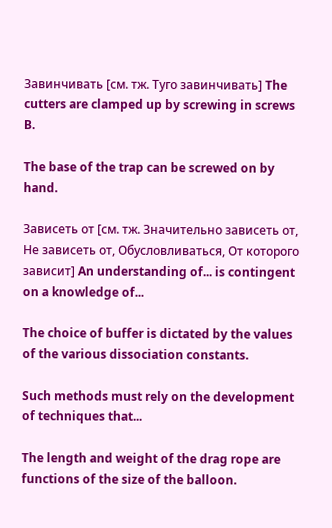Завинчивать [см. тж. Туго завинчивать] The cutters are clamped up by screwing in screws B.

The base of the trap can be screwed on by hand.

Зависеть от [см. тж. Значительно зависеть от, Не зависеть от, Обусловливаться, От которого зависит] An understanding of... is contingent on a knowledge of...

The choice of buffer is dictated by the values of the various dissociation constants.

Such methods must rely on the development of techniques that...

The length and weight of the drag rope are functions of the size of the balloon.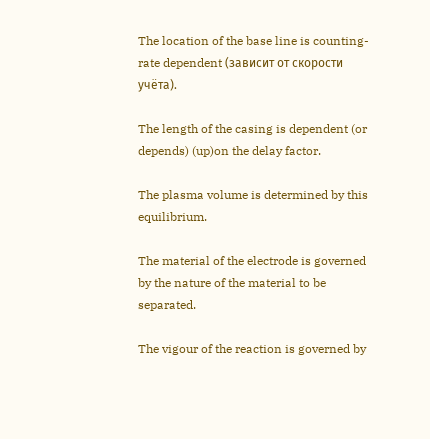The location of the base line is counting-rate dependent (зависит от скорости учёта).

The length of the casing is dependent (or depends) (up)on the delay factor.

The plasma volume is determined by this equilibrium.

The material of the electrode is governed by the nature of the material to be separated.

The vigour of the reaction is governed by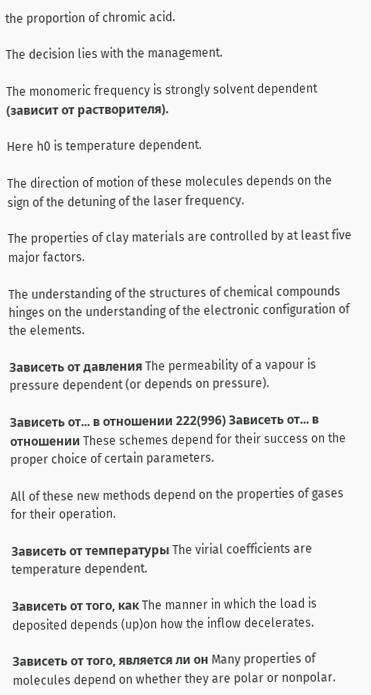the proportion of chromic acid.

The decision lies with the management.

The monomeric frequency is strongly solvent dependent (зависит от растворителя).

Here h0 is temperature dependent.

The direction of motion of these molecules depends on the sign of the detuning of the laser frequency.

The properties of clay materials are controlled by at least five major factors.

The understanding of the structures of chemical compounds hinges on the understanding of the electronic configuration of the elements.

Зависеть от давления The permeability of a vapour is pressure dependent (or depends on pressure).

Зависеть от... в отношении 222(996) Зависеть от... в отношении These schemes depend for their success on the proper choice of certain parameters.

All of these new methods depend on the properties of gases for their operation.

Зависеть от температуры The virial coefficients are temperature dependent.

Зависеть от того, как The manner in which the load is deposited depends (up)on how the inflow decelerates.

Зависеть от того, является ли он Many properties of molecules depend on whether they are polar or nonpolar.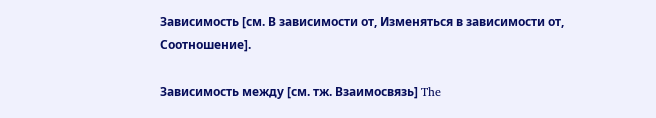Зависимость [см. В зависимости от, Изменяться в зависимости от, Соотношение].

Зависимость между [см. тж. Взаимосвязь] The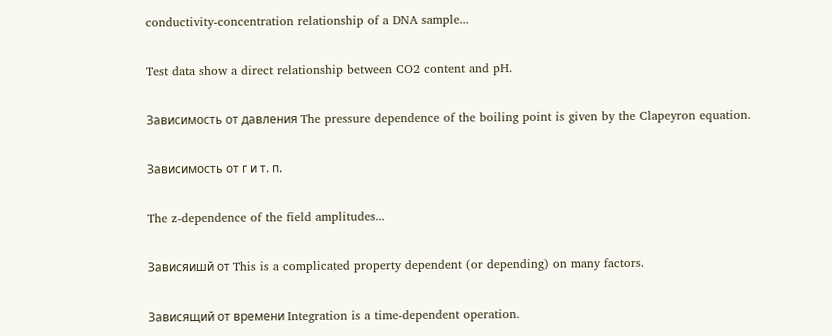conductivity-concentration relationship of a DNA sample...

Test data show a direct relationship between CO2 content and pH.

Зависимость от давления The pressure dependence of the boiling point is given by the Clapeyron equation.

Зависимость от г и т. п.

The z-dependence of the field amplitudes...

Зависяишй от This is a complicated property dependent (or depending) on many factors.

Зависящий от времени Integration is a time-dependent operation.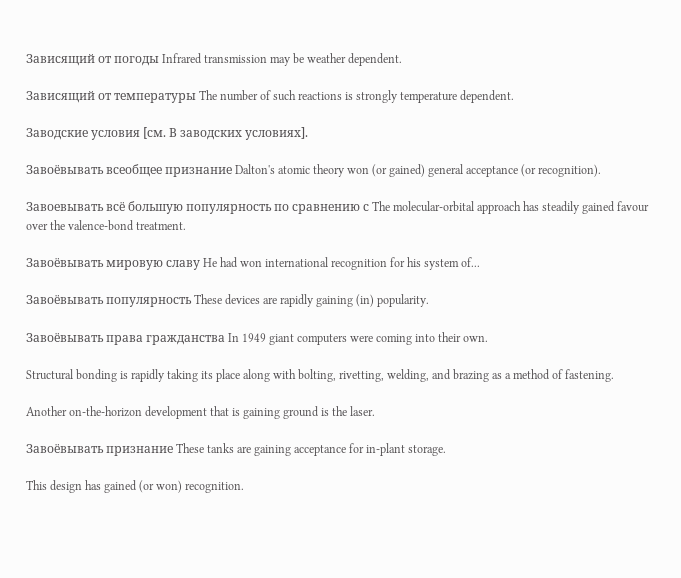Зависящий от погоды Infrared transmission may be weather dependent.

Зависящий от температуры The number of such reactions is strongly temperature dependent.

Заводские условия [см. В заводских условиях].

Завоёвывать всеобщее признание Dalton's atomic theory won (or gained) general acceptance (or recognition).

Завоевывать всё большую популярность по сравнению с The molecular-orbital approach has steadily gained favour over the valence-bond treatment.

Завоёвывать мировую славу He had won international recognition for his system of...

Завоёвывать популярность These devices are rapidly gaining (in) popularity.

Завоёвывать права гражданства In 1949 giant computers were coming into their own.

Structural bonding is rapidly taking its place along with bolting, rivetting, welding, and brazing as a method of fastening.

Another on-the-horizon development that is gaining ground is the laser.

Завоёвывать признание These tanks are gaining acceptance for in-plant storage.

This design has gained (or won) recognition.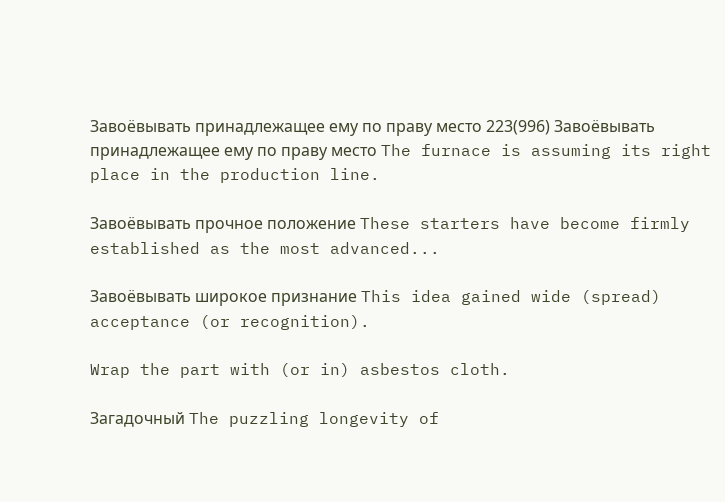Завоёвывать принадлежащее ему по праву место 223(996) Завоёвывать принадлежащее ему по праву место The furnace is assuming its right place in the production line.

Завоёвывать прочное положение These starters have become firmly established as the most advanced...

Завоёвывать широкое признание This idea gained wide (spread) acceptance (or recognition).

Wrap the part with (or in) asbestos cloth.

Загадочный The puzzling longevity of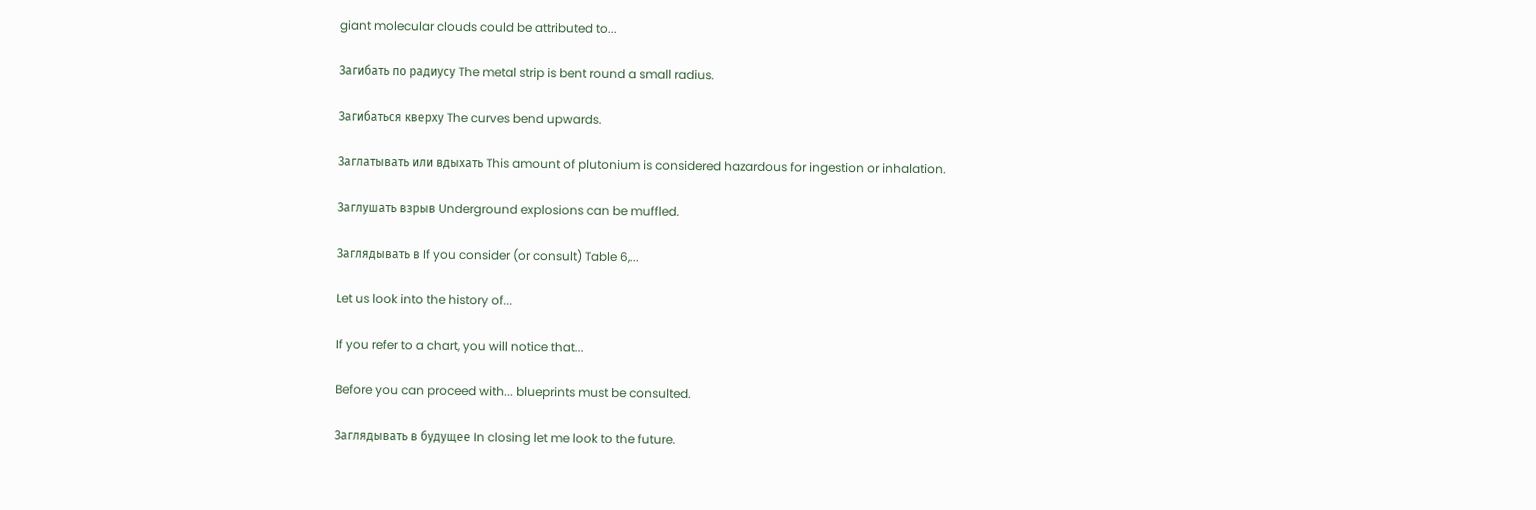giant molecular clouds could be attributed to...

Загибать по радиусу The metal strip is bent round a small radius.

Загибаться кверху The curves bend upwards.

Заглатывать или вдыхать This amount of plutonium is considered hazardous for ingestion or inhalation.

Заглушать взрыв Underground explosions can be muffled.

Заглядывать в If you consider (or consult) Table 6,...

Let us look into the history of...

If you refer to a chart, you will notice that...

Before you can proceed with... blueprints must be consulted.

Заглядывать в будущее In closing let me look to the future.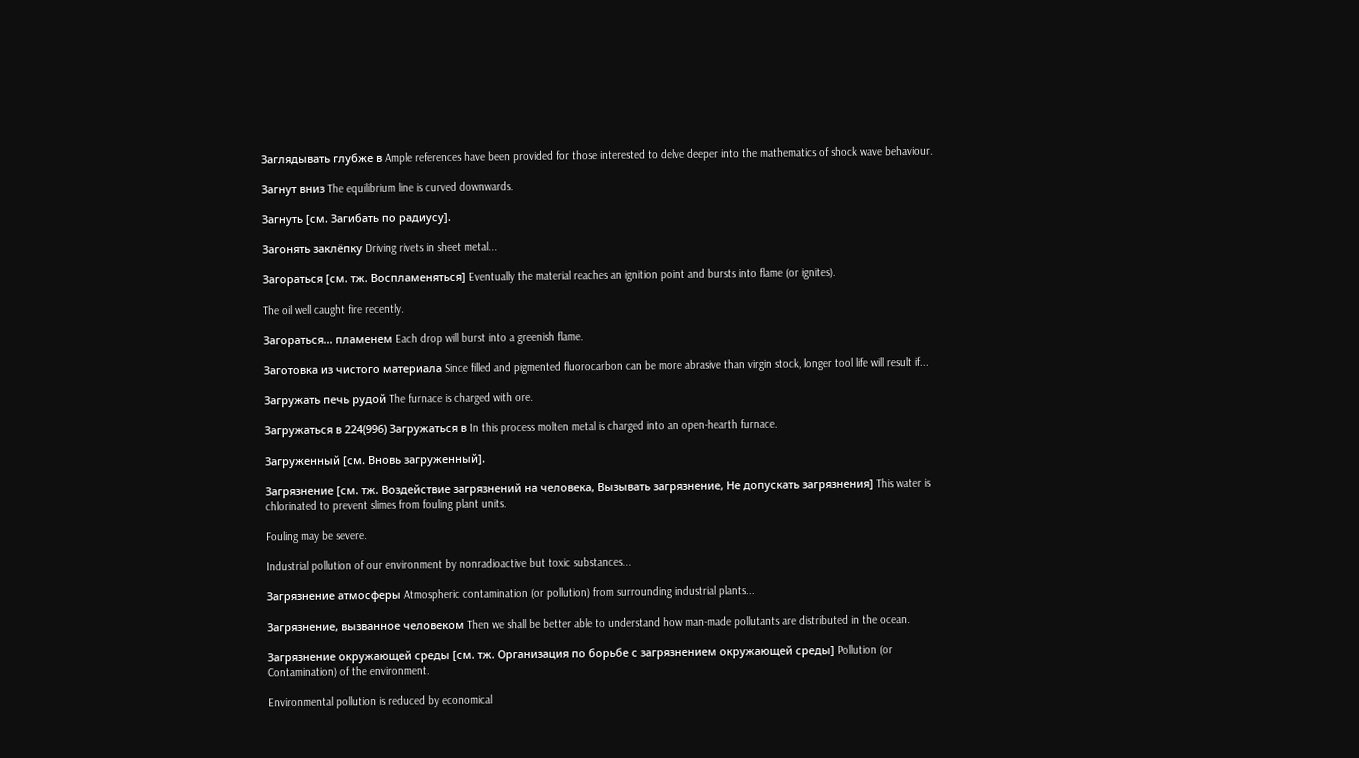Заглядывать глубже в Ample references have been provided for those interested to delve deeper into the mathematics of shock wave behaviour.

Загнут вниз The equilibrium line is curved downwards.

Загнуть [см. Загибать по радиусу].

Загонять заклёпку Driving rivets in sheet metal...

Загораться [см. тж. Воспламеняться] Eventually the material reaches an ignition point and bursts into flame (or ignites).

The oil well caught fire recently.

Загораться... пламенем Each drop will burst into a greenish flame.

Заготовка из чистого материала Since filled and pigmented fluorocarbon can be more abrasive than virgin stock, longer tool life will result if...

Загружать печь рудой The furnace is charged with ore.

Загружаться в 224(996) Загружаться в In this process molten metal is charged into an open-hearth furnace.

Загруженный [см. Вновь загруженный].

Загрязнение [см. тж. Воздействие загрязнений на человека, Вызывать загрязнение, Не допускать загрязнения] This water is chlorinated to prevent slimes from fouling plant units.

Fouling may be severe.

Industrial pollution of our environment by nonradioactive but toxic substances...

Загрязнение атмосферы Atmospheric contamination (or pollution) from surrounding industrial plants...

Загрязнение, вызванное человеком Then we shall be better able to understand how man-made pollutants are distributed in the ocean.

Загрязнение окружающей среды [см. тж. Организация по борьбе с загрязнением окружающей среды] Pollution (or Contamination) of the environment.

Environmental pollution is reduced by economical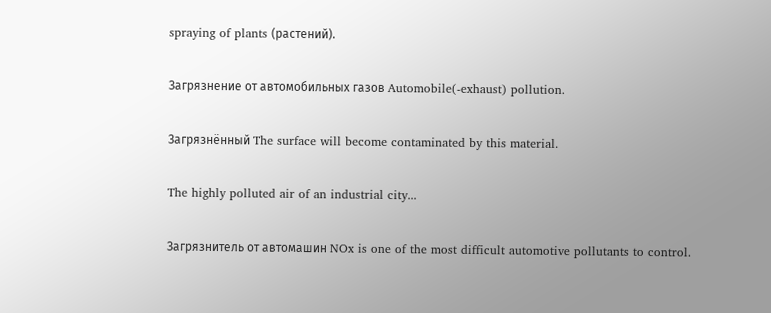spraying of plants (растений).

Загрязнение от автомобильных газов Automobile(-exhaust) pollution.

Загрязнённый The surface will become contaminated by this material.

The highly polluted air of an industrial city...

Загрязнитель от автомашин NOx is one of the most difficult automotive pollutants to control.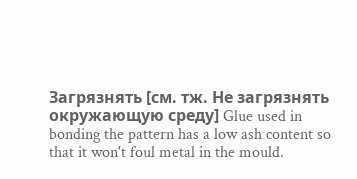Загрязнять [см. тж. Не загрязнять окружающую среду] Glue used in bonding the pattern has a low ash content so that it won't foul metal in the mould.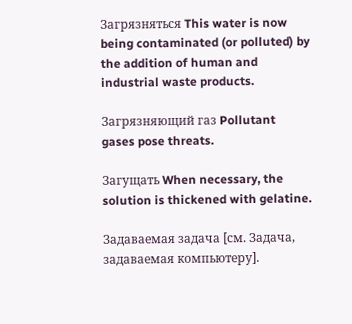Загрязняться This water is now being contaminated (or polluted) by the addition of human and industrial waste products.

Загрязняющий газ Pollutant gases pose threats.

Загущать When necessary, the solution is thickened with gelatine.

Задаваемая задача [см. Задача, задаваемая компьютеру].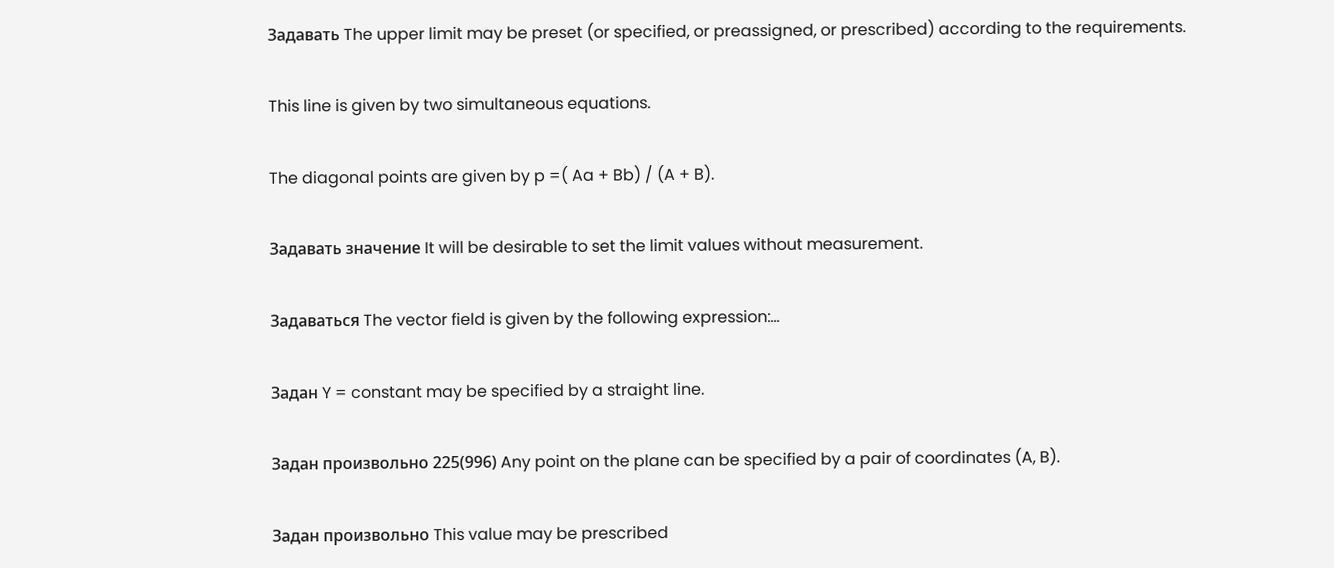Задавать The upper limit may be preset (or specified, or preassigned, or prescribed) according to the requirements.

This line is given by two simultaneous equations.

The diagonal points are given by p =( Aa + Bb) / (A + B).

Задавать значение It will be desirable to set the limit values without measurement.

Задаваться The vector field is given by the following expression:...

Задан Y = constant may be specified by a straight line.

Задан произвольно 225(996) Any point on the plane can be specified by a pair of coordinates (A, B).

Задан произвольно This value may be prescribed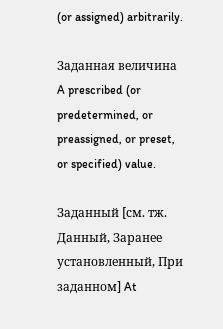(or assigned) arbitrarily.

Заданная величина A prescribed (or predetermined, or preassigned, or preset, or specified) value.

Заданный [см. тж. Данный, Заранее установленный, При заданном] At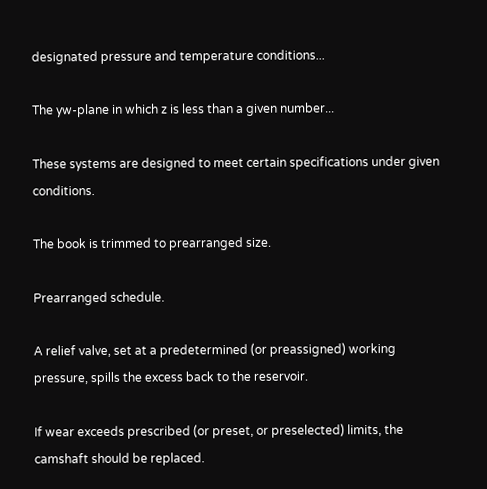designated pressure and temperature conditions...

The yw-plane in which z is less than a given number...

These systems are designed to meet certain specifications under given conditions.

The book is trimmed to prearranged size.

Prearranged schedule.

A relief valve, set at a predetermined (or preassigned) working pressure, spills the excess back to the reservoir.

If wear exceeds prescribed (or preset, or preselected) limits, the camshaft should be replaced.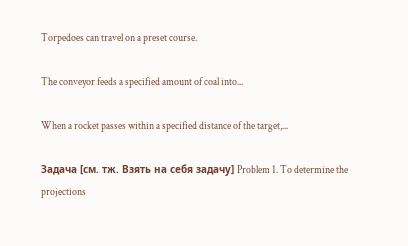Torpedoes can travel on a preset course.

The conveyor feeds a specified amount of coal into...

When a rocket passes within a specified distance of the target,...

Задача [см. тж. Взять на себя задачу] Problem 1. To determine the projections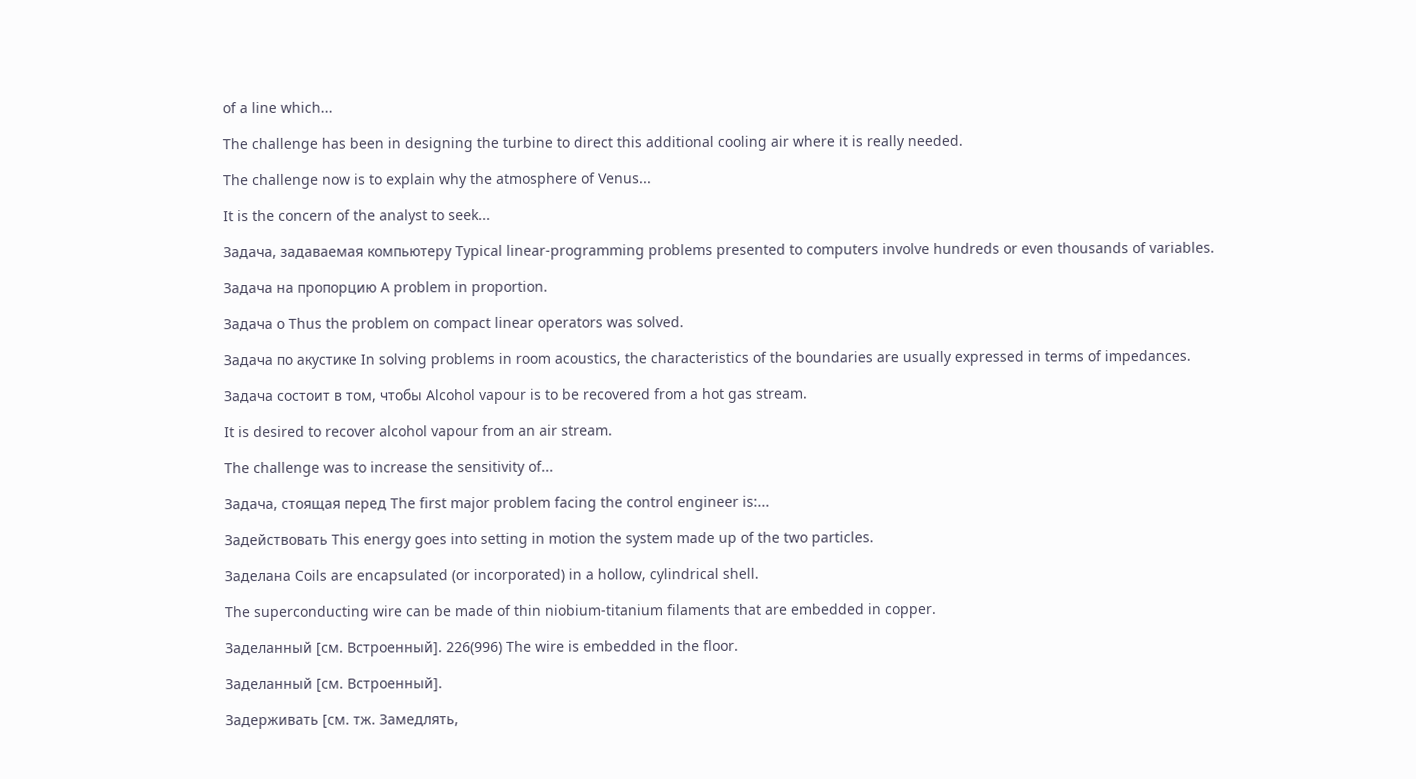of a line which...

The challenge has been in designing the turbine to direct this additional cooling air where it is really needed.

The challenge now is to explain why the atmosphere of Venus...

It is the concern of the analyst to seek...

Задача, задаваемая компьютеру Typical linear-programming problems presented to computers involve hundreds or even thousands of variables.

Задача на пропорцию A problem in proportion.

Задача о Thus the problem on compact linear operators was solved.

Задача по акустике In solving problems in room acoustics, the characteristics of the boundaries are usually expressed in terms of impedances.

Задача состоит в том, чтобы Alcohol vapour is to be recovered from a hot gas stream.

It is desired to recover alcohol vapour from an air stream.

The challenge was to increase the sensitivity of...

Задача, стоящая перед The first major problem facing the control engineer is:...

Задействовать This energy goes into setting in motion the system made up of the two particles.

Заделана Coils are encapsulated (or incorporated) in a hollow, cylindrical shell.

The superconducting wire can be made of thin niobium-titanium filaments that are embedded in copper.

Заделанный [см. Встроенный]. 226(996) The wire is embedded in the floor.

Заделанный [см. Встроенный].

Задерживать [см. тж. Замедлять,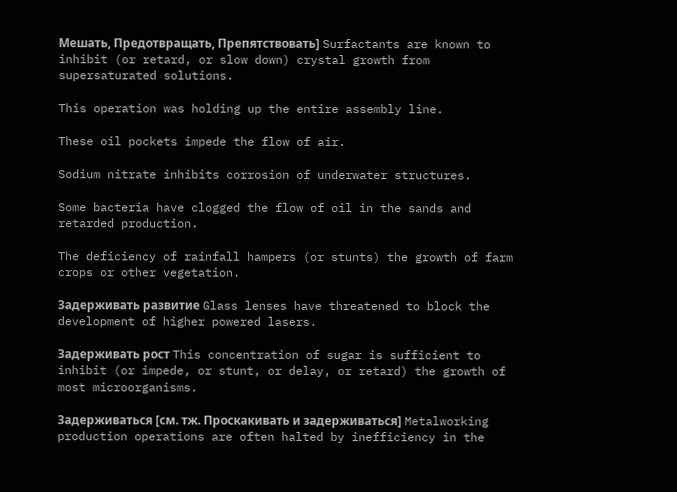Мешать, Предотвращать, Препятствовать] Surfactants are known to inhibit (or retard, or slow down) crystal growth from supersaturated solutions.

This operation was holding up the entire assembly line.

These oil pockets impede the flow of air.

Sodium nitrate inhibits corrosion of underwater structures.

Some bacteria have clogged the flow of oil in the sands and retarded production.

The deficiency of rainfall hampers (or stunts) the growth of farm crops or other vegetation.

Задерживать развитие Glass lenses have threatened to block the development of higher powered lasers.

Задерживать рост This concentration of sugar is sufficient to inhibit (or impede, or stunt, or delay, or retard) the growth of most microorganisms.

Задерживаться [см. тж. Проскакивать и задерживаться] Metalworking production operations are often halted by inefficiency in the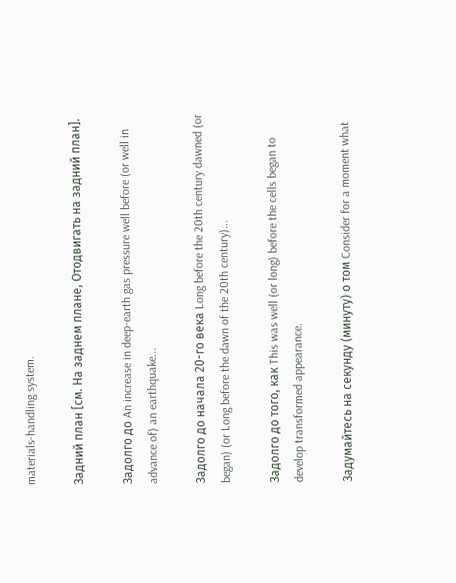materials-handling system.

Задний план [см. На заднем плане, Отодвигать на задний план].

Задолго до An increase in deep-earth gas pressure well before (or well in advance of) an earthquake...

Задолго до начала 20-го века Long before the 20th century dawned (or began) (or Long before the dawn of the 20th century)...

Задолго до того, как This was well (or long) before the cells began to develop transformed appearance.

Задумайтесь на секунду (минуту) о том Consider for a moment what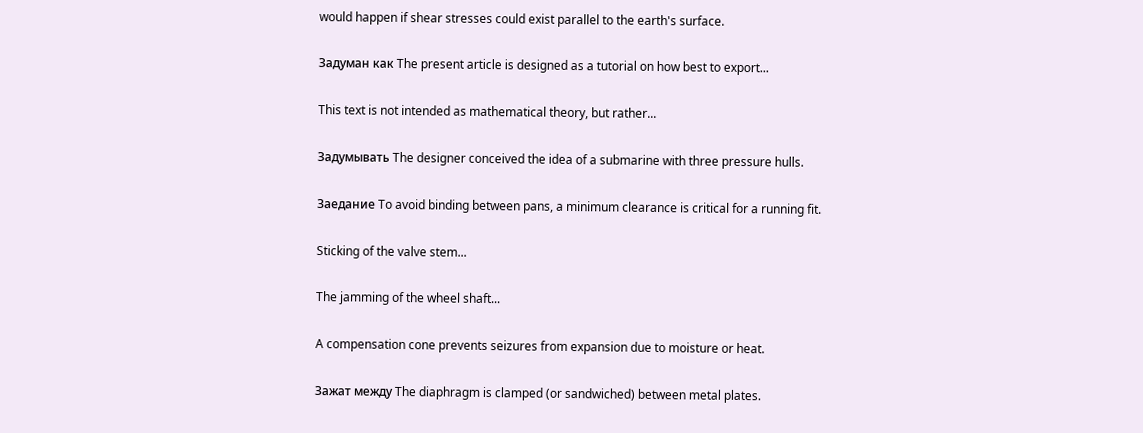would happen if shear stresses could exist parallel to the earth's surface.

Задуман как The present article is designed as a tutorial on how best to export...

This text is not intended as mathematical theory, but rather...

Задумывать The designer conceived the idea of a submarine with three pressure hulls.

Заедание To avoid binding between pans, a minimum clearance is critical for a running fit.

Sticking of the valve stem...

The jamming of the wheel shaft...

A compensation cone prevents seizures from expansion due to moisture or heat.

Зажат между The diaphragm is clamped (or sandwiched) between metal plates.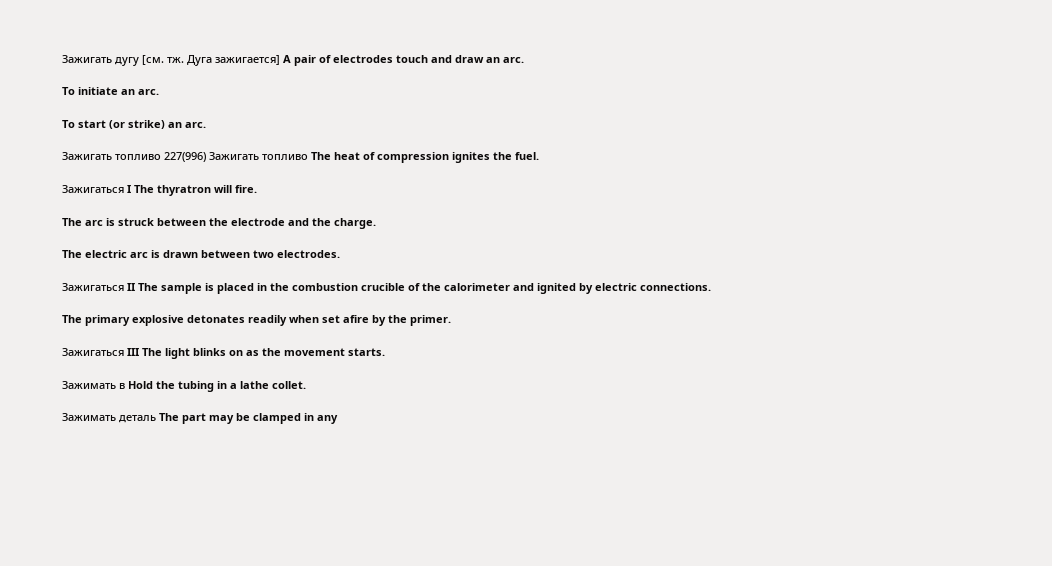Зажигать дугу [см. тж. Дуга зажигается] A pair of electrodes touch and draw an arc.

To initiate an arc.

To start (or strike) an arc.

Зажигать топливо 227(996) Зажигать топливо The heat of compression ignites the fuel.

Зажигаться I The thyratron will fire.

The arc is struck between the electrode and the charge.

The electric arc is drawn between two electrodes.

Зажигаться II The sample is placed in the combustion crucible of the calorimeter and ignited by electric connections.

The primary explosive detonates readily when set afire by the primer.

Зажигаться III The light blinks on as the movement starts.

Зажимать в Hold the tubing in a lathe collet.

Зажимать деталь The part may be clamped in any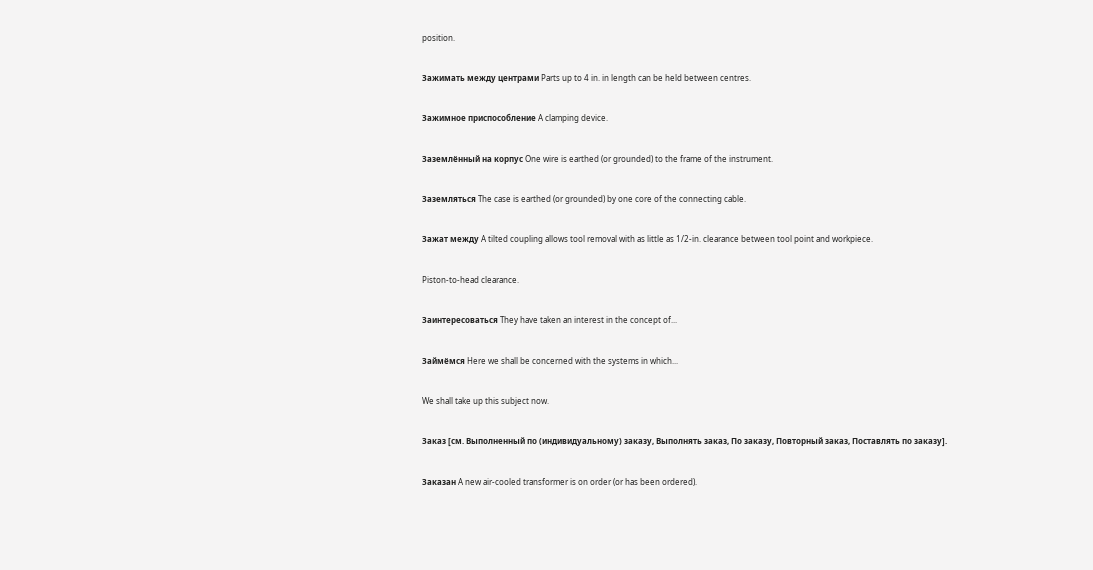position.

Зажимать между центрами Parts up to 4 in. in length can be held between centres.

Зажимное приспособление A clamping device.

Заземлённый на корпус One wire is earthed (or grounded) to the frame of the instrument.

Заземляться The case is earthed (or grounded) by one core of the connecting cable.

Зажат между A tilted coupling allows tool removal with as little as 1/2-in. clearance between tool point and workpiece.

Piston-to-head clearance.

Заинтересоваться They have taken an interest in the concept of...

Займёмся Here we shall be concerned with the systems in which...

We shall take up this subject now.

Заказ [см. Выполненный по (индивидуальному) заказу, Выполнять заказ, По заказу, Повторный заказ, Поставлять по заказу].

Заказан A new air-cooled transformer is on order (or has been ordered).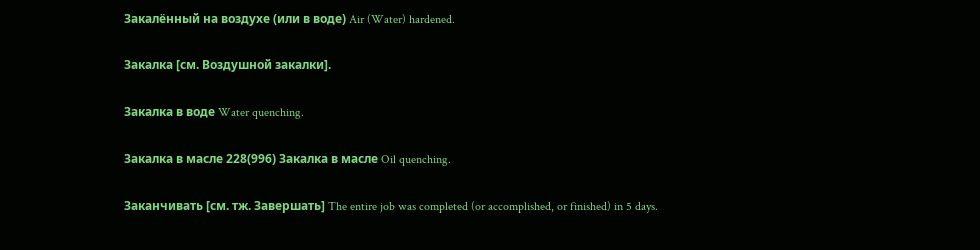Закалённый на воздухе (или в воде) Air (Water) hardened.

Закалка [см. Воздушной закалки].

Закалка в воде Water quenching.

Закалка в масле 228(996) Закалка в масле Oil quenching.

Заканчивать [см. тж. Завершать] The entire job was completed (or accomplished, or finished) in 5 days.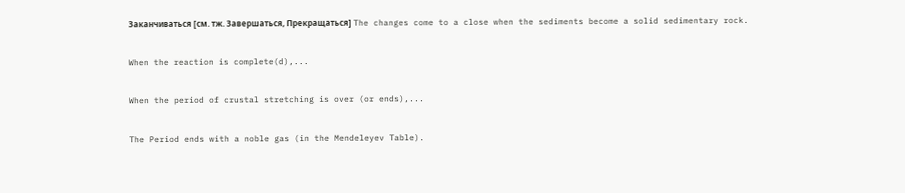Заканчиваться [см. тж. Завершаться, Прекращаться] The changes come to a close when the sediments become a solid sedimentary rock.

When the reaction is complete(d),...

When the period of crustal stretching is over (or ends),...

The Period ends with a noble gas (in the Mendeleyev Table).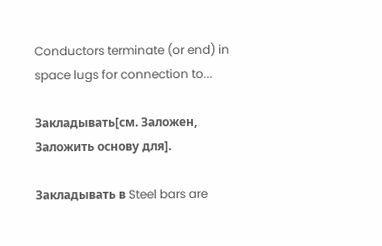Conductors terminate (or end) in space lugs for connection to...

Закладывать[см. Заложен, Заложить основу для].

Закладывать в Steel bars are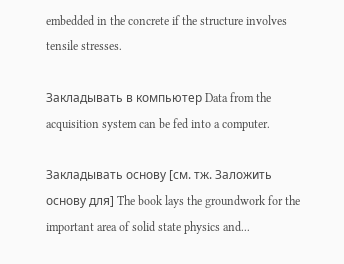embedded in the concrete if the structure involves tensile stresses.

Закладывать в компьютер Data from the acquisition system can be fed into a computer.

Закладывать основу [см. тж. Заложить основу для] The book lays the groundwork for the important area of solid state physics and...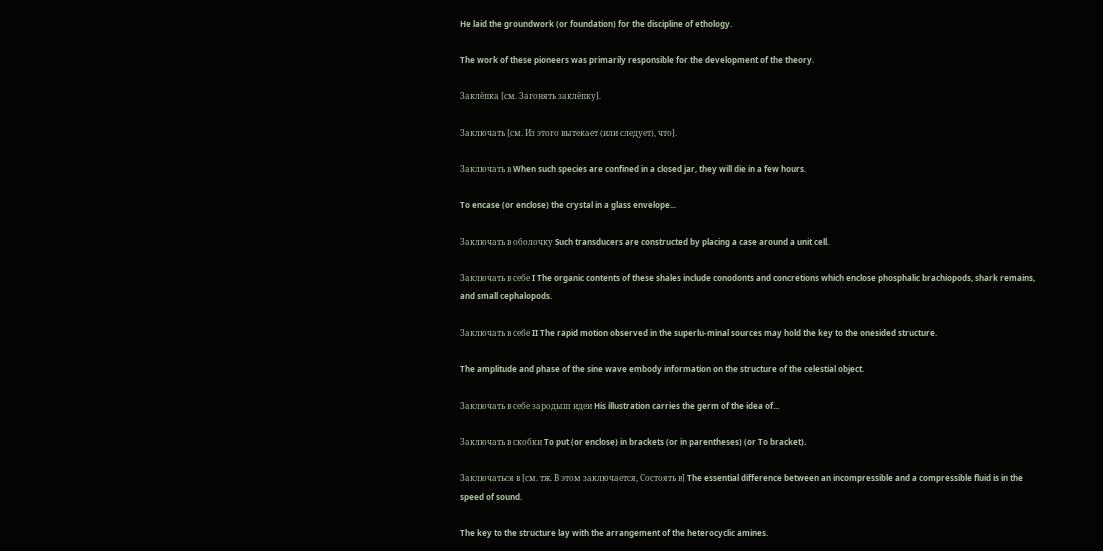He laid the groundwork (or foundation) for the discipline of ethology.

The work of these pioneers was primarily responsible for the development of the theory.

Заклёпка [см. Загонять заклёпку].

Заключать [см. Из этого вытекает (или следует), что].

Заключать в When such species are confined in a closed jar, they will die in a few hours.

To encase (or enclose) the crystal in a glass envelope...

Заключать в оболочку Such transducers are constructed by placing a case around a unit cell.

Заключать в себе I The organic contents of these shales include conodonts and concretions which enclose phosphalic brachiopods, shark remains, and small cephalopods.

Заключать в себе II The rapid motion observed in the superlu-minal sources may hold the key to the onesided structure.

The amplitude and phase of the sine wave embody information on the structure of the celestial object.

Заключать в себе зародыш идеи His illustration carries the germ of the idea of...

Заключать в скобки To put (or enclose) in brackets (or in parentheses) (or To bracket).

Заключаться в [см. тж. В этом заключается, Состоять в] The essential difference between an incompressible and a compressible fluid is in the speed of sound.

The key to the structure lay with the arrangement of the heterocyclic amines.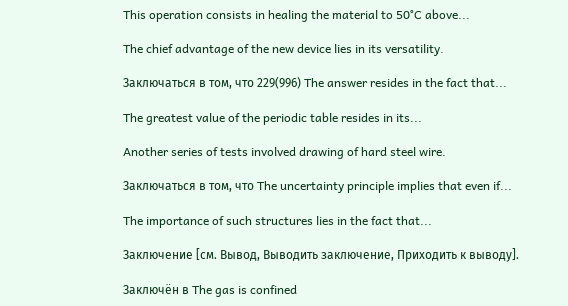This operation consists in healing the material to 50°C above...

The chief advantage of the new device lies in its versatility.

Заключаться в том, что 229(996) The answer resides in the fact that...

The greatest value of the periodic table resides in its...

Another series of tests involved drawing of hard steel wire.

Заключаться в том, что The uncertainty principle implies that even if...

The importance of such structures lies in the fact that...

Заключение [см. Вывод, Выводить заключение, Приходить к выводу].

Заключён в The gas is confined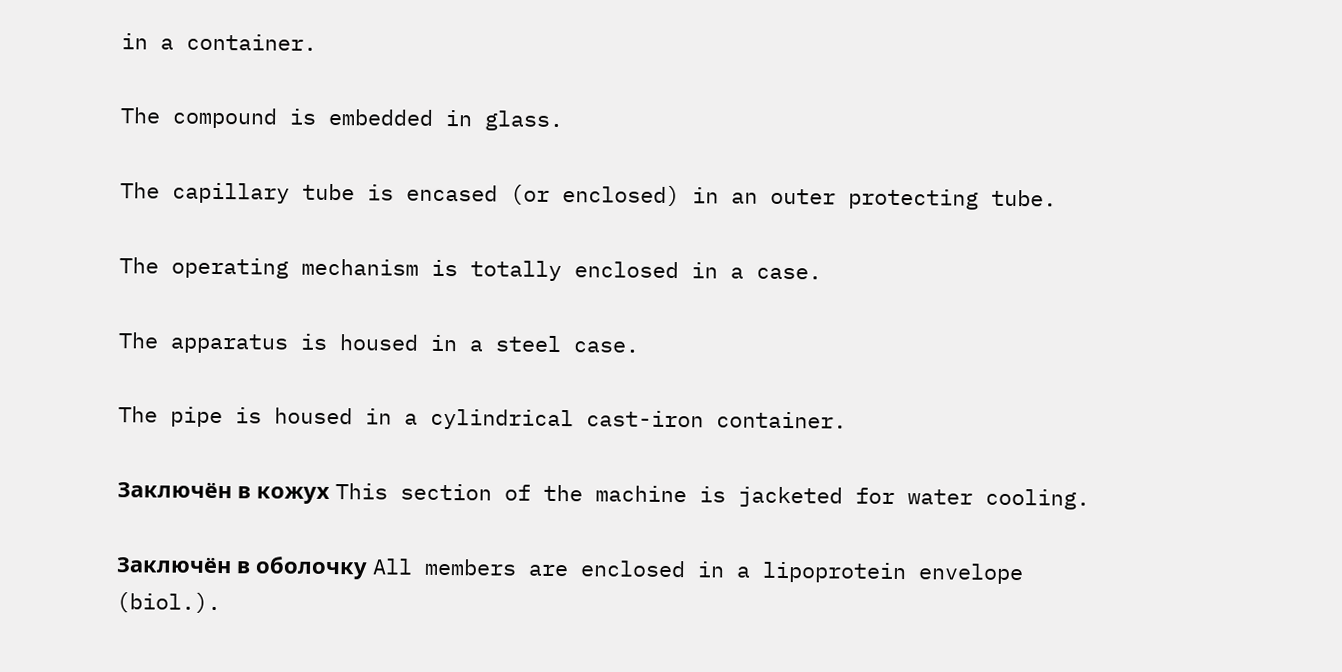in a container.

The compound is embedded in glass.

The capillary tube is encased (or enclosed) in an outer protecting tube.

The operating mechanism is totally enclosed in a case.

The apparatus is housed in a steel case.

The pipe is housed in a cylindrical cast-iron container.

Заключён в кожух This section of the machine is jacketed for water cooling.

Заключён в оболочку All members are enclosed in a lipoprotein envelope (biol.).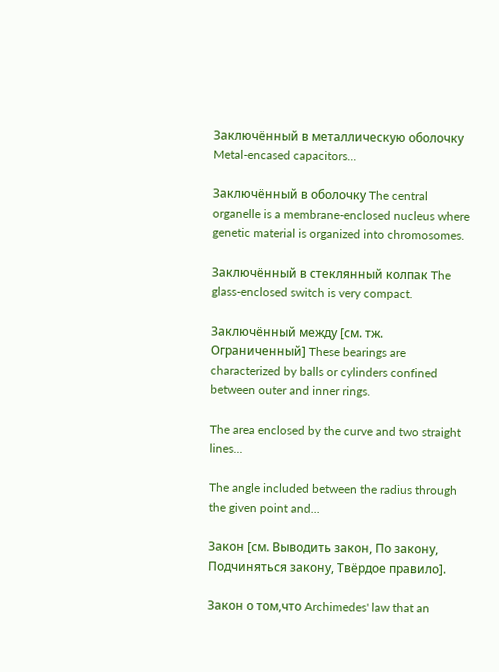Заключённый в металлическую оболочку Metal-encased capacitors...

Заключённый в оболочку The central organelle is a membrane-enclosed nucleus where genetic material is organized into chromosomes.

Заключённый в стеклянный колпак The glass-enclosed switch is very compact.

Заключённый между [см. тж. Ограниченный] These bearings are characterized by balls or cylinders confined between outer and inner rings.

The area enclosed by the curve and two straight lines...

The angle included between the radius through the given point and...

Закон [см. Выводить закон, По закону, Подчиняться закону, Твёрдое правило].

Закон о том,что Archimedes' law that an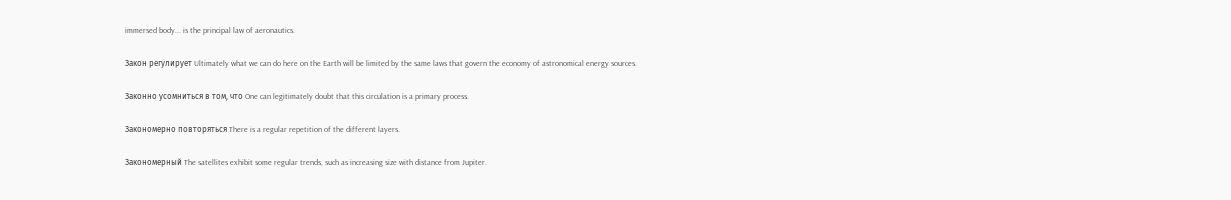immersed body... is the principal law of aeronautics.

Закон регулирует Ultimately what we can do here on the Earth will be limited by the same laws that govern the economy of astronomical energy sources.

Законно усомниться в том, что One can legitimately doubt that this circulation is a primary process.

Закономерно повторяться There is a regular repetition of the different layers.

Закономерный The satellites exhibit some regular trends, such as increasing size with distance from Jupiter.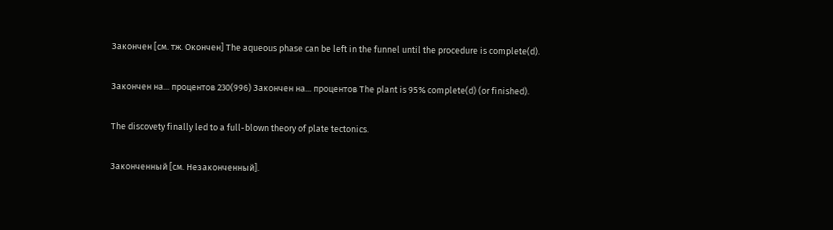Закончен [см. тж. Окончен] The aqueous phase can be left in the funnel until the procedure is complete(d).

Закончен на... процентов 230(996) Закончен на... процентов The plant is 95% complete(d) (or finished).

The discovety finally led to a full-blown theory of plate tectonics.

Законченный [см. Незаконченный].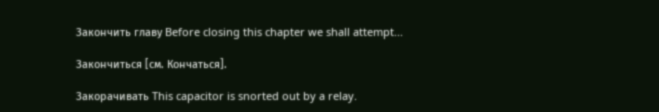Закончить главу Before closing this chapter we shall attempt...

Закончиться [см. Кончаться].

Закорачивать This capacitor is snorted out by a relay.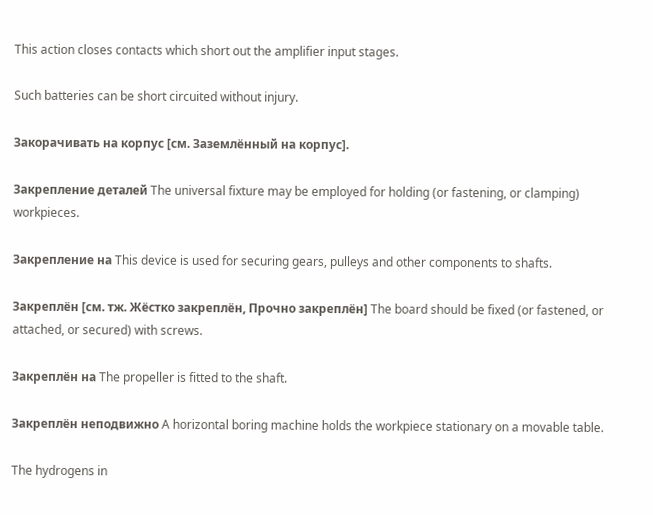This action closes contacts which short out the amplifier input stages.

Such batteries can be short circuited without injury.

Закорачивать на корпус [см. Заземлённый на корпус].

Закрепление деталей The universal fixture may be employed for holding (or fastening, or clamping) workpieces.

Закрепление на This device is used for securing gears, pulleys and other components to shafts.

Закреплён [см. тж. Жёстко закреплён, Прочно закреплён] The board should be fixed (or fastened, or attached, or secured) with screws.

Закреплён на The propeller is fitted to the shaft.

Закреплён неподвижно A horizontal boring machine holds the workpiece stationary on a movable table.

The hydrogens in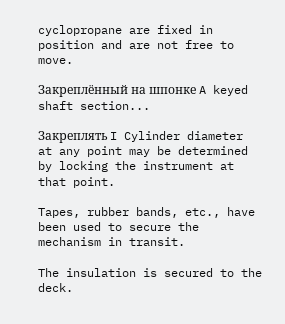cyclopropane are fixed in position and are not free to move.

Закреплённый на шпонке A keyed shaft section...

Закреплять I Cylinder diameter at any point may be determined by locking the instrument at that point.

Tapes, rubber bands, etc., have been used to secure the mechanism in transit.

The insulation is secured to the deck.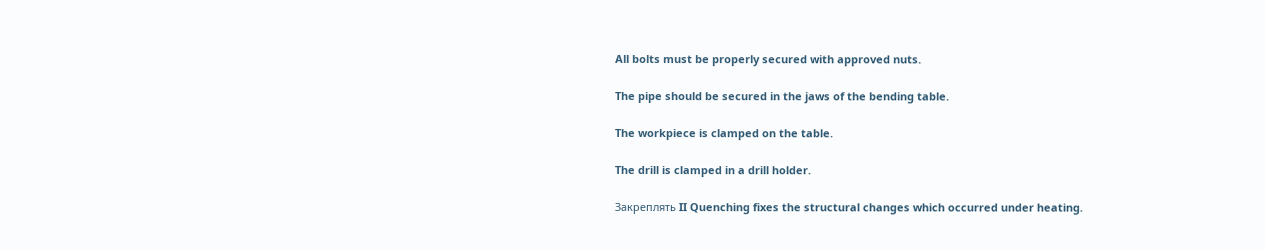All bolts must be properly secured with approved nuts.

The pipe should be secured in the jaws of the bending table.

The workpiece is clamped on the table.

The drill is clamped in a drill holder.

Закреплять II Quenching fixes the structural changes which occurred under heating.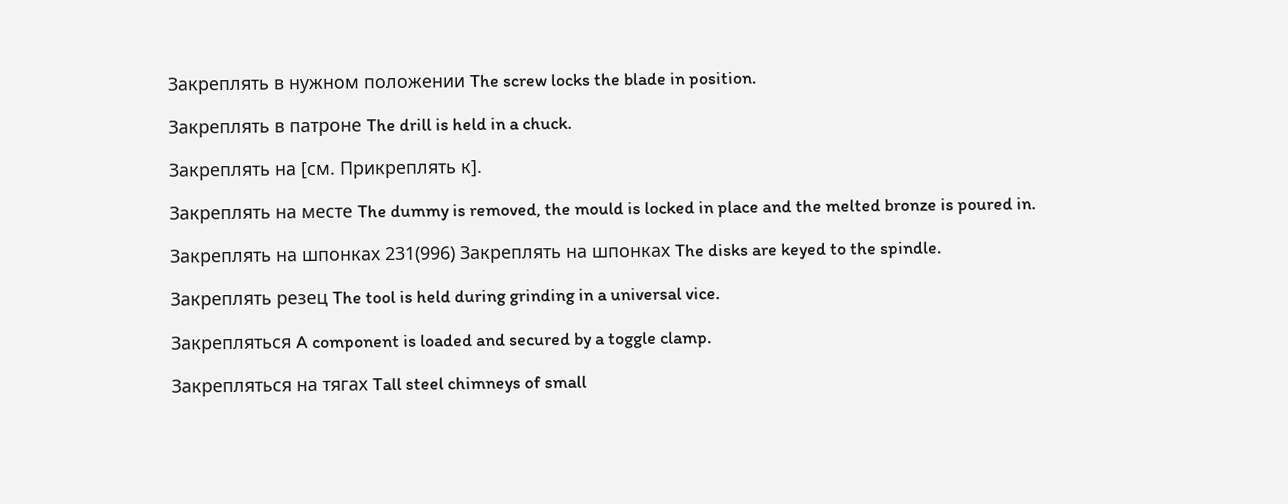Закреплять в нужном положении The screw locks the blade in position.

Закреплять в патроне The drill is held in a chuck.

Закреплять на [см. Прикреплять к].

Закреплять на месте The dummy is removed, the mould is locked in place and the melted bronze is poured in.

Закреплять на шпонках 231(996) Закреплять на шпонках The disks are keyed to the spindle.

Закреплять резец The tool is held during grinding in a universal vice.

Закрепляться A component is loaded and secured by a toggle clamp.

Закрепляться на тягах Tall steel chimneys of small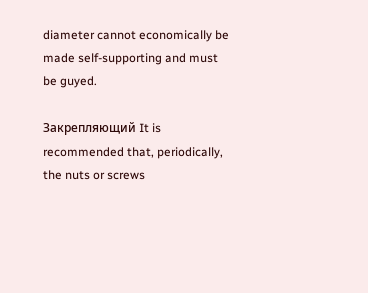diameter cannot economically be made self-supporting and must be guyed.

Закрепляющий It is recommended that, periodically, the nuts or screws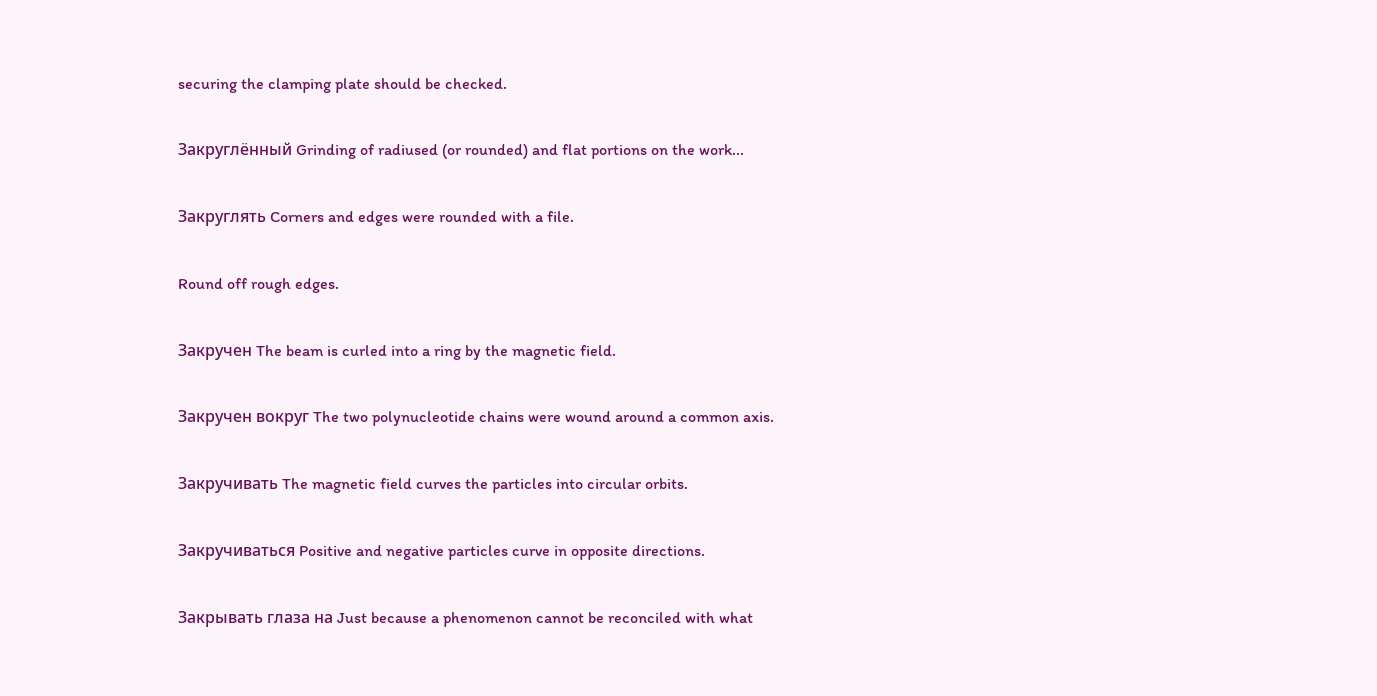securing the clamping plate should be checked.

Закруглённый Grinding of radiused (or rounded) and flat portions on the work...

Закруглять Corners and edges were rounded with a file.

Round off rough edges.

Закручен The beam is curled into a ring by the magnetic field.

Закручен вокруг The two polynucleotide chains were wound around a common axis.

Закручивать The magnetic field curves the particles into circular orbits.

Закручиваться Positive and negative particles curve in opposite directions.

Закрывать глаза на Just because a phenomenon cannot be reconciled with what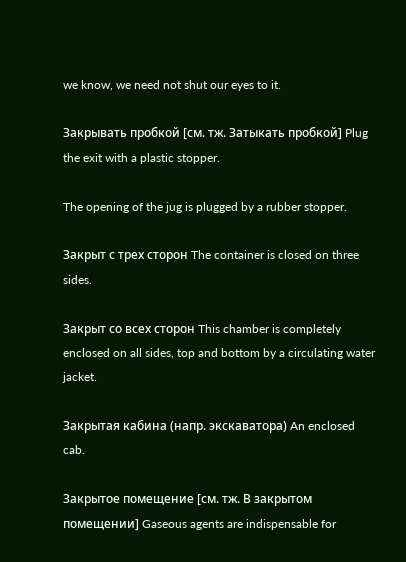we know, we need not shut our eyes to it.

Закрывать пробкой [см. тж. Затыкать пробкой] Plug the exit with a plastic stopper.

The opening of the jug is plugged by a rubber stopper.

Закрыт с трех сторон The container is closed on three sides.

Закрыт со всех сторон This chamber is completely enclosed on all sides, top and bottom by a circulating water jacket.

Закрытая кабина (напр. экскаватора) An enclosed cab.

Закрытое помещение [см. тж. В закрытом помещении] Gaseous agents are indispensable for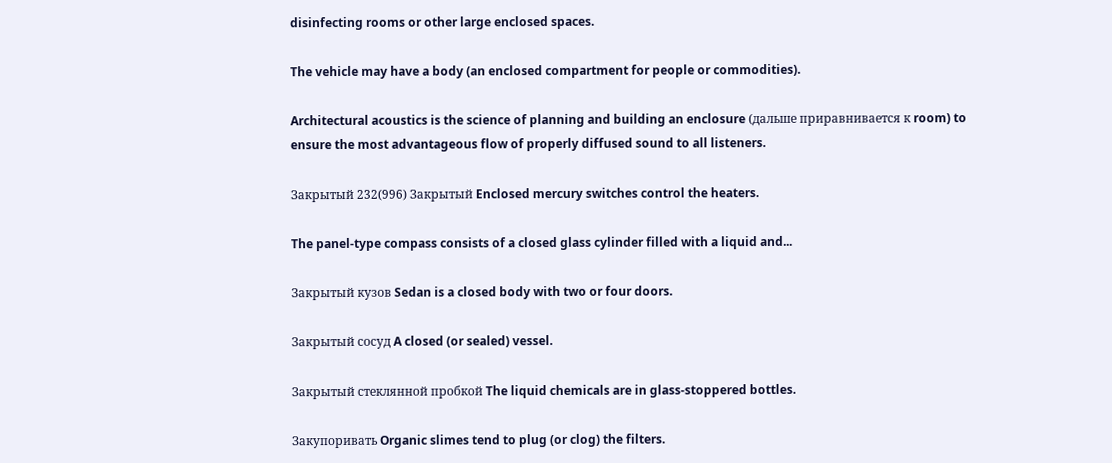disinfecting rooms or other large enclosed spaces.

The vehicle may have a body (an enclosed compartment for people or commodities).

Architectural acoustics is the science of planning and building an enclosure (дальше приравнивается к room) to ensure the most advantageous flow of properly diffused sound to all listeners.

Закрытый 232(996) Закрытый Enclosed mercury switches control the heaters.

The panel-type compass consists of a closed glass cylinder filled with a liquid and...

Закрытый кузов Sedan is a closed body with two or four doors.

Закрытый сосуд A closed (or sealed) vessel.

Закрытый стеклянной пробкой The liquid chemicals are in glass-stoppered bottles.

Закупоривать Organic slimes tend to plug (or clog) the filters.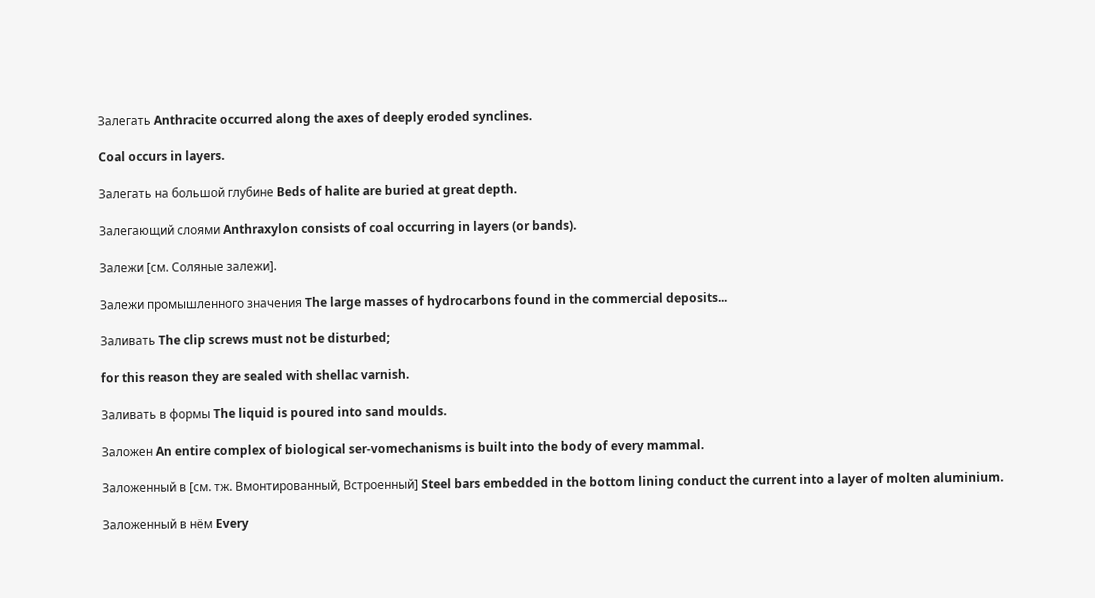Залегать Anthracite occurred along the axes of deeply eroded synclines.

Coal occurs in layers.

Залегать на большой глубине Beds of halite are buried at great depth.

Залегающий слоями Anthraxylon consists of coal occurring in layers (or bands).

Залежи [см. Соляные залежи].

Залежи промышленного значения The large masses of hydrocarbons found in the commercial deposits...

Заливать The clip screws must not be disturbed;

for this reason they are sealed with shellac varnish.

Заливать в формы The liquid is poured into sand moulds.

Заложен An entire complex of biological ser-vomechanisms is built into the body of every mammal.

Заложенный в [см. тж. Вмонтированный, Встроенный] Steel bars embedded in the bottom lining conduct the current into a layer of molten aluminium.

Заложенный в нём Every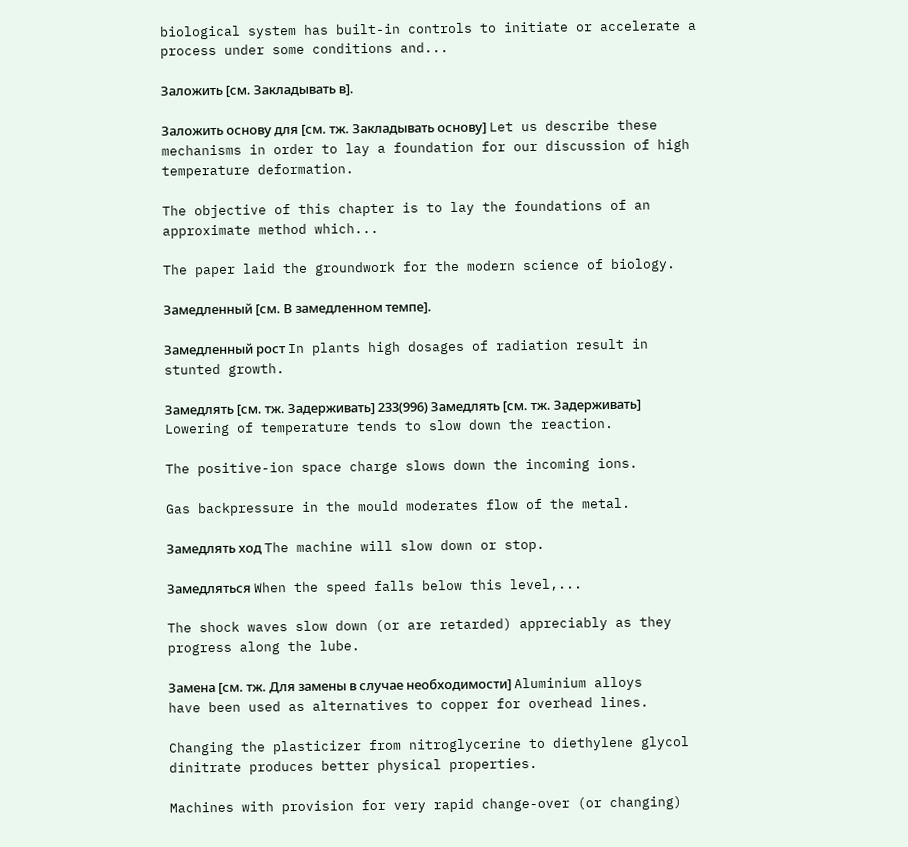biological system has built-in controls to initiate or accelerate a process under some conditions and...

Заложить [см. Закладывать в].

Заложить основу для [см. тж. Закладывать основу] Let us describe these mechanisms in order to lay a foundation for our discussion of high temperature deformation.

The objective of this chapter is to lay the foundations of an approximate method which...

The paper laid the groundwork for the modern science of biology.

Замедленный [см. В замедленном темпе].

Замедленный рост In plants high dosages of radiation result in stunted growth.

Замедлять [см. тж. Задерживать] 233(996) Замедлять [см. тж. Задерживать] Lowering of temperature tends to slow down the reaction.

The positive-ion space charge slows down the incoming ions.

Gas backpressure in the mould moderates flow of the metal.

Замедлять ход The machine will slow down or stop.

Замедляться When the speed falls below this level,...

The shock waves slow down (or are retarded) appreciably as they progress along the lube.

Замена [см. тж. Для замены в случае необходимости] Aluminium alloys have been used as alternatives to copper for overhead lines.

Changing the plasticizer from nitroglycerine to diethylene glycol dinitrate produces better physical properties.

Machines with provision for very rapid change-over (or changing)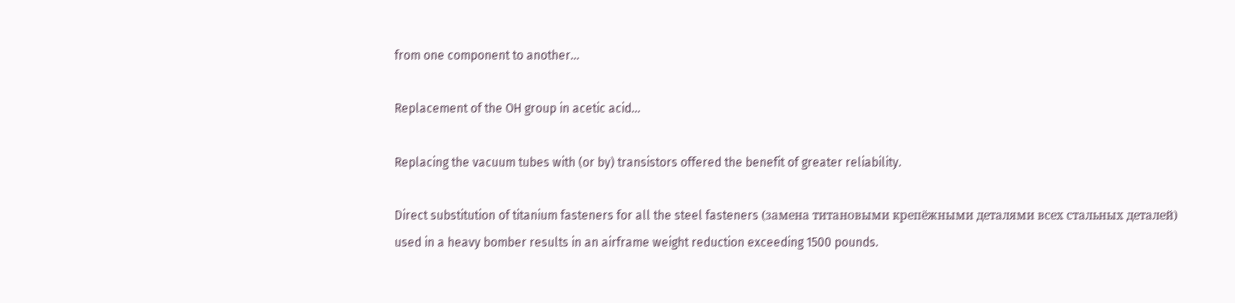from one component to another...

Replacement of the OH group in acetic acid...

Replacing the vacuum tubes with (or by) transistors offered the benefit of greater reliability.

Direct substitution of titanium fasteners for all the steel fasteners (замена титановыми крепёжными деталями всех стальных деталей) used in a heavy bomber results in an airframe weight reduction exceeding 1500 pounds.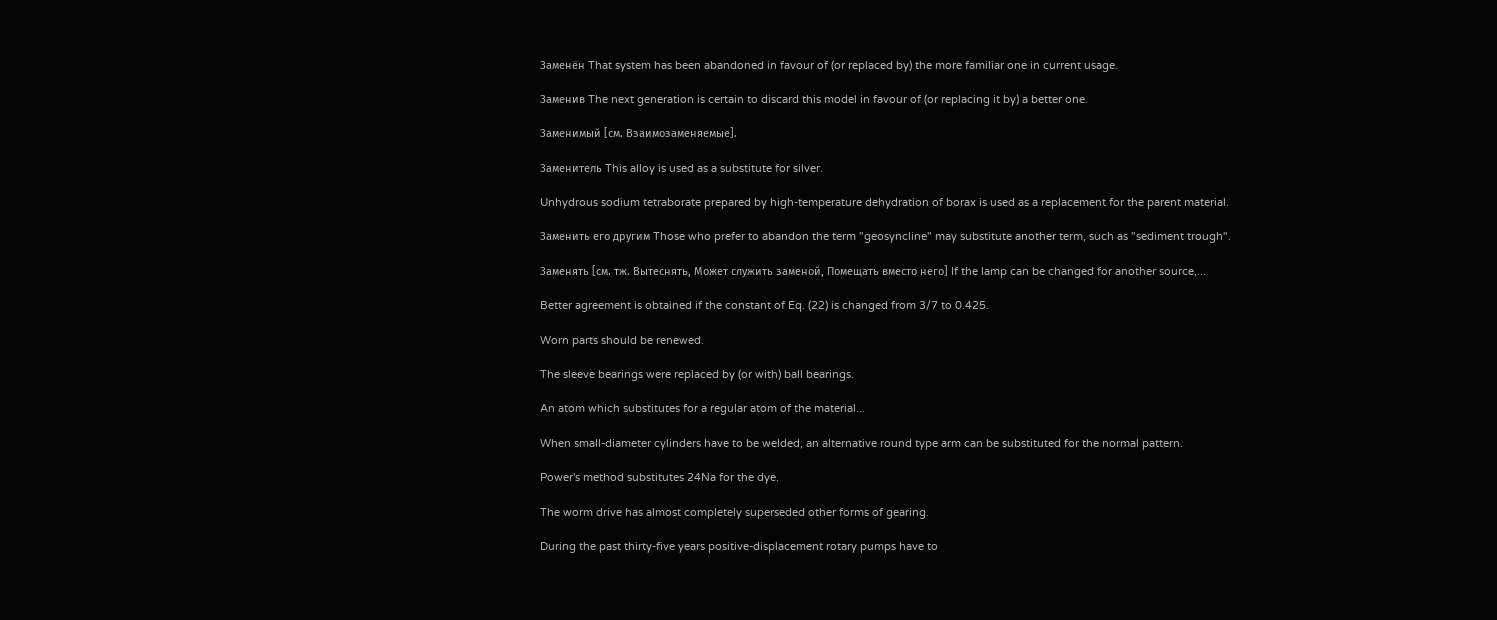Заменён That system has been abandoned in favour of (or replaced by) the more familiar one in current usage.

Заменив The next generation is certain to discard this model in favour of (or replacing it by) a better one.

Заменимый [см. Взаимозаменяемые].

Заменитель This alloy is used as a substitute for silver.

Unhydrous sodium tetraborate prepared by high-temperature dehydration of borax is used as a replacement for the parent material.

Заменить его другим Those who prefer to abandon the term "geosyncline" may substitute another term, such as "sediment trough".

Заменять [см. тж. Вытеснять, Может служить заменой, Помещать вместо него] If the lamp can be changed for another source,...

Better agreement is obtained if the constant of Eq. (22) is changed from 3/7 to 0.425.

Worn parts should be renewed.

The sleeve bearings were replaced by (or with) ball bearings.

An atom which substitutes for a regular atom of the material...

When small-diameter cylinders have to be welded, an alternative round type arm can be substituted for the normal pattern.

Power's method substitutes 24Na for the dye.

The worm drive has almost completely superseded other forms of gearing.

During the past thirty-five years positive-displacement rotary pumps have to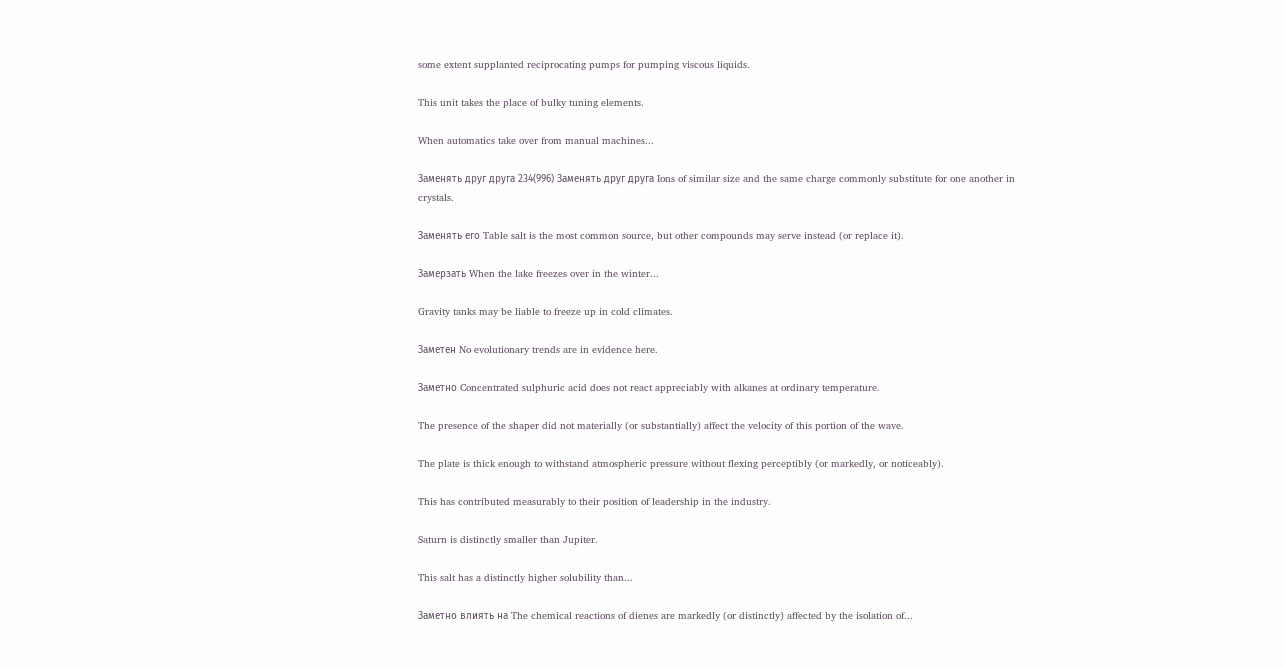some extent supplanted reciprocating pumps for pumping viscous liquids.

This unit takes the place of bulky tuning elements.

When automatics take over from manual machines...

Заменять друг друга 234(996) Заменять друг друга Ions of similar size and the same charge commonly substitute for one another in crystals.

Заменять его Table salt is the most common source, but other compounds may serve instead (or replace it).

Замерзать When the lake freezes over in the winter...

Gravity tanks may be liable to freeze up in cold climates.

Заметен No evolutionary trends are in evidence here.

Заметно Concentrated sulphuric acid does not react appreciably with alkanes at ordinary temperature.

The presence of the shaper did not materially (or substantially) affect the velocity of this portion of the wave.

The plate is thick enough to withstand atmospheric pressure without flexing perceptibly (or markedly, or noticeably).

This has contributed measurably to their position of leadership in the industry.

Saturn is distinctly smaller than Jupiter.

This salt has a distinctly higher solubility than...

Заметно влиять на The chemical reactions of dienes are markedly (or distinctly) affected by the isolation of...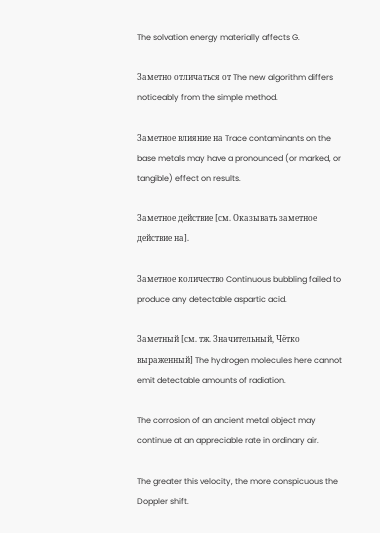The solvation energy materially affects G.

Заметно отличаться от The new algorithm differs noticeably from the simple method.

Заметное влияние на Trace contaminants on the base metals may have a pronounced (or marked, or tangible) effect on results.

Заметное действие [см. Оказывать заметное действие на].

Заметное количество Continuous bubbling failed to produce any detectable aspartic acid.

Заметный [см. тж. Значительный, Чётко выраженный] The hydrogen molecules here cannot emit detectable amounts of radiation.

The corrosion of an ancient metal object may continue at an appreciable rate in ordinary air.

The greater this velocity, the more conspicuous the Doppler shift.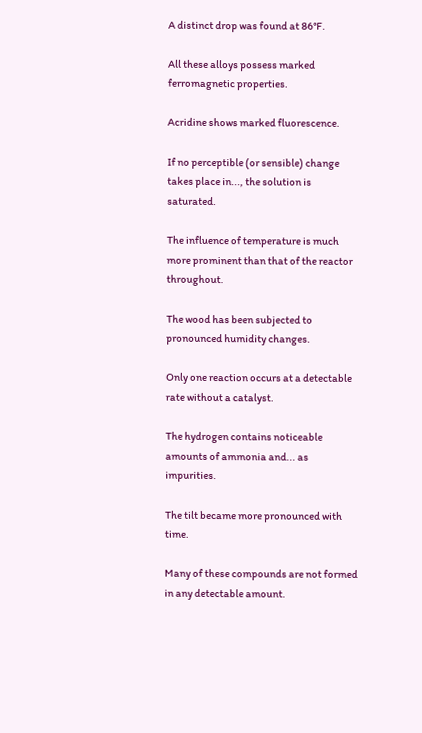A distinct drop was found at 86°F.

All these alloys possess marked ferromagnetic properties.

Acridine shows marked fluorescence.

If no perceptible (or sensible) change takes place in..., the solution is saturated.

The influence of temperature is much more prominent than that of the reactor throughout.

The wood has been subjected to pronounced humidity changes.

Only one reaction occurs at a detectable rate without a catalyst.

The hydrogen contains noticeable amounts of ammonia and... as impurities.

The tilt became more pronounced with time.

Many of these compounds are not formed in any detectable amount.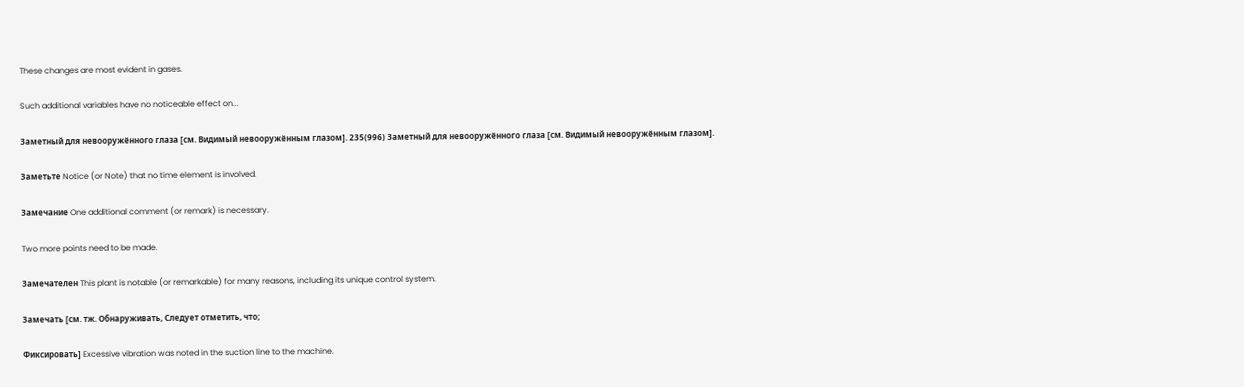These changes are most evident in gases.

Such additional variables have no noticeable effect on...

Заметный для невооружённого глаза [см. Видимый невооружённым глазом]. 235(996) Заметный для невооружённого глаза [см. Видимый невооружённым глазом].

Заметьте Notice (or Note) that no time element is involved.

Замечание One additional comment (or remark) is necessary.

Two more points need to be made.

Замечателен This plant is notable (or remarkable) for many reasons, including its unique control system.

Замечать [см. тж. Обнаруживать, Следует отметить, что;

Фиксировать] Excessive vibration was noted in the suction line to the machine.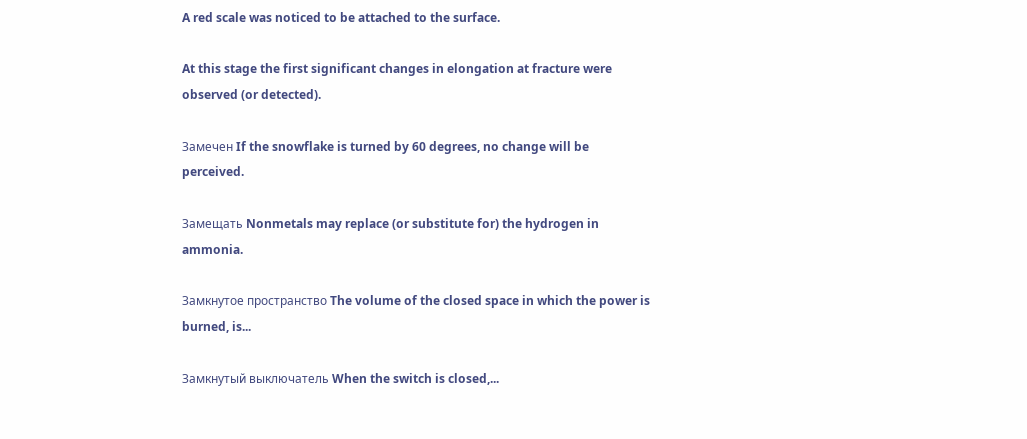A red scale was noticed to be attached to the surface.

At this stage the first significant changes in elongation at fracture were observed (or detected).

Замечен If the snowflake is turned by 60 degrees, no change will be perceived.

Замещать Nonmetals may replace (or substitute for) the hydrogen in ammonia.

Замкнутое пространство The volume of the closed space in which the power is burned, is...

Замкнутый выключатель When the switch is closed,...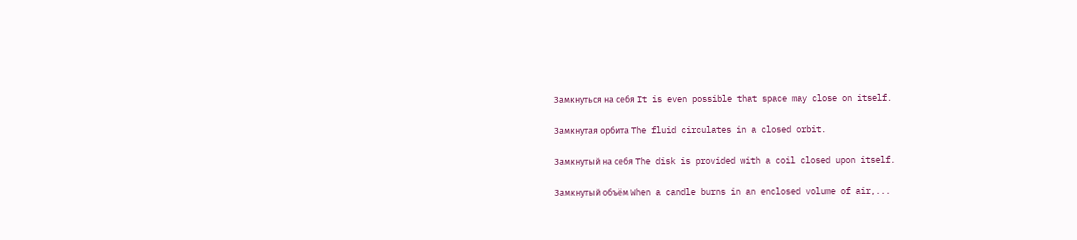Замкнуться на себя It is even possible that space may close on itself.

Замкнутая орбита The fluid circulates in a closed orbit.

Замкнутый на себя The disk is provided with a coil closed upon itself.

Замкнутый объём When a candle burns in an enclosed volume of air,...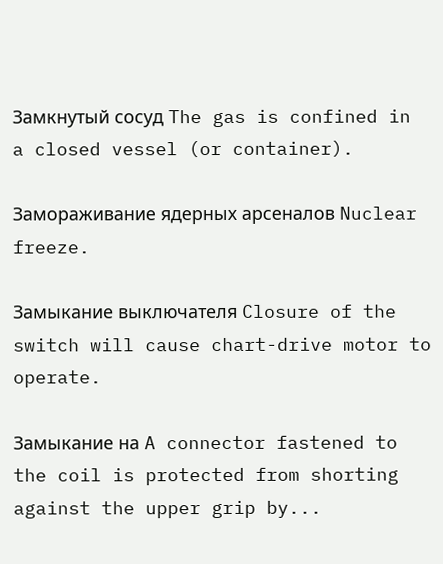Замкнутый сосуд The gas is confined in a closed vessel (or container).

Замораживание ядерных арсеналов Nuclear freeze.

Замыкание выключателя Closure of the switch will cause chart-drive motor to operate.

Замыкание на A connector fastened to the coil is protected from shorting against the upper grip by...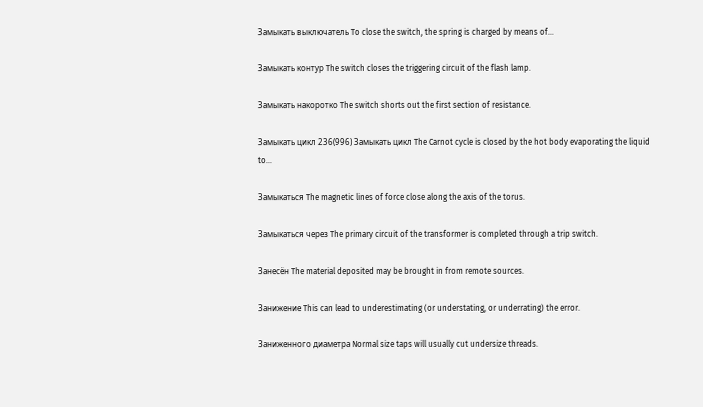Замыкать выключатель To close the switch, the spring is charged by means of...

Замыкать контур The switch closes the triggering circuit of the flash lamp.

Замыкать накоротко The switch shorts out the first section of resistance.

Замыкать цикл 236(996) Замыкать цикл The Carnot cycle is closed by the hot body evaporating the liquid to...

Замыкаться The magnetic lines of force close along the axis of the torus.

Замыкаться через The primary circuit of the transformer is completed through a trip switch.

Занесён The material deposited may be brought in from remote sources.

Занижение This can lead to underestimating (or understating, or underrating) the error.

Заниженного диаметра Normal size taps will usually cut undersize threads.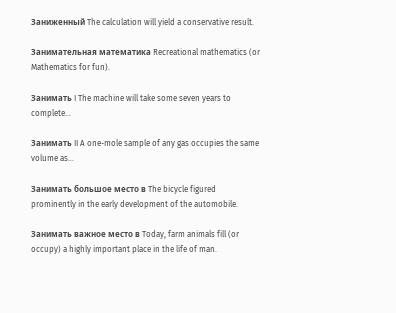Заниженный The calculation will yield a conservative result.

Занимательная математика Recreational mathematics (or Mathematics for fun).

Занимать I The machine will take some seven years to complete...

Занимать II A one-mole sample of any gas occupies the same volume as...

Занимать большое место в The bicycle figured prominently in the early development of the automobile.

Занимать важное место в Today, farm animals fill (or occupy) a highly important place in the life of man.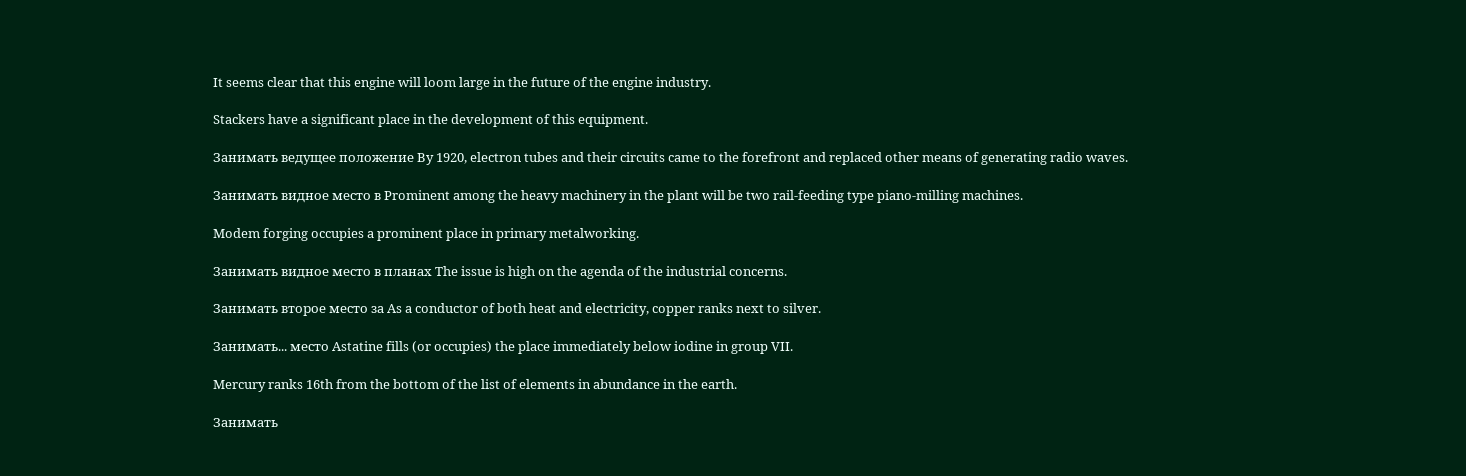It seems clear that this engine will loom large in the future of the engine industry.

Stackers have a significant place in the development of this equipment.

Занимать ведущее положение By 1920, electron tubes and their circuits came to the forefront and replaced other means of generating radio waves.

Занимать видное место в Prominent among the heavy machinery in the plant will be two rail-feeding type piano-milling machines.

Modem forging occupies a prominent place in primary metalworking.

Занимать видное место в планах The issue is high on the agenda of the industrial concerns.

Занимать второе место за As a conductor of both heat and electricity, copper ranks next to silver.

Занимать... место Astatine fills (or occupies) the place immediately below iodine in group VII.

Mercury ranks 16th from the bottom of the list of elements in abundance in the earth.

Занимать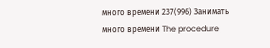много времени 237(996) Занимать много времени The procedure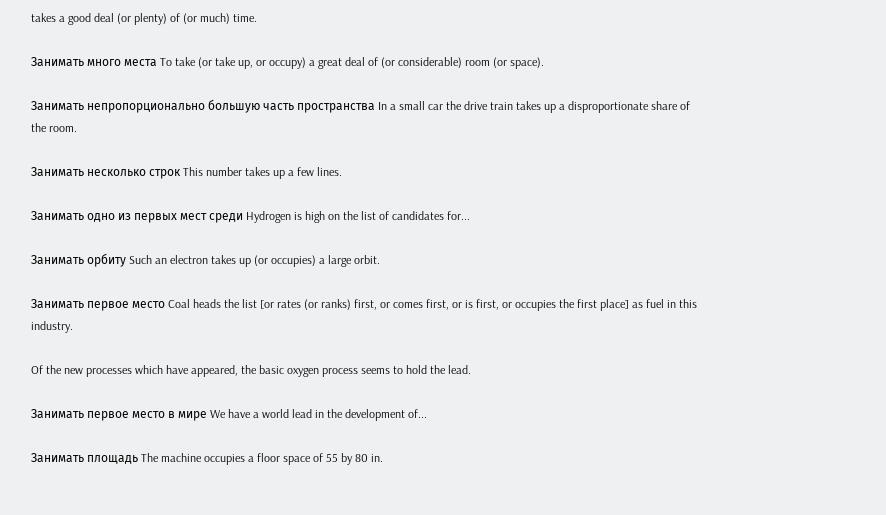takes a good deal (or plenty) of (or much) time.

Занимать много места To take (or take up, or occupy) a great deal of (or considerable) room (or space).

Занимать непропорционально большую часть пространства In a small car the drive train takes up a disproportionate share of the room.

Занимать несколько строк This number takes up a few lines.

Занимать одно из первых мест среди Hydrogen is high on the list of candidates for...

Занимать орбиту Such an electron takes up (or occupies) a large orbit.

Занимать первое место Coal heads the list [or rates (or ranks) first, or comes first, or is first, or occupies the first place] as fuel in this industry.

Of the new processes which have appeared, the basic oxygen process seems to hold the lead.

Занимать первое место в мире We have a world lead in the development of...

Занимать площадь The machine occupies a floor space of 55 by 80 in.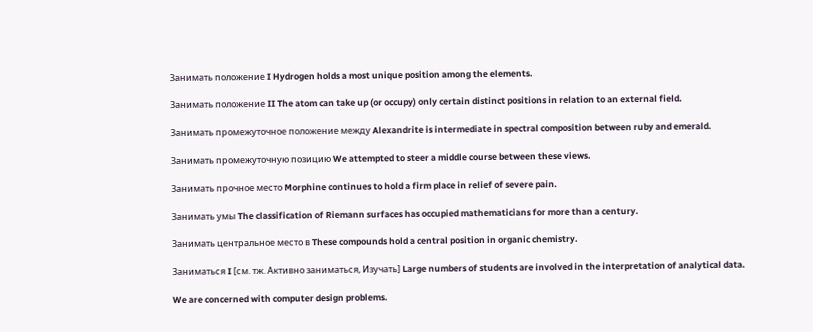Занимать положение I Hydrogen holds a most unique position among the elements.

Занимать положение II The atom can take up (or occupy) only certain distinct positions in relation to an external field.

Занимать промежуточное положение между Alexandrite is intermediate in spectral composition between ruby and emerald.

Занимать промежуточную позицию We attempted to steer a middle course between these views.

Занимать прочное место Morphine continues to hold a firm place in relief of severe pain.

Занимать умы The classification of Riemann surfaces has occupied mathematicians for more than a century.

Занимать центральное место в These compounds hold a central position in organic chemistry.

Заниматься I [см. тж. Активно заниматься, Изучать] Large numbers of students are involved in the interpretation of analytical data.

We are concerned with computer design problems.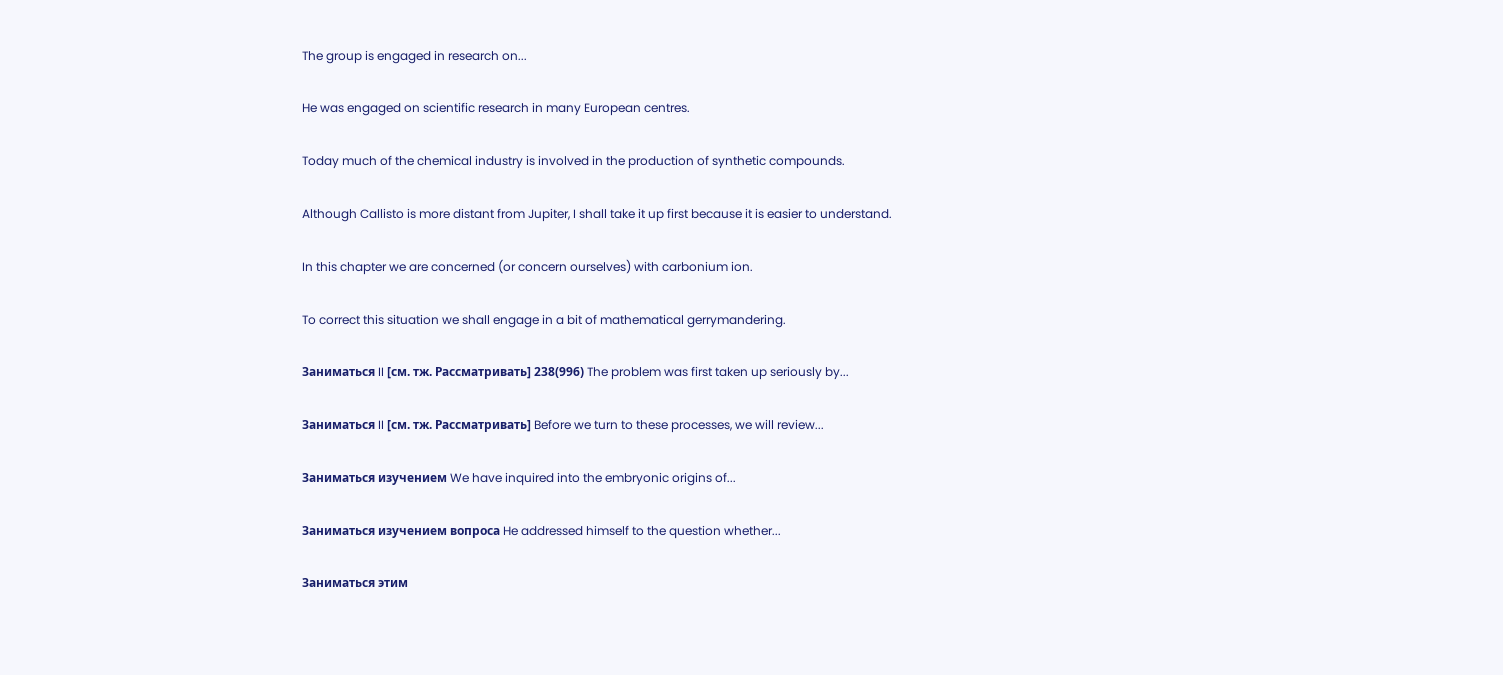The group is engaged in research on...

He was engaged on scientific research in many European centres.

Today much of the chemical industry is involved in the production of synthetic compounds.

Although Callisto is more distant from Jupiter, I shall take it up first because it is easier to understand.

In this chapter we are concerned (or concern ourselves) with carbonium ion.

To correct this situation we shall engage in a bit of mathematical gerrymandering.

Заниматься II [см. тж. Рассматривать] 238(996) The problem was first taken up seriously by...

Заниматься II [см. тж. Рассматривать] Before we turn to these processes, we will review...

Заниматься изучением We have inquired into the embryonic origins of...

Заниматься изучением вопроса He addressed himself to the question whether...

Заниматься этим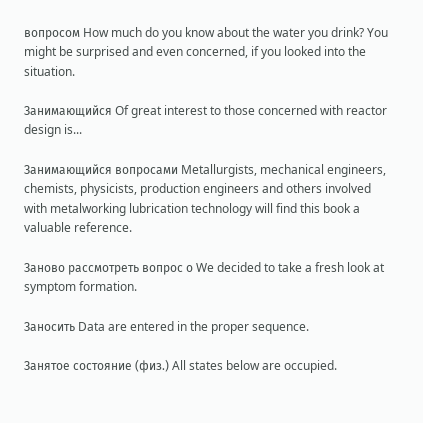вопросом How much do you know about the water you drink? You might be surprised and even concerned, if you looked into the situation.

Занимающийся Of great interest to those concerned with reactor design is...

Занимающийся вопросами Metallurgists, mechanical engineers, chemists, physicists, production engineers and others involved with metalworking lubrication technology will find this book a valuable reference.

Заново рассмотреть вопрос о We decided to take a fresh look at symptom formation.

Заносить Data are entered in the proper sequence.

Занятое состояние (физ.) All states below are occupied.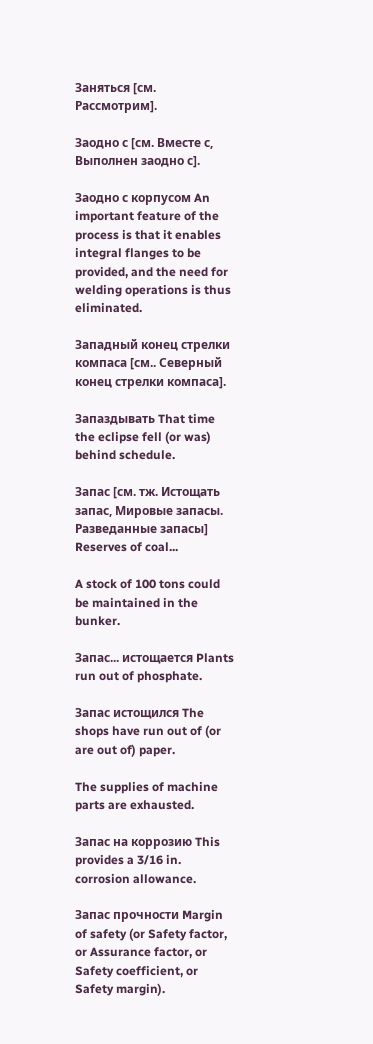Заняться [см. Рассмотрим].

Заодно с [см. Вместе с, Выполнен заодно с].

Заодно с корпусом An important feature of the process is that it enables integral flanges to be provided, and the need for welding operations is thus eliminated.

Западный конец стрелки компаса [см.. Северный конец стрелки компаса].

Запаздывать That time the eclipse fell (or was) behind schedule.

Запас [см. тж. Истощать запас, Мировые запасы. Разведанные запасы] Reserves of coal...

A stock of 100 tons could be maintained in the bunker.

Запас... истощается Plants run out of phosphate.

Запас истощился The shops have run out of (or are out of) paper.

The supplies of machine parts are exhausted.

Запас на коррозию This provides a 3/16 in. corrosion allowance.

Запас прочности Margin of safety (or Safety factor, or Assurance factor, or Safety coefficient, or Safety margin).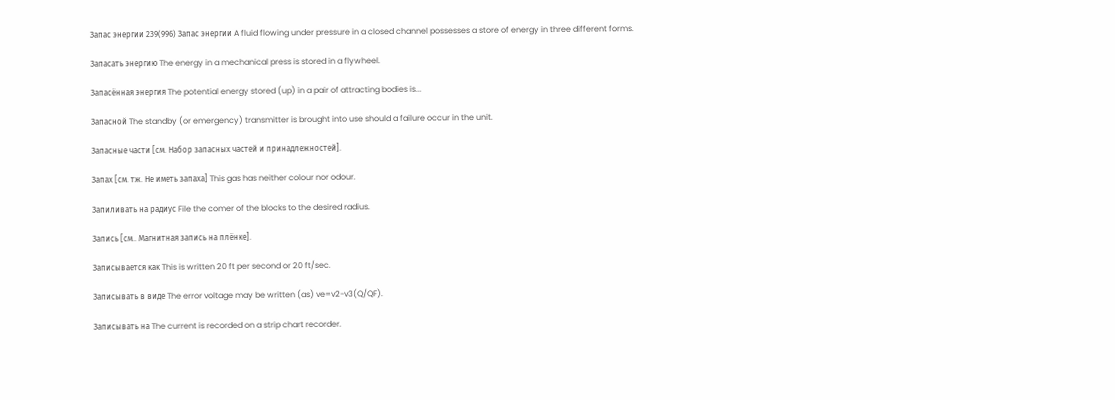Запас энергии 239(996) Запас энергии A fluid flowing under pressure in a closed channel possesses a store of energy in three different forms.

Запасать энергию The energy in a mechanical press is stored in a flywheel.

Запасённая энергия The potential energy stored (up) in a pair of attracting bodies is...

Запасной The standby (or emergency) transmitter is brought into use should a failure occur in the unit.

Запасные части [см. Набор запасных частей и принадлежностей].

Запах [см. тж. Не иметь запаха] This gas has neither colour nor odour.

Запиливать на радиус File the comer of the blocks to the desired radius.

Запись [см.. Магнитная запись на плёнке].

Записывается как This is written 20 ft per second or 20 ft/sec.

Записывать в виде The error voltage may be written (as) ve=v2-v3(Q/QF).

Записывать на The current is recorded on a strip chart recorder.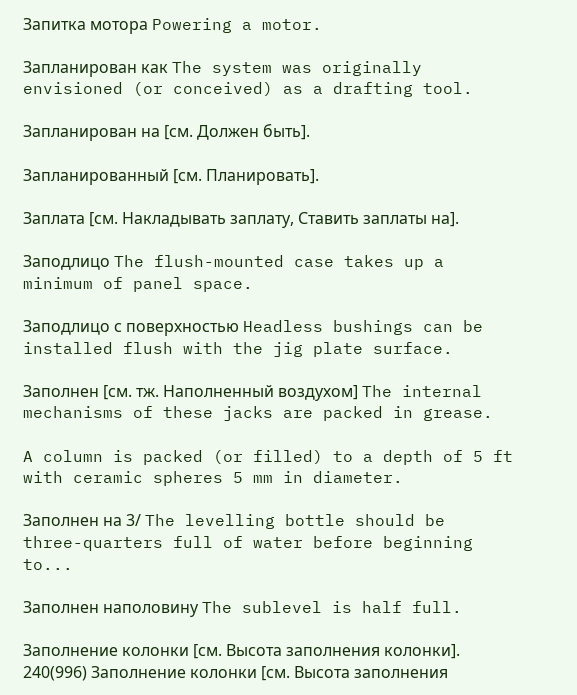Запитка мотора Powering a motor.

Запланирован как The system was originally envisioned (or conceived) as a drafting tool.

Запланирован на [см. Должен быть].

Запланированный [см. Планировать].

Заплата [см. Накладывать заплату, Ставить заплаты на].

Заподлицо The flush-mounted case takes up a minimum of panel space.

Заподлицо с поверхностью Headless bushings can be installed flush with the jig plate surface.

Заполнен [см. тж. Наполненный воздухом] The internal mechanisms of these jacks are packed in grease.

A column is packed (or filled) to a depth of 5 ft with ceramic spheres 5 mm in diameter.

Заполнен на 3/ The levelling bottle should be three-quarters full of water before beginning to...

Заполнен наполовину The sublevel is half full.

Заполнение колонки [см. Высота заполнения колонки]. 240(996) Заполнение колонки [см. Высота заполнения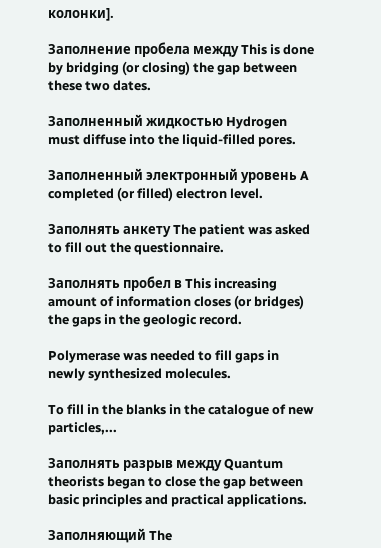колонки].

Заполнение пробела между This is done by bridging (or closing) the gap between these two dates.

Заполненный жидкостью Hydrogen must diffuse into the liquid-filled pores.

Заполненный электронный уровень A completed (or filled) electron level.

Заполнять анкету The patient was asked to fill out the questionnaire.

Заполнять пробел в This increasing amount of information closes (or bridges) the gaps in the geologic record.

Polymerase was needed to fill gaps in newly synthesized molecules.

To fill in the blanks in the catalogue of new particles,...

Заполнять разрыв между Quantum theorists began to close the gap between basic principles and practical applications.

Заполняющий The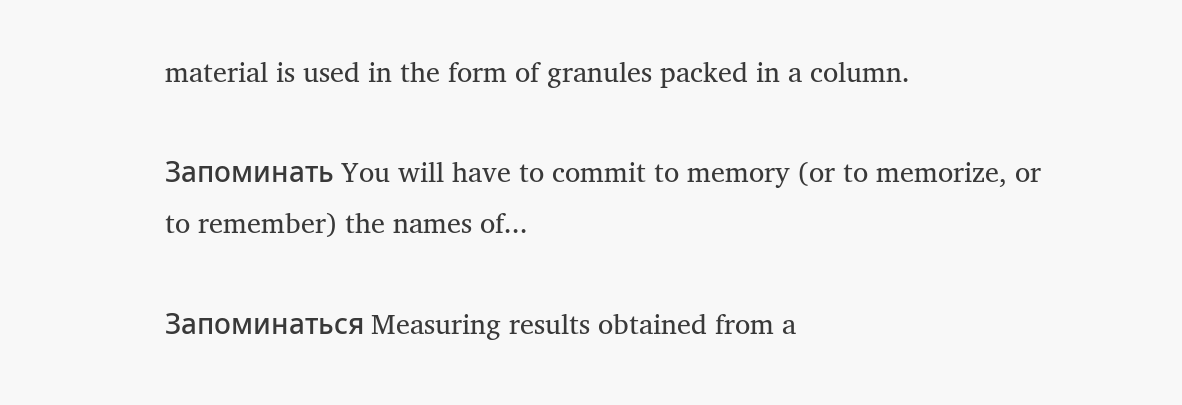material is used in the form of granules packed in a column.

Запоминать You will have to commit to memory (or to memorize, or to remember) the names of...

Запоминаться Measuring results obtained from a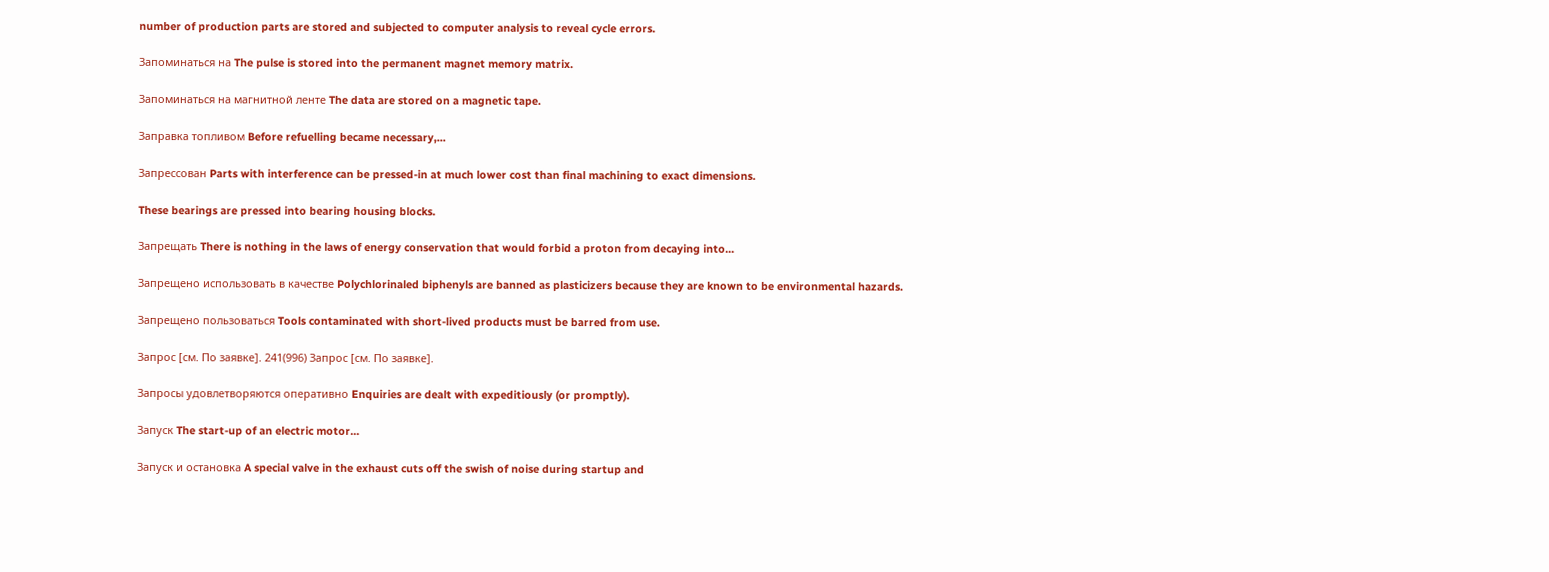number of production parts are stored and subjected to computer analysis to reveal cycle errors.

Запоминаться на The pulse is stored into the permanent magnet memory matrix.

Запоминаться на магнитной ленте The data are stored on a magnetic tape.

Заправка топливом Before refuelling became necessary,...

Запрессован Parts with interference can be pressed-in at much lower cost than final machining to exact dimensions.

These bearings are pressed into bearing housing blocks.

Запрещать There is nothing in the laws of energy conservation that would forbid a proton from decaying into...

Запрещено использовать в качестве Polychlorinaled biphenyls are banned as plasticizers because they are known to be environmental hazards.

Запрещено пользоваться Tools contaminated with short-lived products must be barred from use.

Запрос [см. По заявке]. 241(996) Запрос [см. По заявке].

Запросы удовлетворяются оперативно Enquiries are dealt with expeditiously (or promptly).

Запуск The start-up of an electric motor...

Запуск и остановка A special valve in the exhaust cuts off the swish of noise during startup and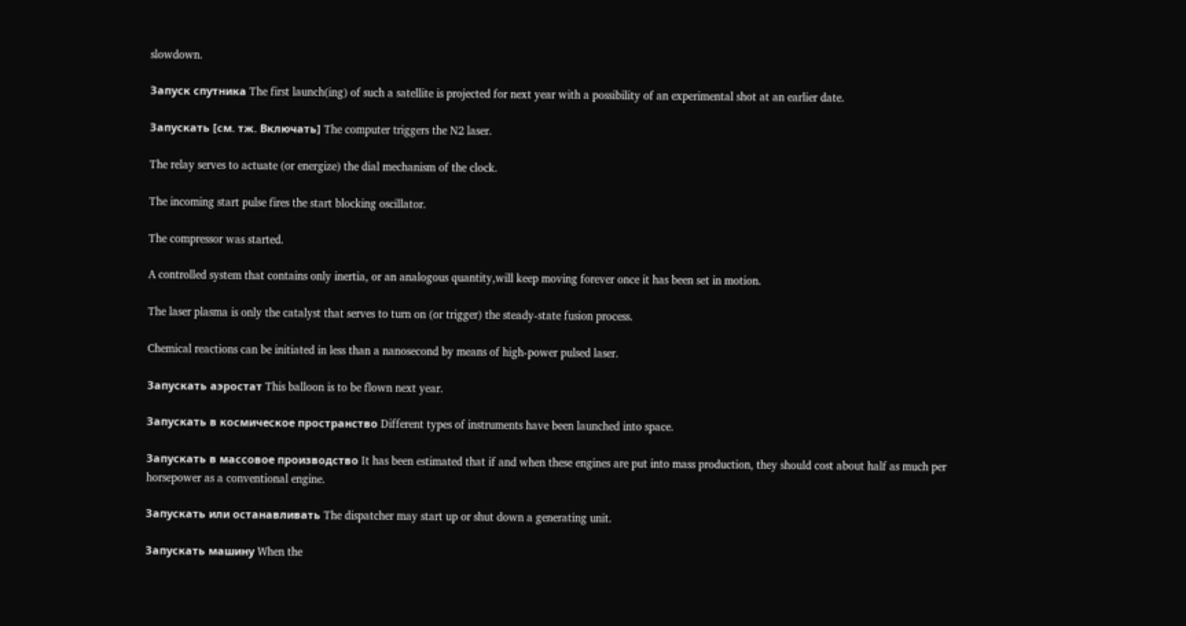slowdown.

Запуск спутника The first launch(ing) of such a satellite is projected for next year with a possibility of an experimental shot at an earlier date.

Запускать [см. тж. Включать] The computer triggers the N2 laser.

The relay serves to actuate (or energize) the dial mechanism of the clock.

The incoming start pulse fires the start blocking oscillator.

The compressor was started.

A controlled system that contains only inertia, or an analogous quantity,will keep moving forever once it has been set in motion.

The laser plasma is only the catalyst that serves to turn on (or trigger) the steady-state fusion process.

Chemical reactions can be initiated in less than a nanosecond by means of high-power pulsed laser.

Запускать аэростат This balloon is to be flown next year.

Запускать в космическое пространство Different types of instruments have been launched into space.

Запускать в массовое производство It has been estimated that if and when these engines are put into mass production, they should cost about half as much per horsepower as a conventional engine.

Запускать или останавливать The dispatcher may start up or shut down a generating unit.

Запускать машину When the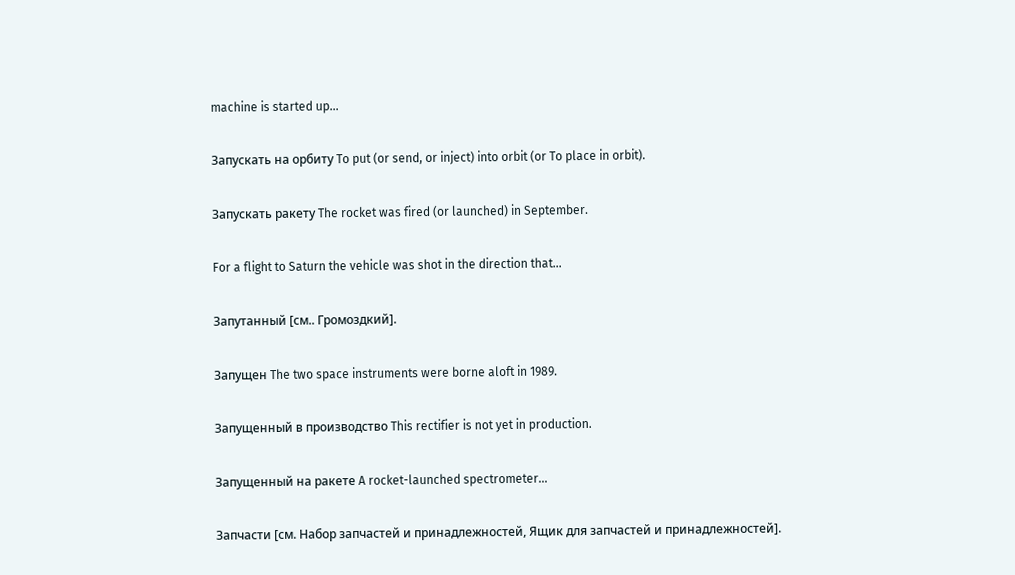machine is started up...

Запускать на орбиту To put (or send, or inject) into orbit (or To place in orbit).

Запускать ракету The rocket was fired (or launched) in September.

For a flight to Saturn the vehicle was shot in the direction that...

Запутанный [см.. Громоздкий].

Запущен The two space instruments were borne aloft in 1989.

Запущенный в производство This rectifier is not yet in production.

Запущенный на ракете A rocket-launched spectrometer...

Запчасти [см. Набор запчастей и принадлежностей, Ящик для запчастей и принадлежностей].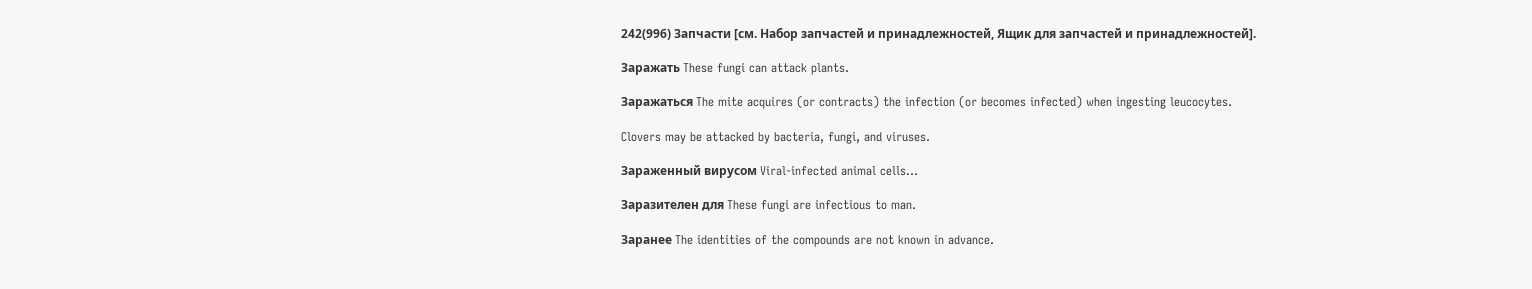242(996) Запчасти [см. Набор запчастей и принадлежностей, Ящик для запчастей и принадлежностей].

Заражать These fungi can attack plants.

Заражаться The mite acquires (or contracts) the infection (or becomes infected) when ingesting leucocytes.

Clovers may be attacked by bacteria, fungi, and viruses.

Зараженный вирусом Viral-infected animal cells...

Заразителен для These fungi are infectious to man.

Заранее The identities of the compounds are not known in advance.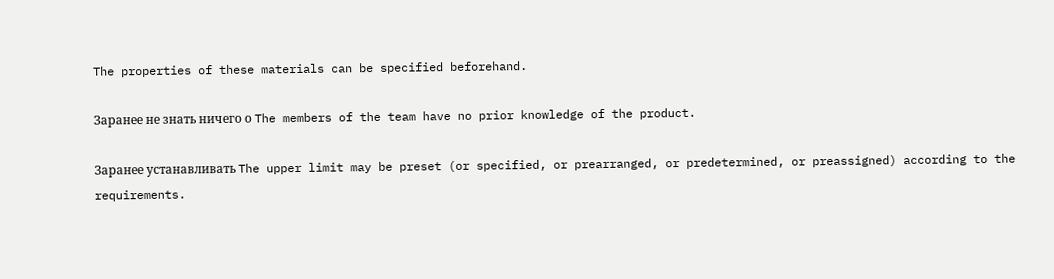The properties of these materials can be specified beforehand.

Заранее не знать ничего о The members of the team have no prior knowledge of the product.

Заранее устанавливать The upper limit may be preset (or specified, or prearranged, or predetermined, or preassigned) according to the requirements.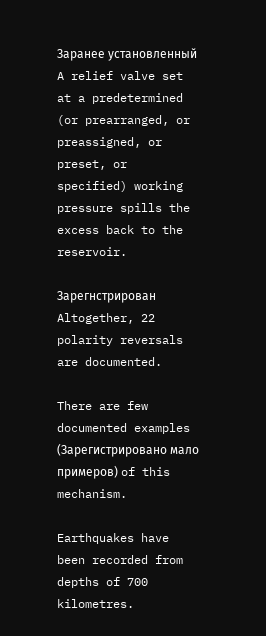Заранее установленный A relief valve set at a predetermined (or prearranged, or preassigned, or preset, or specified) working pressure spills the excess back to the reservoir.

Зарегнстрирован Altogether, 22 polarity reversals are documented.

There are few documented examples (Зарегистрировано мало примеров) of this mechanism.

Earthquakes have been recorded from depths of 700 kilometres.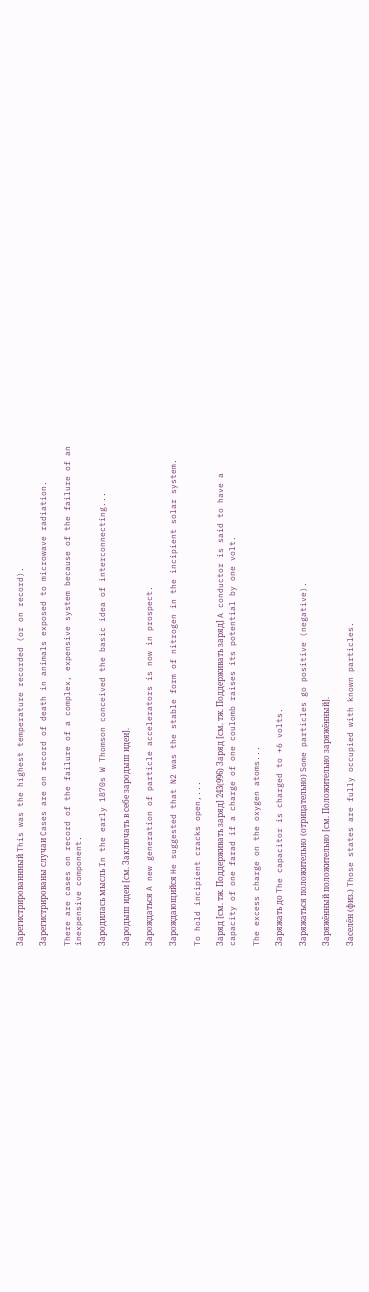Зарегистрированнный This was the highest temperature recorded (or on record).

Зарегистрированы случаи Cases are on record of death in animals exposed to microwave radiation.

There are cases on record of the failure of a complex, expensive system because of the failure of an inexpensive component.

Зародилась мысль In the early 1870s W Thomson conceived the basic idea of interconnecting...

Зародыш идеи [см. Заключать в себе зародыш идеи].

Зарождаться A new generation of particle accelerators is now in prospect.

Зарождающийся He suggested that N2 was the stable form of nitrogen in the incipient solar system.

To hold incipient cracks open,...

Заряд [см. тж. Поддерживать заряд] 243(996) Заряд [см. тж. Поддерживать заряд] A conductor is said to have a capacity of one farad if a charge of one coulomb raises its potential by one volt.

The excess charge on the oxygen atoms...

Заряжать до The capacitor is charged to +6 volts.

Заряжаться положительно (отрицательно) Some particles go positive (negative).

Заряжённый положительно [см. Положительно заряжённый].

Заселён (физ.) Those states are fully occupied with known particles.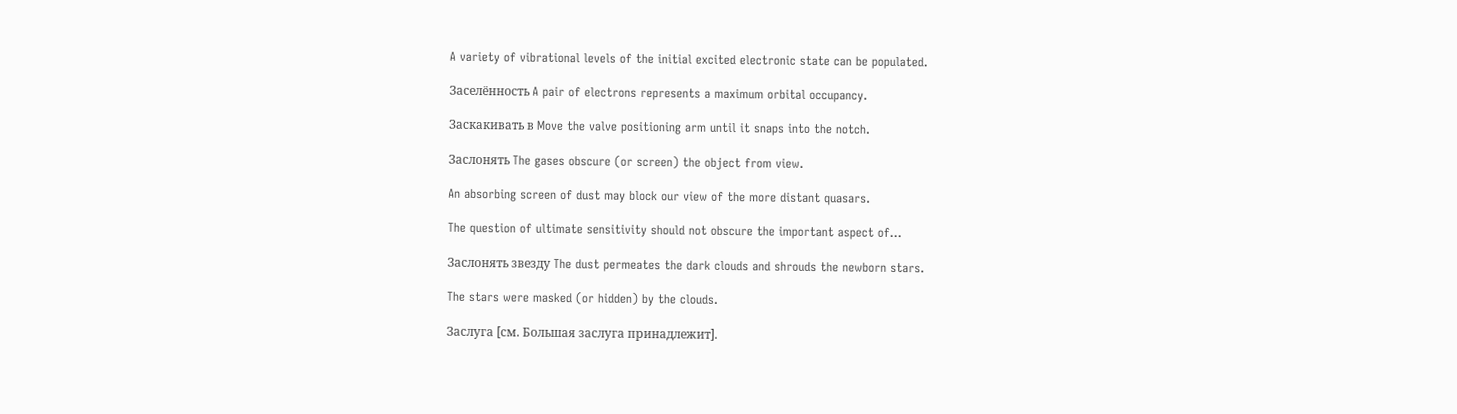A variety of vibrational levels of the initial excited electronic state can be populated.

Заселённость A pair of electrons represents a maximum orbital occupancy.

Заскакивать в Move the valve positioning arm until it snaps into the notch.

Заслонять The gases obscure (or screen) the object from view.

An absorbing screen of dust may block our view of the more distant quasars.

The question of ultimate sensitivity should not obscure the important aspect of...

Заслонять звезду The dust permeates the dark clouds and shrouds the newborn stars.

The stars were masked (or hidden) by the clouds.

Заслуга [см. Большая заслуга принадлежит].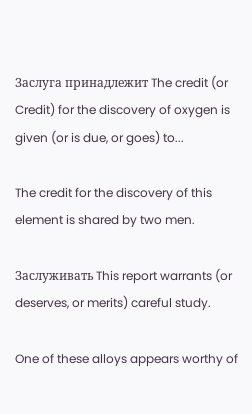Заслуга принадлежит The credit (or Credit) for the discovery of oxygen is given (or is due, or goes) to...

The credit for the discovery of this element is shared by two men.

Заслуживать This report warrants (or deserves, or merits) careful study.

One of these alloys appears worthy of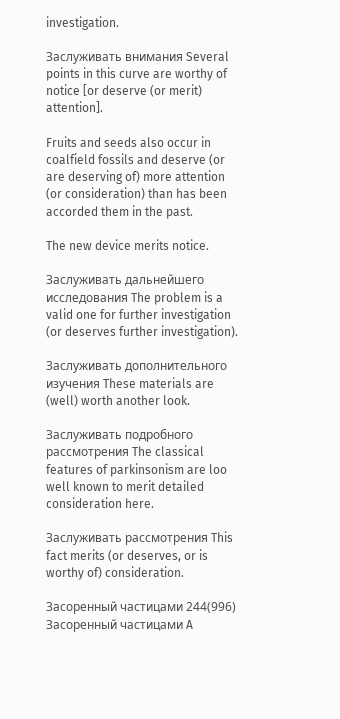investigation.

Заслуживать внимания Several points in this curve are worthy of notice [or deserve (or merit) attention].

Fruits and seeds also occur in coalfield fossils and deserve (or are deserving of) more attention (or consideration) than has been accorded them in the past.

The new device merits notice.

Заслуживать дальнейшего исследования The problem is a valid one for further investigation (or deserves further investigation).

Заслуживать дополнительного изучения These materials are (well) worth another look.

Заслуживать подробного рассмотрения The classical features of parkinsonism are loo well known to merit detailed consideration here.

Заслуживать рассмотрения This fact merits (or deserves, or is worthy of) consideration.

Засоренный частицами 244(996) Засоренный частицами A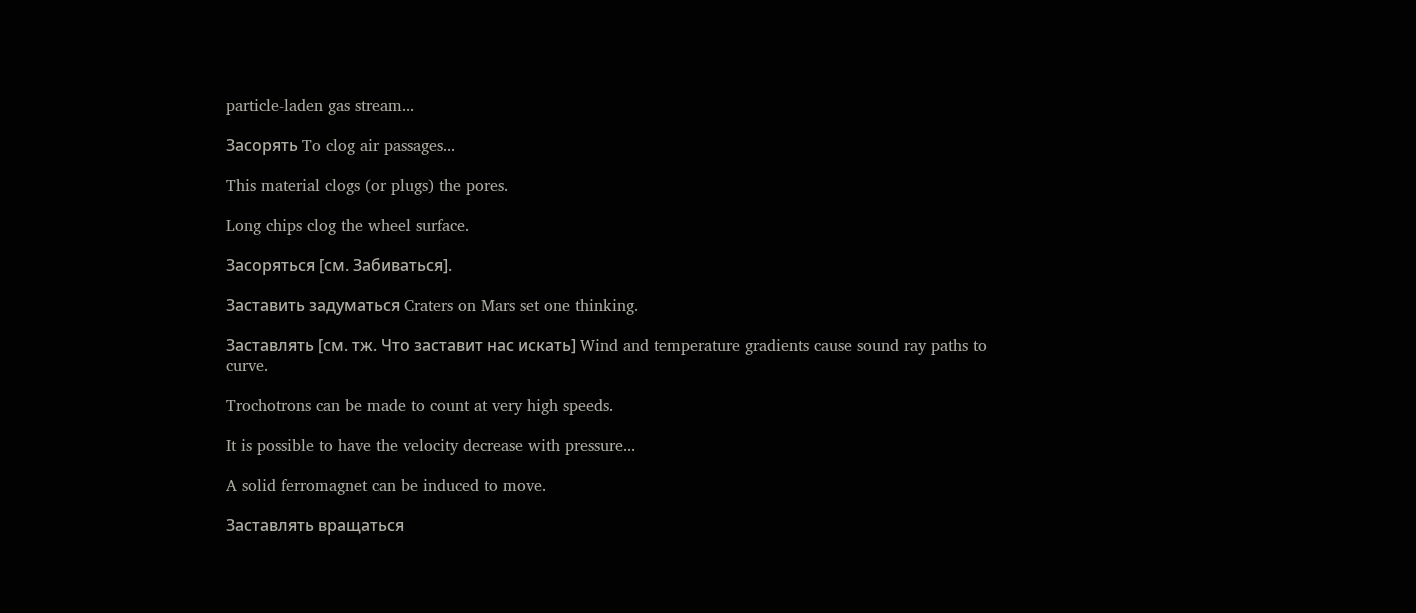particle-laden gas stream...

Засорять To clog air passages...

This material clogs (or plugs) the pores.

Long chips clog the wheel surface.

Засоряться [см. Забиваться].

Заставить задуматься Craters on Mars set one thinking.

Заставлять [см. тж. Что заставит нас искать] Wind and temperature gradients cause sound ray paths to curve.

Trochotrons can be made to count at very high speeds.

It is possible to have the velocity decrease with pressure...

A solid ferromagnet can be induced to move.

Заставлять вращаться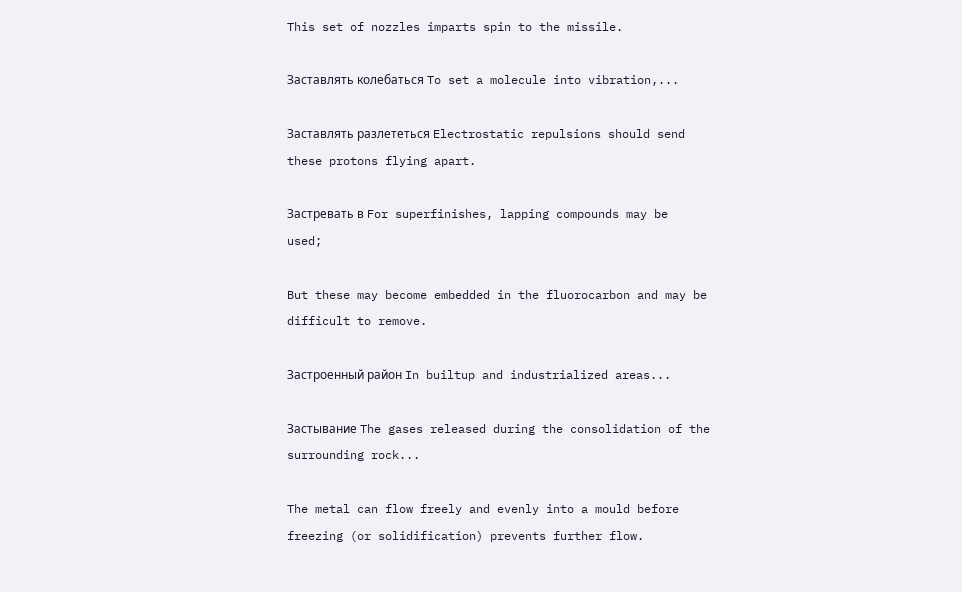This set of nozzles imparts spin to the missile.

Заставлять колебаться To set a molecule into vibration,...

Заставлять разлететься Electrostatic repulsions should send these protons flying apart.

Застревать в For superfinishes, lapping compounds may be used;

But these may become embedded in the fluorocarbon and may be difficult to remove.

Застроенный район In builtup and industrialized areas...

Застывание The gases released during the consolidation of the surrounding rock...

The metal can flow freely and evenly into a mould before freezing (or solidification) prevents further flow.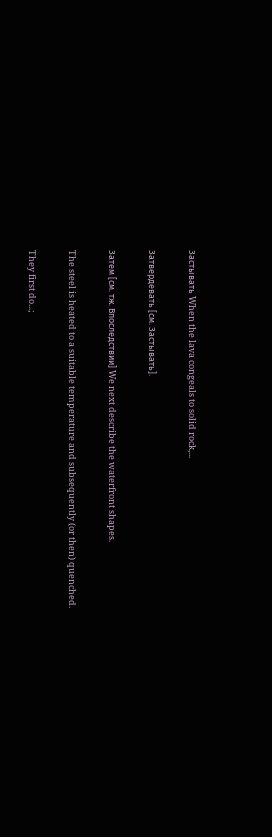Застывать When the lava congeals to solid rock,...

Затвердевать [см. Застывать].

Затем [см. тж. Впоследствии] We next describe the waterfront shapes.

The steel is heated to a suitable temperature and subsequently (or then) quenched.

They first do...;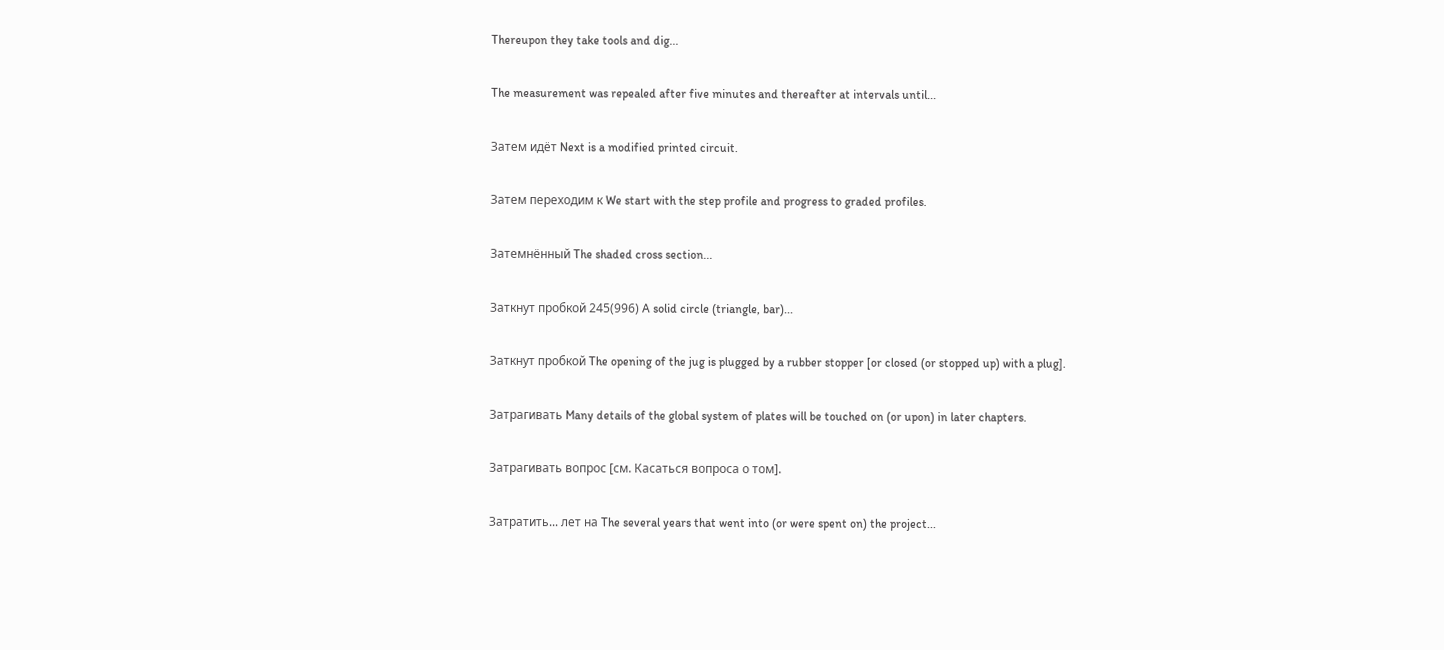Thereupon they take tools and dig...

The measurement was repealed after five minutes and thereafter at intervals until...

Затем идёт Next is a modified printed circuit.

Затем переходим к We start with the step profile and progress to graded profiles.

Затемнённый The shaded cross section...

Заткнут пробкой 245(996) A solid circle (triangle, bar)...

Заткнут пробкой The opening of the jug is plugged by a rubber stopper [or closed (or stopped up) with a plug].

Затрагивать Many details of the global system of plates will be touched on (or upon) in later chapters.

Затрагивать вопрос [см. Касаться вопроса о том].

Затратить... лет на The several years that went into (or were spent on) the project...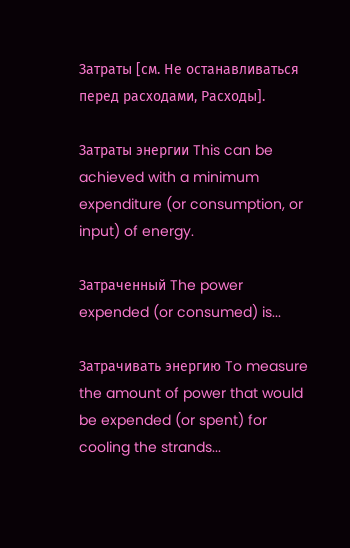Затраты [см. Не останавливаться перед расходами, Расходы].

Затраты энергии This can be achieved with a minimum expenditure (or consumption, or input) of energy.

Затраченный The power expended (or consumed) is...

Затрачивать энергию To measure the amount of power that would be expended (or spent) for cooling the strands...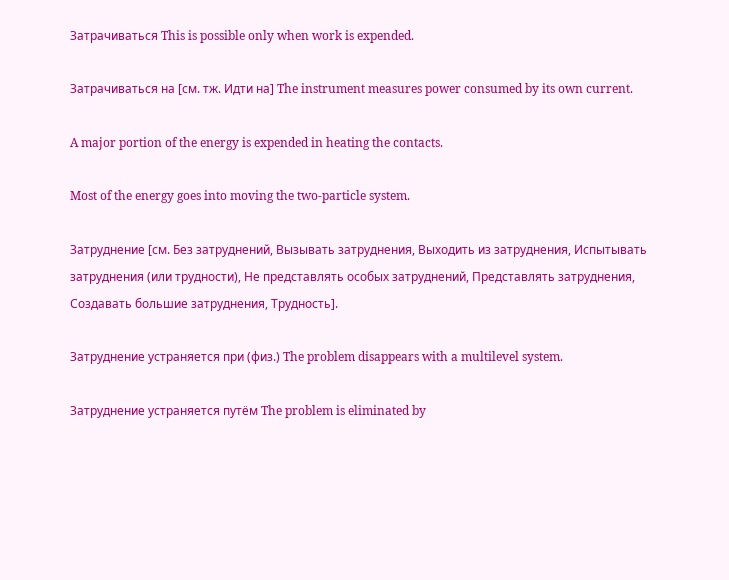Затрачиваться This is possible only when work is expended.

Затрачиваться на [см. тж. Идти на] The instrument measures power consumed by its own current.

A major portion of the energy is expended in heating the contacts.

Most of the energy goes into moving the two-particle system.

Затруднение [см. Без затруднений, Вызывать затруднения, Выходить из затруднения, Испытывать затруднения (или трудности), Не представлять особых затруднений, Представлять затруднения, Создавать большие затруднения, Трудность].

Затруднение устраняется при (физ.) The problem disappears with a multilevel system.

Затруднение устраняется путём The problem is eliminated by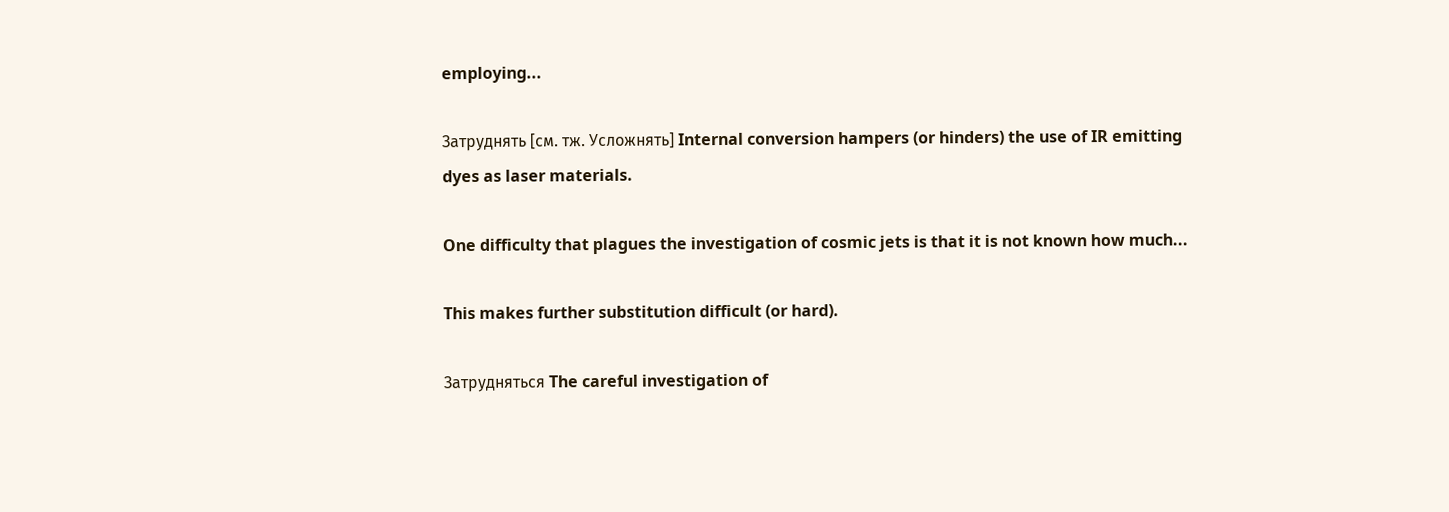employing...

Затруднять [см. тж. Усложнять] Internal conversion hampers (or hinders) the use of IR emitting dyes as laser materials.

One difficulty that plagues the investigation of cosmic jets is that it is not known how much...

This makes further substitution difficult (or hard).

Затрудняться The careful investigation of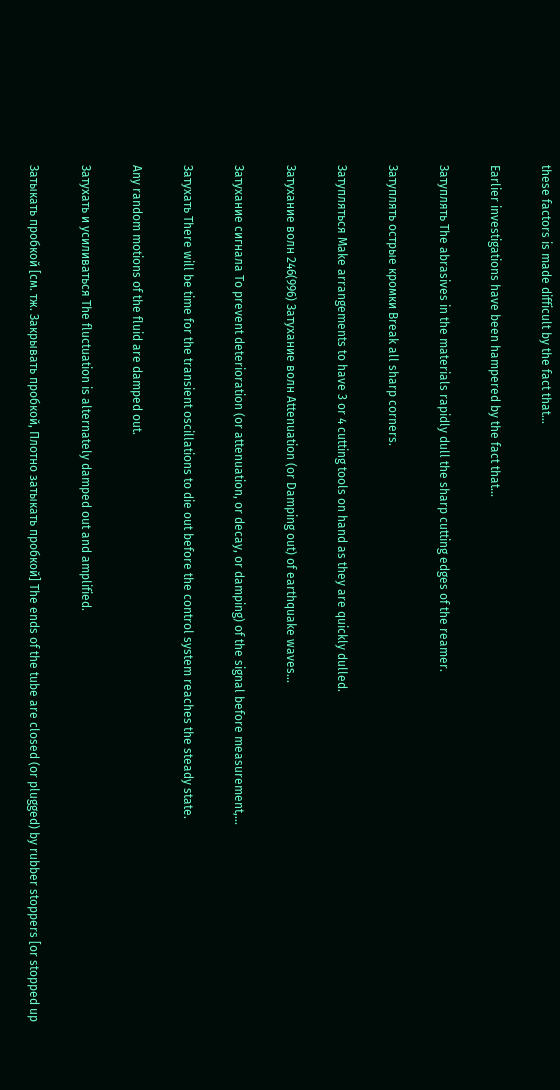these factors is made difficult by the fact that...

Earlier investigations have been hampered by the fact that...

Затуплять The abrasives in the materials rapidly dull the sharp cutting edges of the reamer.

Затуплять острые кромки Break all sharp corners.

Затупляться Make arrangements to have 3 or 4 cutting tools on hand as they are quickly dulled.

Затухание волн 246(996) Затухание волн Attenuation (or Damping out) of earthquake waves...

Затухание сигнала To prevent deterioration (or attenuation, or decay, or damping) of the signal before measurement,...

Затухать There will be time for the transient oscillations to die out before the control system reaches the steady state.

Any random motions of the fluid are damped out.

Затухать и усиливаться The fluctuation is alternately damped out and amplified.

Затыкать пробкой [см. тж. Закрывать пробкой, Плотно затыкать пробкой] The ends of the tube are closed (or plugged) by rubber stoppers [or stopped up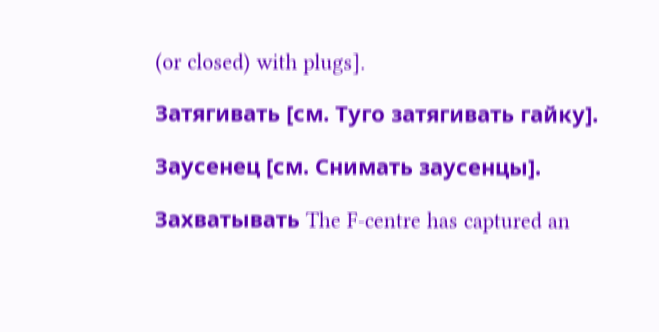(or closed) with plugs].

Затягивать [см. Туго затягивать гайку].

Заусенец [см. Снимать заусенцы].

Захватывать The F-centre has captured an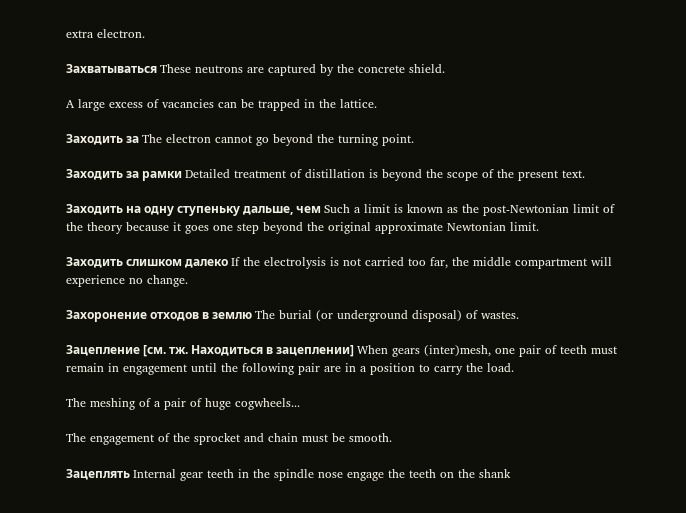extra electron.

Захватываться These neutrons are captured by the concrete shield.

A large excess of vacancies can be trapped in the lattice.

Заходить за The electron cannot go beyond the turning point.

Заходить за рамки Detailed treatment of distillation is beyond the scope of the present text.

Заходить на одну ступеньку дальше, чем Such a limit is known as the post-Newtonian limit of the theory because it goes one step beyond the original approximate Newtonian limit.

Заходить слишком далеко If the electrolysis is not carried too far, the middle compartment will experience no change.

Захоронение отходов в землю The burial (or underground disposal) of wastes.

Зацепление [см. тж. Находиться в зацеплении] When gears (inter)mesh, one pair of teeth must remain in engagement until the following pair are in a position to carry the load.

The meshing of a pair of huge cogwheels...

The engagement of the sprocket and chain must be smooth.

Зацеплять Internal gear teeth in the spindle nose engage the teeth on the shank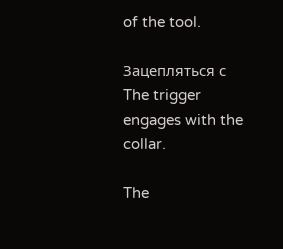of the tool.

Зацепляться с The trigger engages with the collar.

The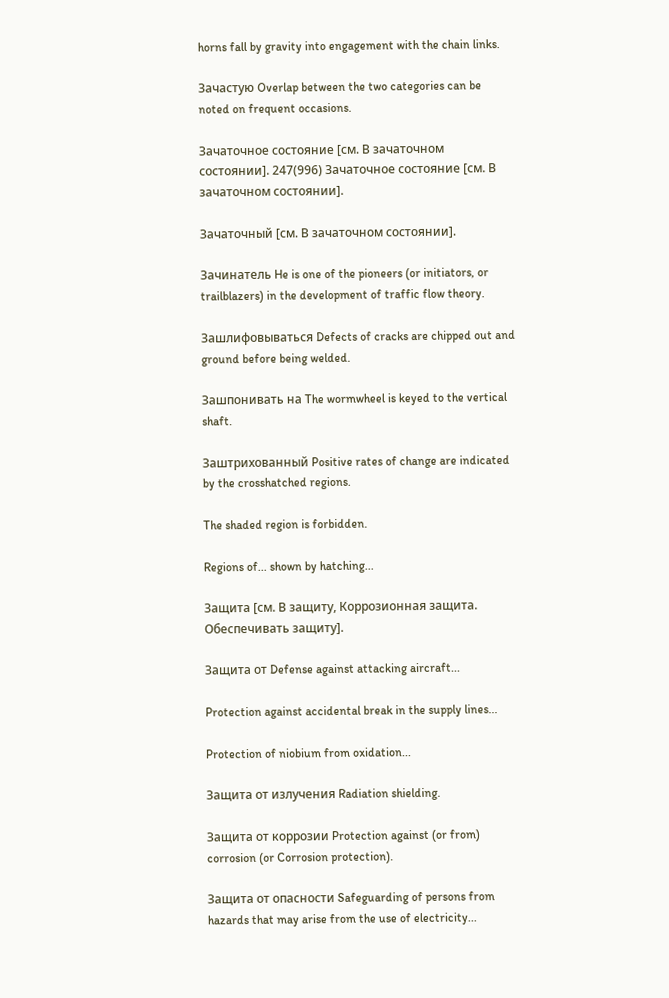horns fall by gravity into engagement with the chain links.

Зачастую Overlap between the two categories can be noted on frequent occasions.

Зачаточное состояние [см. В зачаточном состоянии]. 247(996) Зачаточное состояние [см. В зачаточном состоянии].

Зачаточный [см. В зачаточном состоянии].

Зачинатель He is one of the pioneers (or initiators, or trailblazers) in the development of traffic flow theory.

Зашлифовываться Defects of cracks are chipped out and ground before being welded.

Зашпонивать на The wormwheel is keyed to the vertical shaft.

Заштрихованный Positive rates of change are indicated by the crosshatched regions.

The shaded region is forbidden.

Regions of... shown by hatching...

Защита [см. В защиту, Коррозионная защита. Обеспечивать защиту].

Защита от Defense against attacking aircraft...

Protection against accidental break in the supply lines...

Protection of niobium from oxidation...

Защита от излучения Radiation shielding.

Защита от коррозии Protection against (or from) corrosion (or Corrosion protection).

Защита от опасности Safeguarding of persons from hazards that may arise from the use of electricity...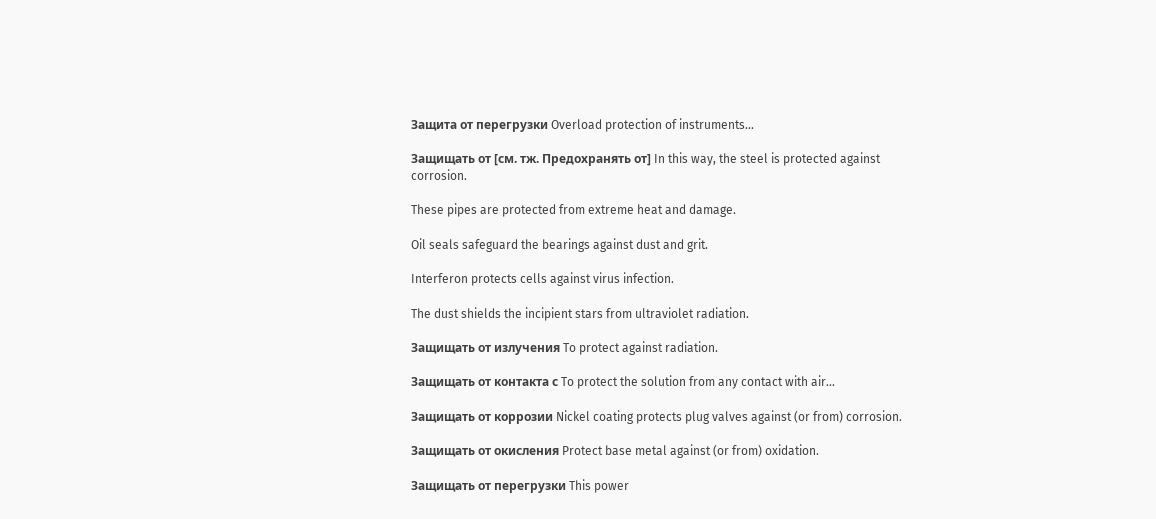Защита от перегрузки Overload protection of instruments...

Защищать от [см. тж. Предохранять от] In this way, the steel is protected against corrosion.

These pipes are protected from extreme heat and damage.

Oil seals safeguard the bearings against dust and grit.

Interferon protects cells against virus infection.

The dust shields the incipient stars from ultraviolet radiation.

Защищать от излучения To protect against radiation.

Защищать от контакта с To protect the solution from any contact with air...

Защищать от коррозии Nickel coating protects plug valves against (or from) corrosion.

Защищать от окисления Protect base metal against (or from) oxidation.

Защищать от перегрузки This power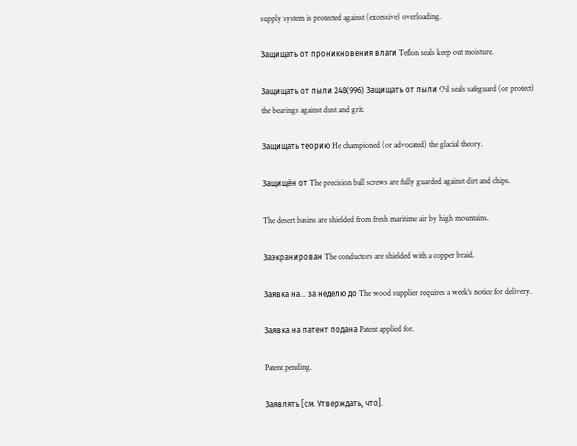supply system is protected against (excessive) overloading.

Защищать от проникновения влаги Teflon seals keep out moisture.

Защищать от пыли 248(996) Защищать от пыли Oil seals safeguard (or protect) the bearings against dust and grit.

Защищать теорию He championed (or advocated) the glacial theory.

Защищён от The precision ball screws are fully guarded against dirt and chips.

The desert basins are shielded from fresh maritime air by high mountains.

Заэкранирован The conductors are shielded with a copper braid.

Заявка на... за неделю до The wood supplier requires a week's notice for delivery.

Заявка на патент подана Patent applied for.

Patent pending.

Заявлять [см. Утверждать, что].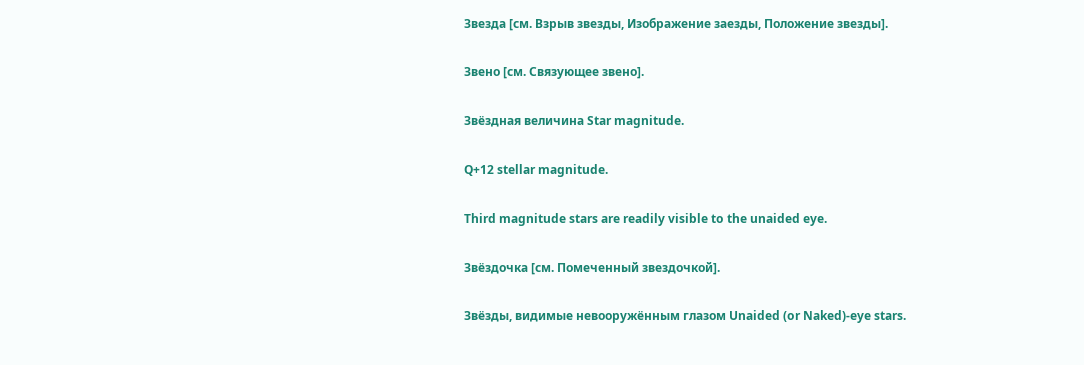Звезда [см. Взрыв звезды, Изображение заезды, Положение звезды].

Звено [см. Связующее звено].

Звёздная величина Star magnitude.

Q+12 stellar magnitude.

Third magnitude stars are readily visible to the unaided eye.

Звёздочка [см. Помеченный звездочкой].

Звёзды, видимые невооружённым глазом Unaided (or Naked)-eye stars.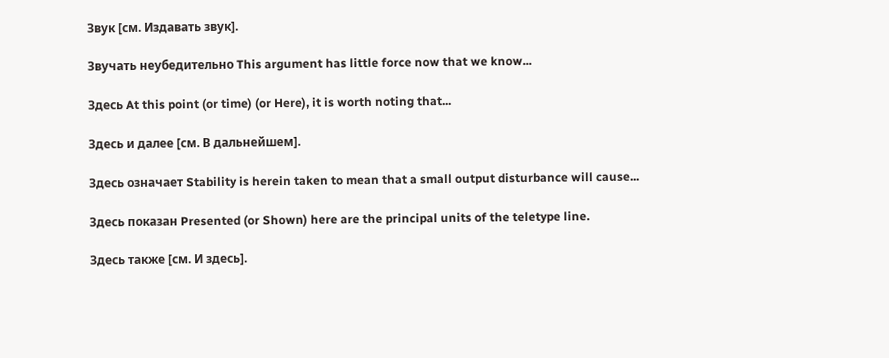Звук [см. Издавать звук].

Звучать неубедительно This argument has little force now that we know...

Здесь At this point (or time) (or Here), it is worth noting that...

Здесь и далее [см. В дальнейшем].

Здесь означает Stability is herein taken to mean that a small output disturbance will cause...

Здесь показан Presented (or Shown) here are the principal units of the teletype line.

Здесь также [см. И здесь].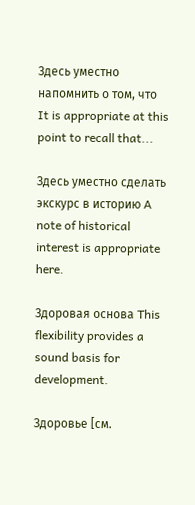Здесь уместно напомнить о том, что It is appropriate at this point to recall that...

Здесь уместно сделать экскурс в историю A note of historical interest is appropriate here.

Здоровая основа This flexibility provides a sound basis for development.

Здоровье [см.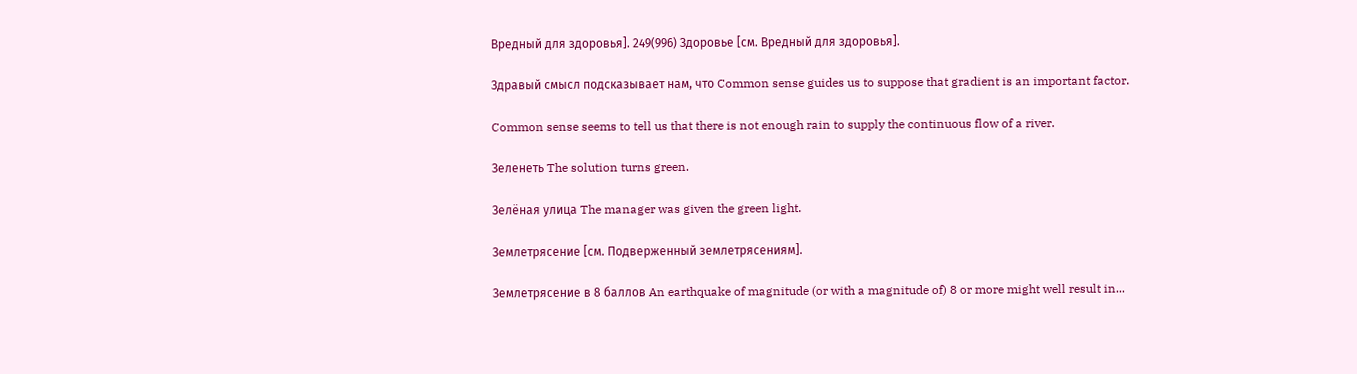Вредный для здоровья]. 249(996) Здоровье [см. Вредный для здоровья].

Здравый смысл подсказывает нам, что Common sense guides us to suppose that gradient is an important factor.

Common sense seems to tell us that there is not enough rain to supply the continuous flow of a river.

Зеленеть The solution turns green.

Зелёная улица The manager was given the green light.

Землетрясение [см. Подверженный землетрясениям].

Землетрясение в 8 баллов An earthquake of magnitude (or with a magnitude of) 8 or more might well result in...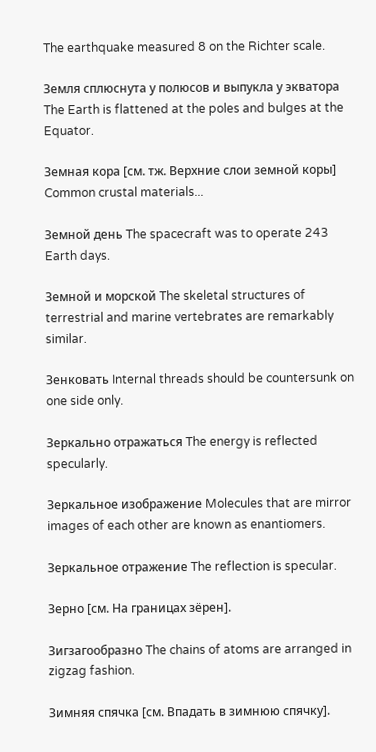The earthquake measured 8 on the Richter scale.

Земля сплюснута у полюсов и выпукла у экватора The Earth is flattened at the poles and bulges at the Equator.

Земная кора [см. тж. Верхние слои земной коры] Common crustal materials...

Земной день The spacecraft was to operate 243 Earth days.

Земной и морской The skeletal structures of terrestrial and marine vertebrates are remarkably similar.

Зенковать Internal threads should be countersunk on one side only.

Зеркально отражаться The energy is reflected specularly.

Зеркальное изображение Molecules that are mirror images of each other are known as enantiomers.

Зеркальное отражение The reflection is specular.

Зерно [см. На границах зёрен].

Зигзагообразно The chains of atoms are arranged in zigzag fashion.

Зимняя спячка [см. Впадать в зимнюю спячку].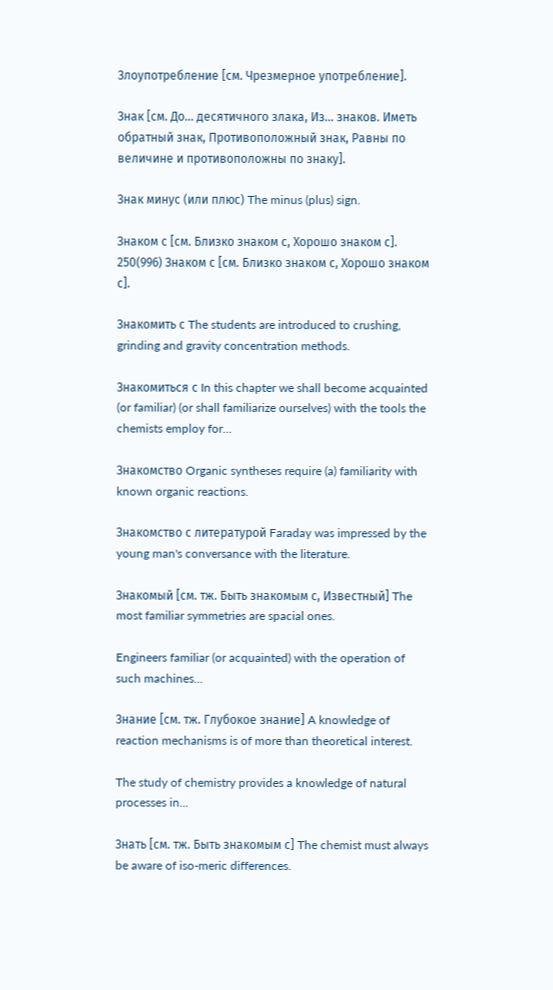Злоупотребление [см. Чрезмерное употребление].

Знак [см. До... десятичного злака, Из... знаков. Иметь обратный знак, Противоположный знак, Равны по величине и противоположны по знаку].

Знак минус (или плюс) The minus (plus) sign.

Знаком с [см. Близко знаком с, Хорошо знаком с]. 250(996) Знаком с [см. Близко знаком с, Хорошо знаком с].

Знакомить с The students are introduced to crushing, grinding and gravity concentration methods.

Знакомиться с In this chapter we shall become acquainted (or familiar) (or shall familiarize ourselves) with the tools the chemists employ for...

Знакомство Organic syntheses require (a) familiarity with known organic reactions.

Знакомство с литературой Faraday was impressed by the young man's conversance with the literature.

Знакомый [см. тж. Быть знакомым с, Известный] The most familiar symmetries are spacial ones.

Engineers familiar (or acquainted) with the operation of such machines...

Знание [см. тж. Глубокое знание] A knowledge of reaction mechanisms is of more than theoretical interest.

The study of chemistry provides a knowledge of natural processes in...

Знать [см. тж. Быть знакомым с] The chemist must always be aware of iso-meric differences.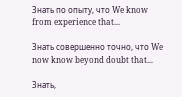Знать по опыту, что We know from experience that...

Знать совершенно точно, что We now know beyond doubt that...

Знать,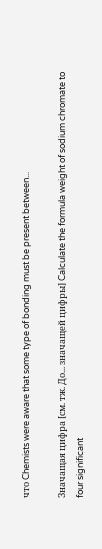что Chemists were aware that some type of bonding must be present between...

Значащая цифра [см. тж. До... значащей цифры] Calculate the formula weight of sodium chromate to four significant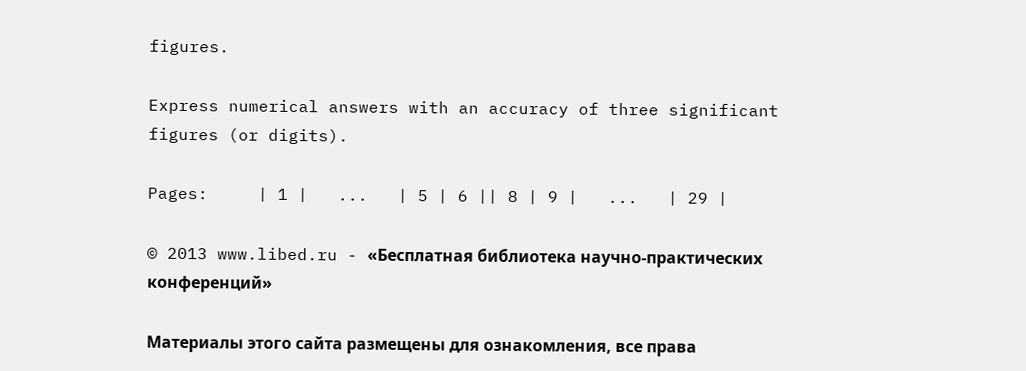figures.

Express numerical answers with an accuracy of three significant figures (or digits).

Pages:     | 1 |   ...   | 5 | 6 || 8 | 9 |   ...   | 29 |

© 2013 www.libed.ru - «Бесплатная библиотека научно-практических конференций»

Материалы этого сайта размещены для ознакомления, все права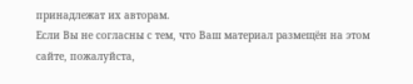принадлежат их авторам.
Если Вы не согласны с тем, что Ваш материал размещён на этом сайте, пожалуйста,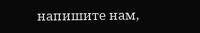напишите нам,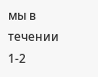мы в течении 1-2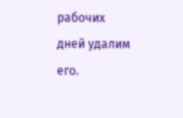рабочих дней удалим его.